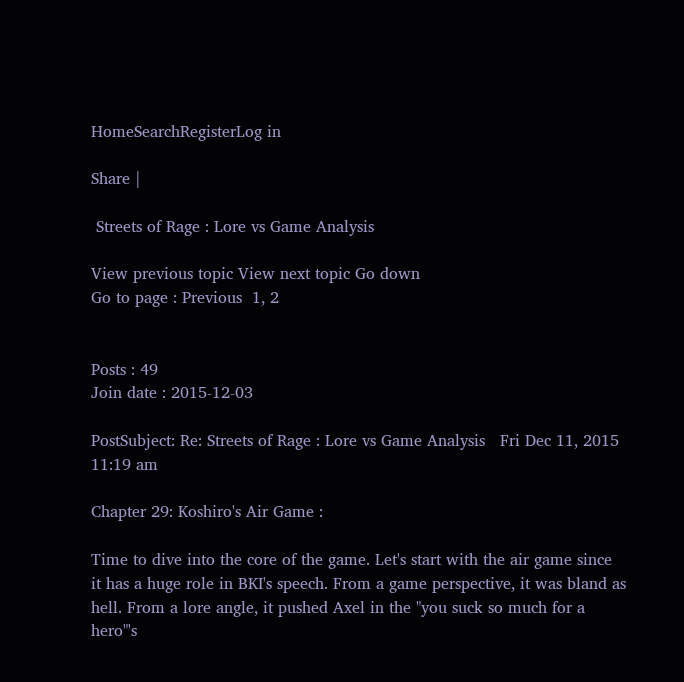HomeSearchRegisterLog in

Share |

 Streets of Rage : Lore vs Game Analysis

View previous topic View next topic Go down
Go to page : Previous  1, 2


Posts : 49
Join date : 2015-12-03

PostSubject: Re: Streets of Rage : Lore vs Game Analysis   Fri Dec 11, 2015 11:19 am

Chapter 29: Koshiro's Air Game :

Time to dive into the core of the game. Let's start with the air game since it has a huge role in BKI's speech. From a game perspective, it was bland as hell. From a lore angle, it pushed Axel in the "you suck so much for a hero"'s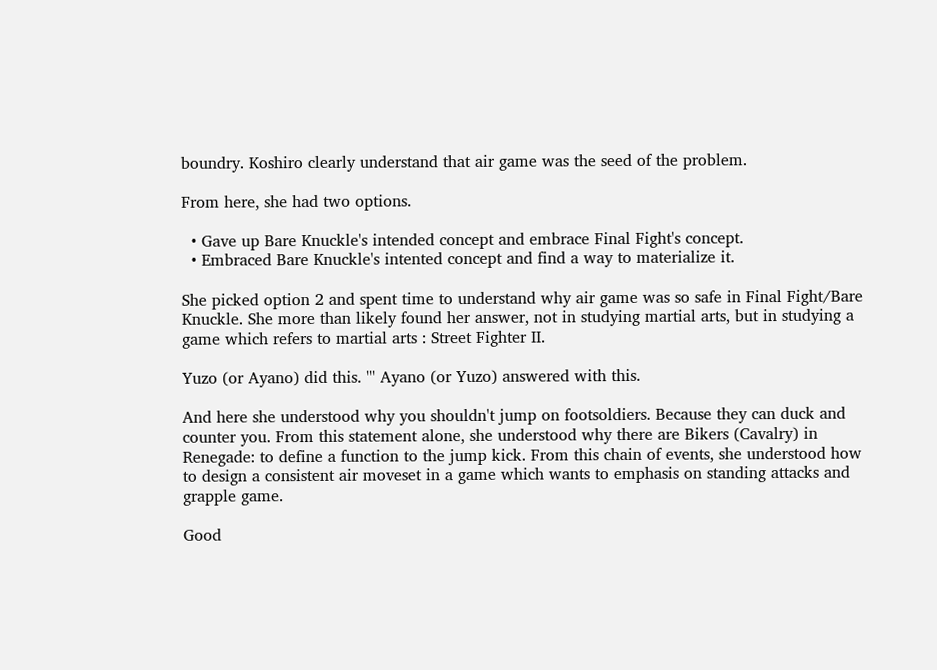boundry. Koshiro clearly understand that air game was the seed of the problem.

From here, she had two options.

  • Gave up Bare Knuckle's intended concept and embrace Final Fight's concept.
  • Embraced Bare Knuckle's intented concept and find a way to materialize it.

She picked option 2 and spent time to understand why air game was so safe in Final Fight/Bare Knuckle. She more than likely found her answer, not in studying martial arts, but in studying a game which refers to martial arts : Street Fighter II.

Yuzo (or Ayano) did this. ''' Ayano (or Yuzo) answered with this.

And here she understood why you shouldn't jump on footsoldiers. Because they can duck and counter you. From this statement alone, she understood why there are Bikers (Cavalry) in Renegade: to define a function to the jump kick. From this chain of events, she understood how to design a consistent air moveset in a game which wants to emphasis on standing attacks and grapple game.

Good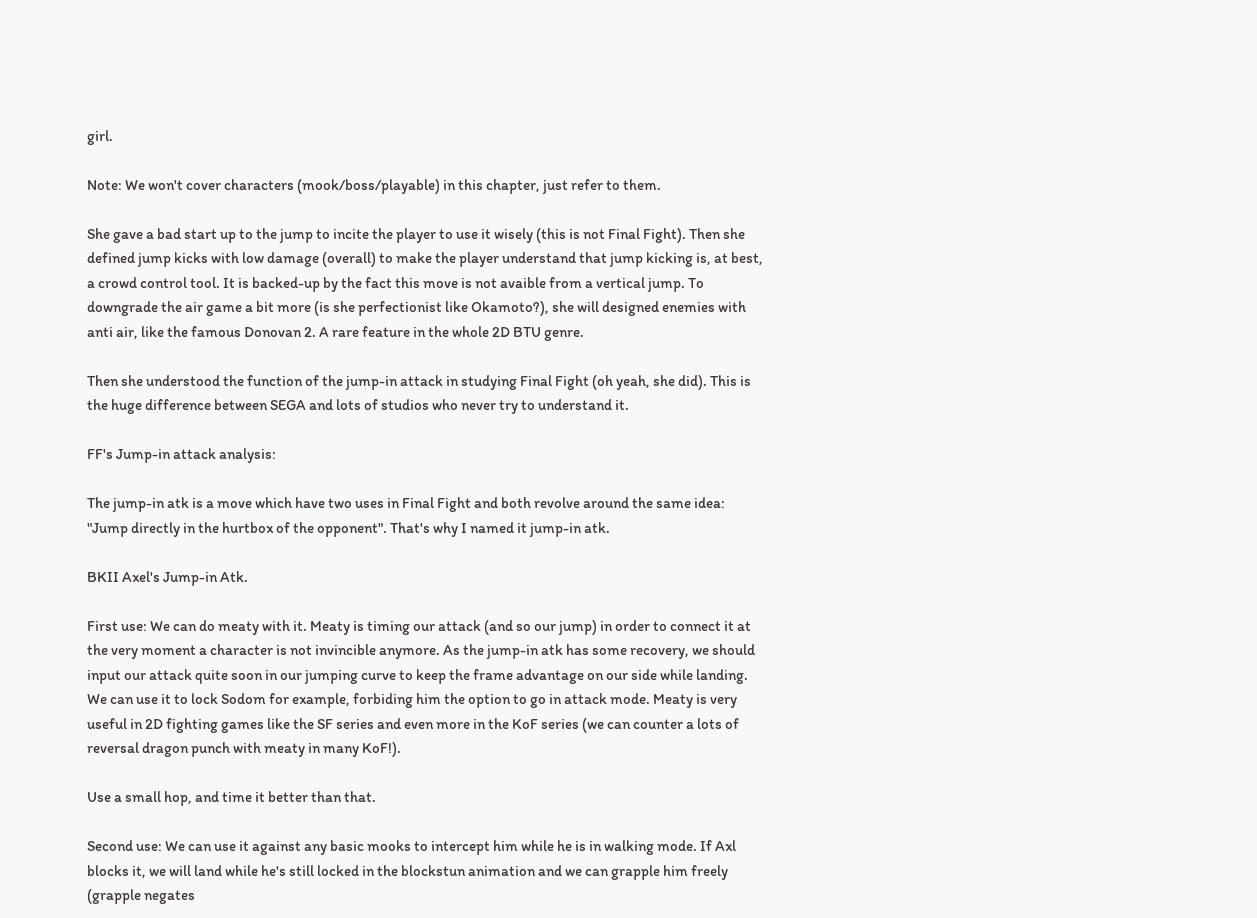girl.

Note: We won't cover characters (mook/boss/playable) in this chapter, just refer to them.

She gave a bad start up to the jump to incite the player to use it wisely (this is not Final Fight). Then she defined jump kicks with low damage (overall) to make the player understand that jump kicking is, at best, a crowd control tool. It is backed-up by the fact this move is not avaible from a vertical jump. To downgrade the air game a bit more (is she perfectionist like Okamoto?), she will designed enemies with anti air, like the famous Donovan 2. A rare feature in the whole 2D BTU genre.

Then she understood the function of the jump-in attack in studying Final Fight (oh yeah, she did). This is the huge difference between SEGA and lots of studios who never try to understand it.

FF's Jump-in attack analysis:

The jump-in atk is a move which have two uses in Final Fight and both revolve around the same idea:
"Jump directly in the hurtbox of the opponent". That's why I named it jump-in atk.

BKII Axel's Jump-in Atk.

First use: We can do meaty with it. Meaty is timing our attack (and so our jump) in order to connect it at the very moment a character is not invincible anymore. As the jump-in atk has some recovery, we should input our attack quite soon in our jumping curve to keep the frame advantage on our side while landing. We can use it to lock Sodom for example, forbiding him the option to go in attack mode. Meaty is very useful in 2D fighting games like the SF series and even more in the KoF series (we can counter a lots of reversal dragon punch with meaty in many KoF!).

Use a small hop, and time it better than that.

Second use: We can use it against any basic mooks to intercept him while he is in walking mode. If Axl blocks it, we will land while he's still locked in the blockstun animation and we can grapple him freely (grapple negates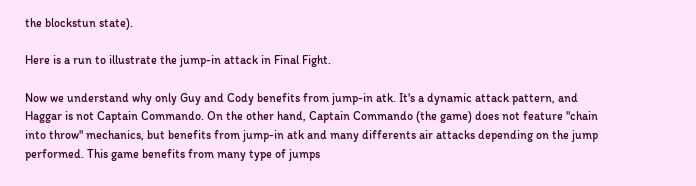the blockstun state).

Here is a run to illustrate the jump-in attack in Final Fight.

Now we understand why only Guy and Cody benefits from jump-in atk. It's a dynamic attack pattern, and Haggar is not Captain Commando. On the other hand, Captain Commando (the game) does not feature "chain into throw" mechanics, but benefits from jump-in atk and many differents air attacks depending on the jump performed. This game benefits from many type of jumps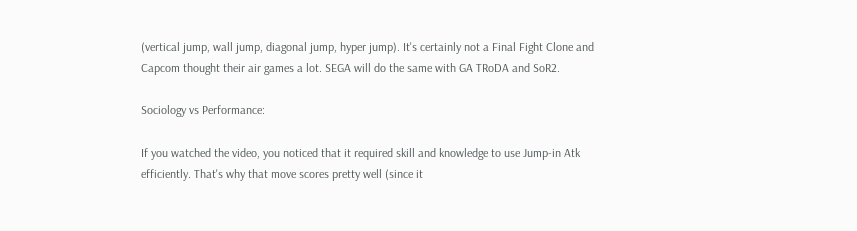(vertical jump, wall jump, diagonal jump, hyper jump). It's certainly not a Final Fight Clone and Capcom thought their air games a lot. SEGA will do the same with GA TRoDA and SoR2.

Sociology vs Performance:

If you watched the video, you noticed that it required skill and knowledge to use Jump-in Atk efficiently. That's why that move scores pretty well (since it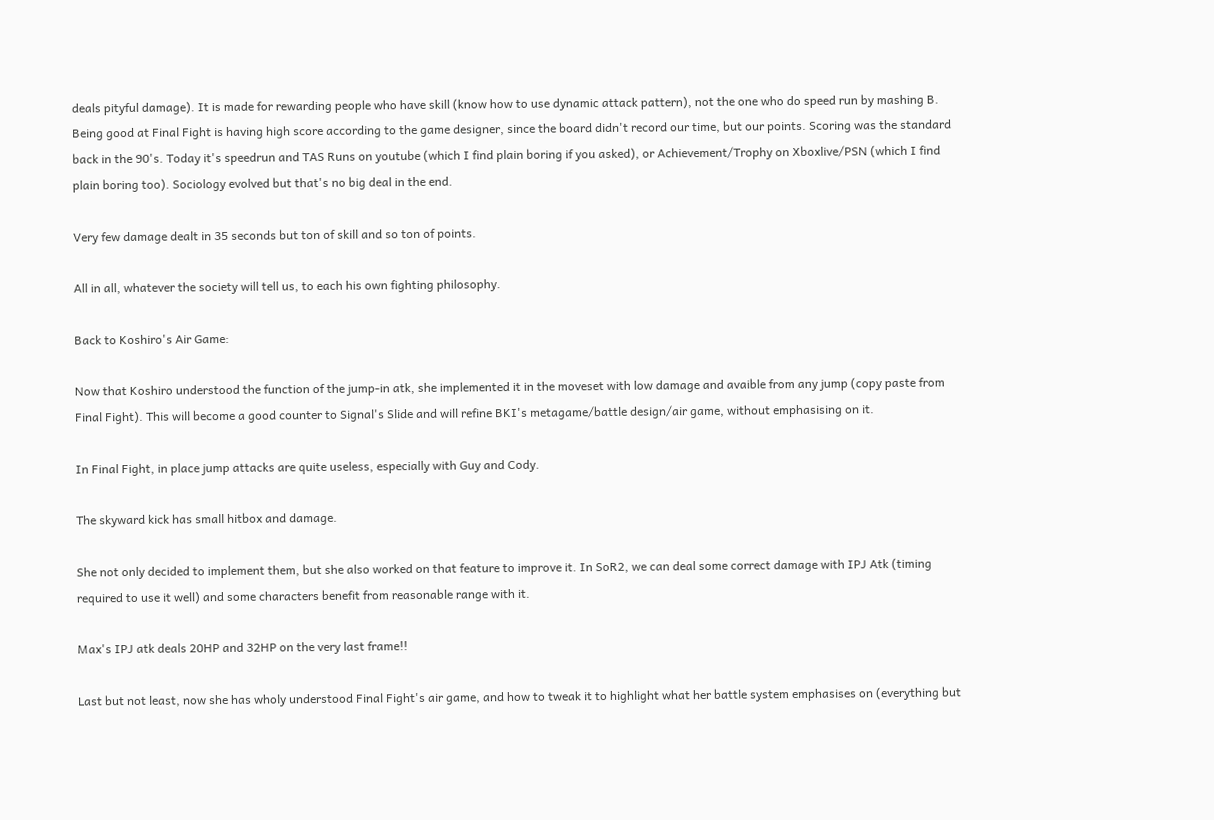deals pityful damage). It is made for rewarding people who have skill (know how to use dynamic attack pattern), not the one who do speed run by mashing B. Being good at Final Fight is having high score according to the game designer, since the board didn't record our time, but our points. Scoring was the standard back in the 90's. Today it's speedrun and TAS Runs on youtube (which I find plain boring if you asked), or Achievement/Trophy on Xboxlive/PSN (which I find plain boring too). Sociology evolved but that's no big deal in the end.

Very few damage dealt in 35 seconds but ton of skill and so ton of points.

All in all, whatever the society will tell us, to each his own fighting philosophy.

Back to Koshiro's Air Game:

Now that Koshiro understood the function of the jump-in atk, she implemented it in the moveset with low damage and avaible from any jump (copy paste from Final Fight). This will become a good counter to Signal's Slide and will refine BKI's metagame/battle design/air game, without emphasising on it.

In Final Fight, in place jump attacks are quite useless, especially with Guy and Cody.

The skyward kick has small hitbox and damage.

She not only decided to implement them, but she also worked on that feature to improve it. In SoR2, we can deal some correct damage with IPJ Atk (timing required to use it well) and some characters benefit from reasonable range with it.

Max's IPJ atk deals 20HP and 32HP on the very last frame!!

Last but not least, now she has wholy understood Final Fight's air game, and how to tweak it to highlight what her battle system emphasises on (everything but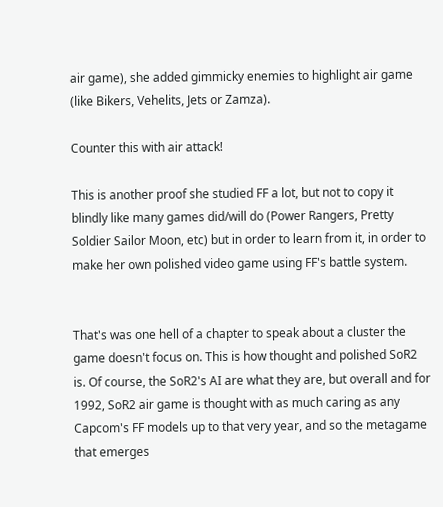air game), she added gimmicky enemies to highlight air game (like Bikers, Vehelits, Jets or Zamza).

Counter this with air attack!

This is another proof she studied FF a lot, but not to copy it blindly like many games did/will do (Power Rangers, Pretty Soldier Sailor Moon, etc) but in order to learn from it, in order to make her own polished video game using FF's battle system.


That's was one hell of a chapter to speak about a cluster the game doesn't focus on. This is how thought and polished SoR2 is. Of course, the SoR2's AI are what they are, but overall and for 1992, SoR2 air game is thought with as much caring as any Capcom's FF models up to that very year, and so the metagame that emerges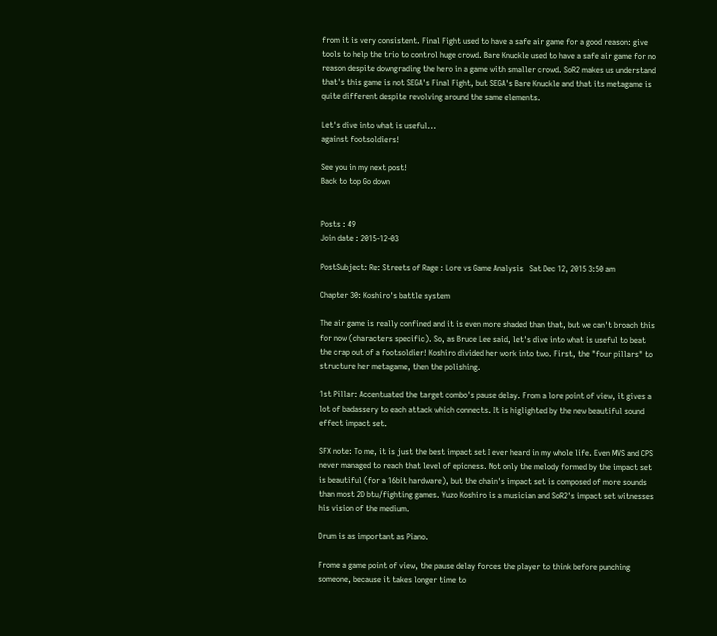from it is very consistent. Final Fight used to have a safe air game for a good reason: give tools to help the trio to control huge crowd. Bare Knuckle used to have a safe air game for no reason despite downgrading the hero in a game with smaller crowd. SoR2 makes us understand that's this game is not SEGA's Final Fight, but SEGA's Bare Knuckle and that its metagame is quite different despite revolving around the same elements.

Let's dive into what is useful...
against footsoldiers!

See you in my next post!
Back to top Go down


Posts : 49
Join date : 2015-12-03

PostSubject: Re: Streets of Rage : Lore vs Game Analysis   Sat Dec 12, 2015 3:50 am

Chapter 30: Koshiro's battle system

The air game is really confined and it is even more shaded than that, but we can't broach this for now (characters specific). So, as Bruce Lee said, let's dive into what is useful to beat the crap out of a footsoldier! Koshiro divided her work into two. First, the "four pillars" to structure her metagame, then the polishing.

1st Pillar: Accentuated the target combo's pause delay. From a lore point of view, it gives a lot of badassery to each attack which connects. It is higlighted by the new beautiful sound effect impact set.

SFX note: To me, it is just the best impact set I ever heard in my whole life. Even MVS and CPS never managed to reach that level of epicness. Not only the melody formed by the impact set is beautiful (for a 16bit hardware), but the chain's impact set is composed of more sounds than most 2D btu/fighting games. Yuzo Koshiro is a musician and SoR2's impact set witnesses his vision of the medium.

Drum is as important as Piano.

Frome a game point of view, the pause delay forces the player to think before punching someone, because it takes longer time to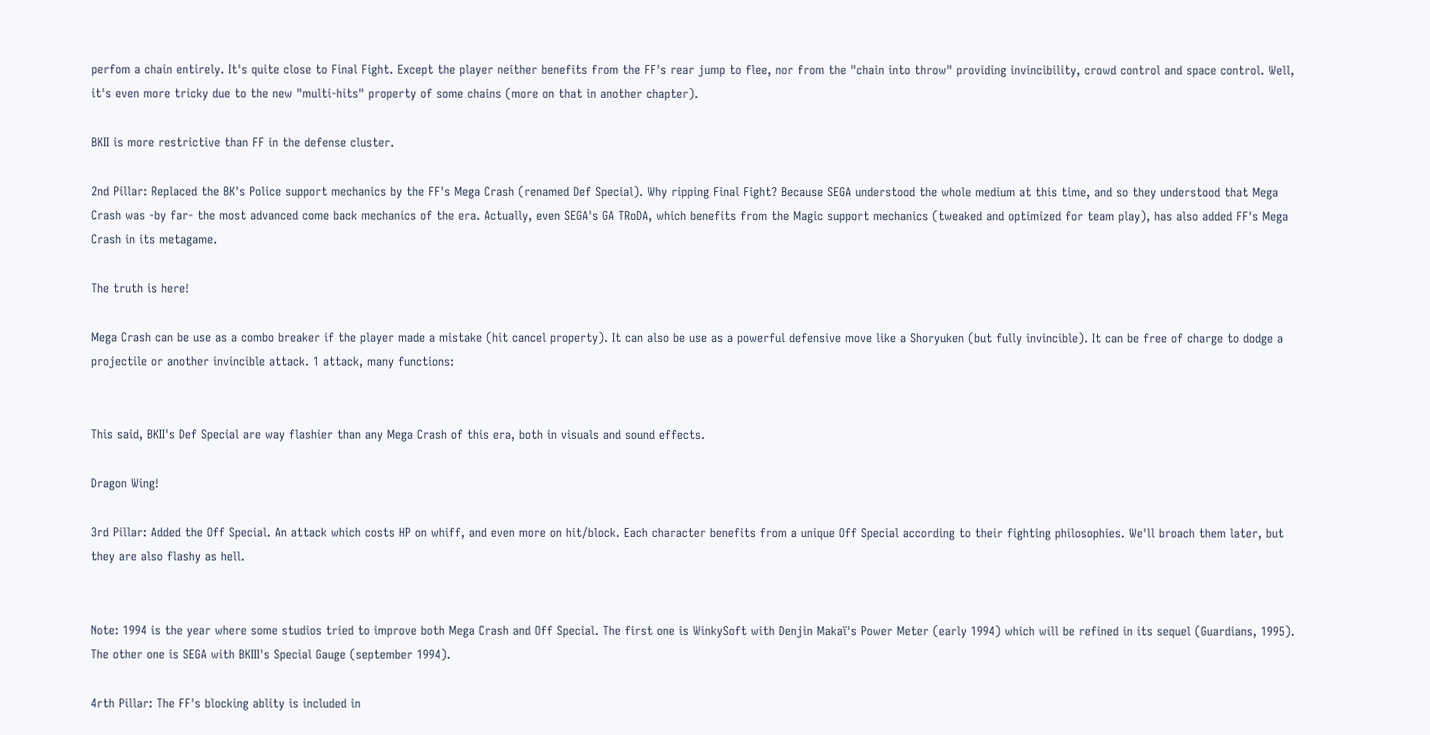perfom a chain entirely. It's quite close to Final Fight. Except the player neither benefits from the FF's rear jump to flee, nor from the "chain into throw" providing invincibility, crowd control and space control. Well, it's even more tricky due to the new "multi-hits" property of some chains (more on that in another chapter).

BKII is more restrictive than FF in the defense cluster.

2nd Pillar: Replaced the BK's Police support mechanics by the FF's Mega Crash (renamed Def Special). Why ripping Final Fight? Because SEGA understood the whole medium at this time, and so they understood that Mega Crash was -by far- the most advanced come back mechanics of the era. Actually, even SEGA's GA TRoDA, which benefits from the Magic support mechanics (tweaked and optimized for team play), has also added FF's Mega Crash in its metagame.

The truth is here!

Mega Crash can be use as a combo breaker if the player made a mistake (hit cancel property). It can also be use as a powerful defensive move like a Shoryuken (but fully invincible). It can be free of charge to dodge a projectile or another invincible attack. 1 attack, many functions:


This said, BKII's Def Special are way flashier than any Mega Crash of this era, both in visuals and sound effects.

Dragon Wing!

3rd Pillar: Added the Off Special. An attack which costs HP on whiff, and even more on hit/block. Each character benefits from a unique Off Special according to their fighting philosophies. We'll broach them later, but they are also flashy as hell.


Note: 1994 is the year where some studios tried to improve both Mega Crash and Off Special. The first one is WinkySoft with Denjin Makaï's Power Meter (early 1994) which will be refined in its sequel (Guardians, 1995). The other one is SEGA with BKIII's Special Gauge (september 1994).

4rth Pillar: The FF's blocking ablity is included in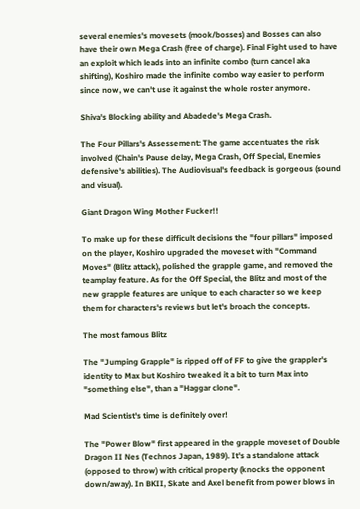several enemies's movesets (mook/bosses) and Bosses can also have their own Mega Crash (free of charge). Final Fight used to have an exploit which leads into an infinite combo (turn cancel aka shifting), Koshiro made the infinite combo way easier to perform since now, we can't use it against the whole roster anymore.

Shiva's Blocking ability and Abadede's Mega Crash.

The Four Pillars's Assessement: The game accentuates the risk involved (Chain's Pause delay, Mega Crash, Off Special, Enemies defensive's abilities). The Audiovisual's feedback is gorgeous (sound and visual).

Giant Dragon Wing Mother Fucker!!

To make up for these difficult decisions the "four pillars" imposed on the player, Koshiro upgraded the moveset with "Command Moves" (Blitz attack), polished the grapple game, and removed the teamplay feature. As for the Off Special, the Blitz and most of the new grapple features are unique to each character so we keep them for characters's reviews but let's broach the concepts.

The most famous Blitz

The "Jumping Grapple" is ripped off of FF to give the grappler's identity to Max but Koshiro tweaked it a bit to turn Max into "something else", than a "Haggar clone".

Mad Scientist's time is definitely over!

The "Power Blow" first appeared in the grapple moveset of Double Dragon II Nes (Technos Japan, 1989). It's a standalone attack (opposed to throw) with critical property (knocks the opponent down/away). In BKII, Skate and Axel benefit from power blows in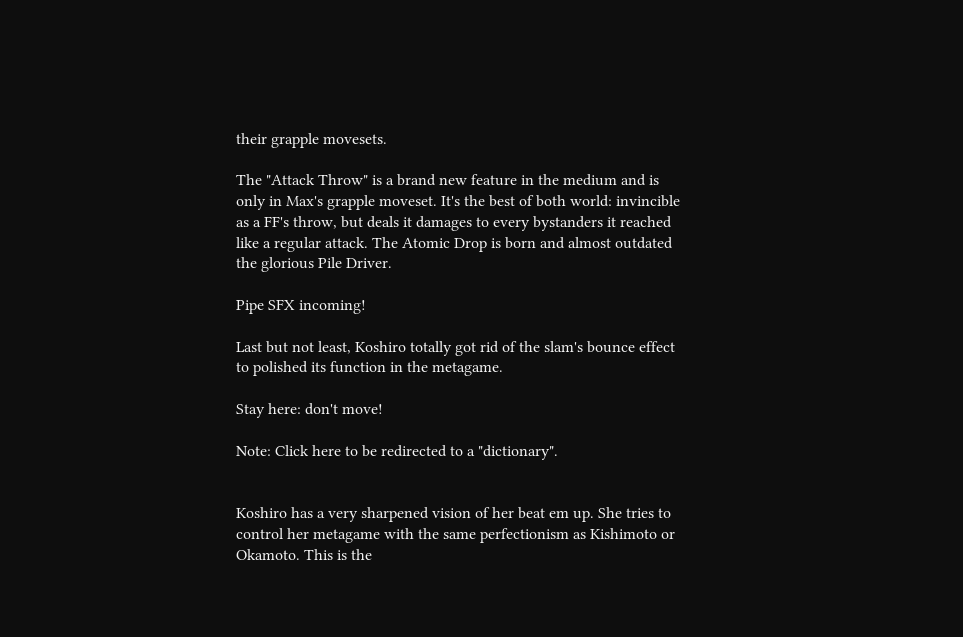their grapple movesets.

The "Attack Throw" is a brand new feature in the medium and is only in Max's grapple moveset. It's the best of both world: invincible as a FF's throw, but deals it damages to every bystanders it reached like a regular attack. The Atomic Drop is born and almost outdated the glorious Pile Driver.

Pipe SFX incoming!

Last but not least, Koshiro totally got rid of the slam's bounce effect to polished its function in the metagame.

Stay here: don't move!

Note: Click here to be redirected to a "dictionary".


Koshiro has a very sharpened vision of her beat em up. She tries to control her metagame with the same perfectionism as Kishimoto or Okamoto. This is the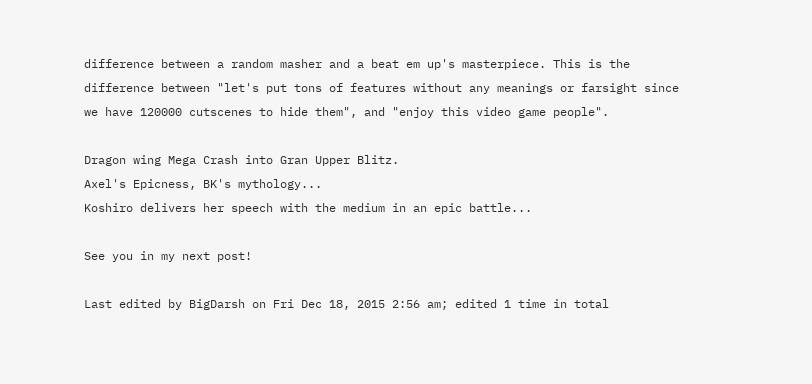difference between a random masher and a beat em up's masterpiece. This is the difference between "let's put tons of features without any meanings or farsight since we have 120000 cutscenes to hide them", and "enjoy this video game people".

Dragon wing Mega Crash into Gran Upper Blitz.
Axel's Epicness, BK's mythology...
Koshiro delivers her speech with the medium in an epic battle...

See you in my next post!

Last edited by BigDarsh on Fri Dec 18, 2015 2:56 am; edited 1 time in total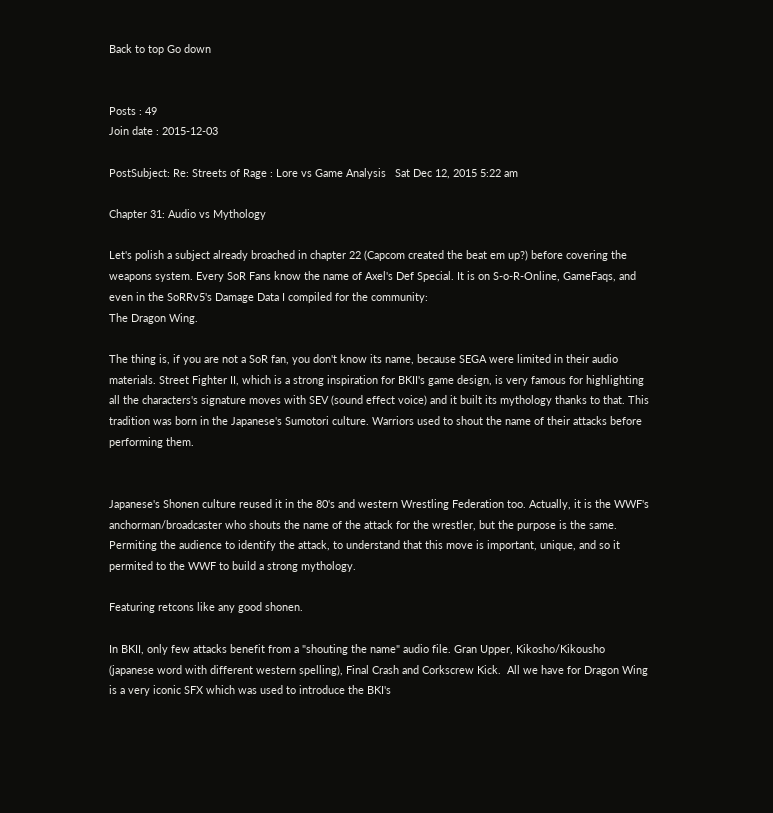Back to top Go down


Posts : 49
Join date : 2015-12-03

PostSubject: Re: Streets of Rage : Lore vs Game Analysis   Sat Dec 12, 2015 5:22 am

Chapter 31: Audio vs Mythology

Let's polish a subject already broached in chapter 22 (Capcom created the beat em up?) before covering the weapons system. Every SoR Fans know the name of Axel's Def Special. It is on S-o-R-Online, GameFaqs, and even in the SoRRv5's Damage Data I compiled for the community:
The Dragon Wing.

The thing is, if you are not a SoR fan, you don't know its name, because SEGA were limited in their audio materials. Street Fighter II, which is a strong inspiration for BKII's game design, is very famous for highlighting all the characters's signature moves with SEV (sound effect voice) and it built its mythology thanks to that. This tradition was born in the Japanese's Sumotori culture. Warriors used to shout the name of their attacks before performing them.


Japanese's Shonen culture reused it in the 80's and western Wrestling Federation too. Actually, it is the WWF's anchorman/broadcaster who shouts the name of the attack for the wrestler, but the purpose is the same. Permiting the audience to identify the attack, to understand that this move is important, unique, and so it permited to the WWF to build a strong mythology.

Featuring retcons like any good shonen.

In BKII, only few attacks benefit from a "shouting the name" audio file. Gran Upper, Kikosho/Kikousho (japanese word with different western spelling), Final Crash and Corkscrew Kick.  All we have for Dragon Wing is a very iconic SFX which was used to introduce the BKI's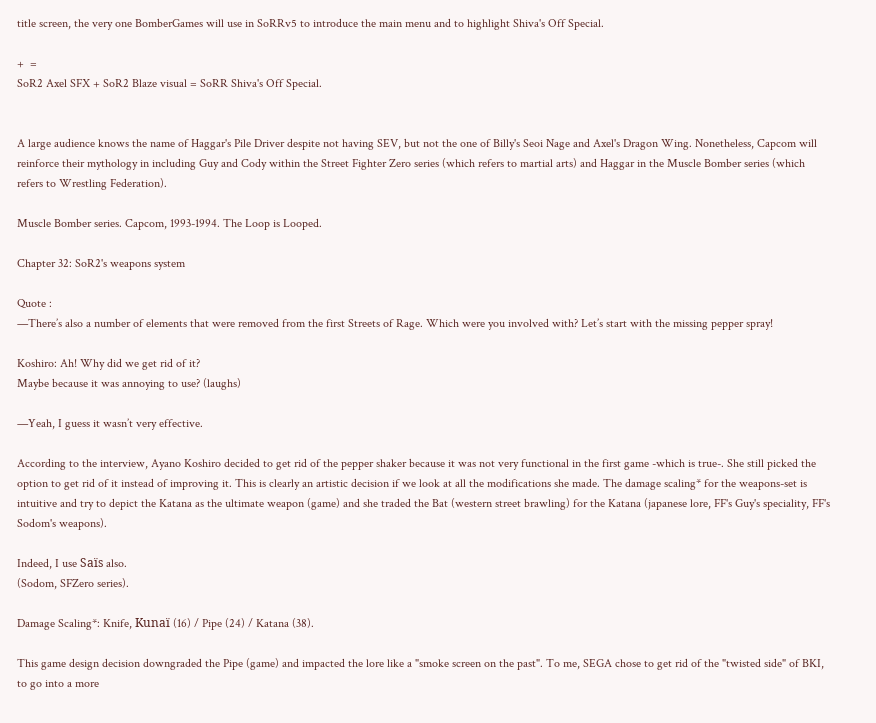title screen, the very one BomberGames will use in SoRRv5 to introduce the main menu and to highlight Shiva's Off Special.

+  =
SoR2 Axel SFX + SoR2 Blaze visual = SoRR Shiva's Off Special.


A large audience knows the name of Haggar's Pile Driver despite not having SEV, but not the one of Billy's Seoi Nage and Axel's Dragon Wing. Nonetheless, Capcom will reinforce their mythology in including Guy and Cody within the Street Fighter Zero series (which refers to martial arts) and Haggar in the Muscle Bomber series (which refers to Wrestling Federation).

Muscle Bomber series. Capcom, 1993-1994. The Loop is Looped.

Chapter 32: SoR2's weapons system

Quote :
—There’s also a number of elements that were removed from the first Streets of Rage. Which were you involved with? Let’s start with the missing pepper spray!

Koshiro: Ah! Why did we get rid of it?
Maybe because it was annoying to use? (laughs)

—Yeah, I guess it wasn’t very effective.

According to the interview, Ayano Koshiro decided to get rid of the pepper shaker because it was not very functional in the first game -which is true-. She still picked the option to get rid of it instead of improving it. This is clearly an artistic decision if we look at all the modifications she made. The damage scaling* for the weapons-set is intuitive and try to depict the Katana as the ultimate weapon (game) and she traded the Bat (western street brawling) for the Katana (japanese lore, FF's Guy's speciality, FF's Sodom's weapons).

Indeed, I use Saïs also.
(Sodom, SFZero series).

Damage Scaling*: Knife, Kunaï (16) / Pipe (24) / Katana (38).

This game design decision downgraded the Pipe (game) and impacted the lore like a "smoke screen on the past". To me, SEGA chose to get rid of the "twisted side" of BKI, to go into a more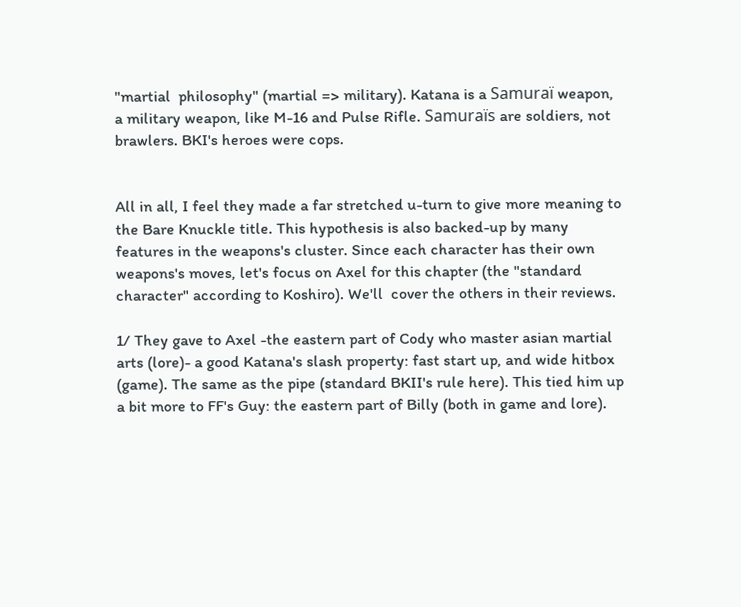"martial  philosophy" (martial => military). Katana is a Samuraï weapon, a military weapon, like M-16 and Pulse Rifle. Samuraïs are soldiers, not brawlers. BKI's heroes were cops.


All in all, I feel they made a far stretched u-turn to give more meaning to the Bare Knuckle title. This hypothesis is also backed-up by many features in the weapons's cluster. Since each character has their own weapons's moves, let's focus on Axel for this chapter (the "standard character" according to Koshiro). We'll  cover the others in their reviews.

1/ They gave to Axel -the eastern part of Cody who master asian martial arts (lore)- a good Katana's slash property: fast start up, and wide hitbox (game). The same as the pipe (standard BKII's rule here). This tied him up a bit more to FF's Guy: the eastern part of Billy (both in game and lore).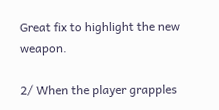Great fix to highlight the new weapon.

2/ When the player grapples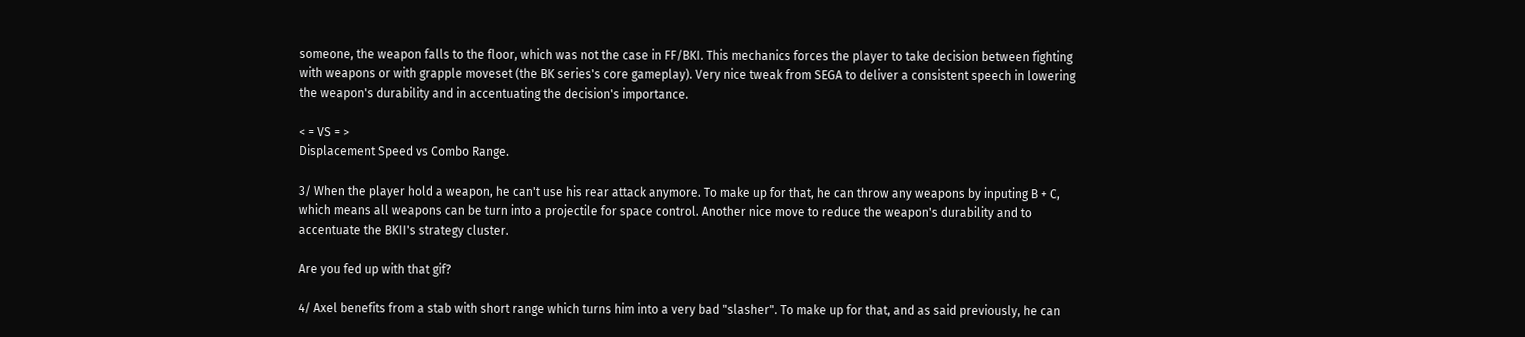someone, the weapon falls to the floor, which was not the case in FF/BKI. This mechanics forces the player to take decision between fighting with weapons or with grapple moveset (the BK series's core gameplay). Very nice tweak from SEGA to deliver a consistent speech in lowering the weapon's durability and in accentuating the decision's importance.

< = VS = >
Displacement Speed vs Combo Range.

3/ When the player hold a weapon, he can't use his rear attack anymore. To make up for that, he can throw any weapons by inputing B + C, which means all weapons can be turn into a projectile for space control. Another nice move to reduce the weapon's durability and to accentuate the BKII's strategy cluster.

Are you fed up with that gif?

4/ Axel benefits from a stab with short range which turns him into a very bad "slasher". To make up for that, and as said previously, he can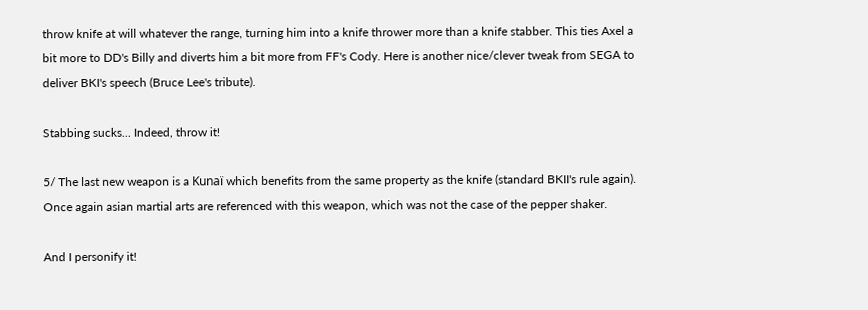throw knife at will whatever the range, turning him into a knife thrower more than a knife stabber. This ties Axel a bit more to DD's Billy and diverts him a bit more from FF's Cody. Here is another nice/clever tweak from SEGA to deliver BKI's speech (Bruce Lee's tribute).

Stabbing sucks... Indeed, throw it!

5/ The last new weapon is a Kunaï which benefits from the same property as the knife (standard BKII's rule again). Once again asian martial arts are referenced with this weapon, which was not the case of the pepper shaker.

And I personify it!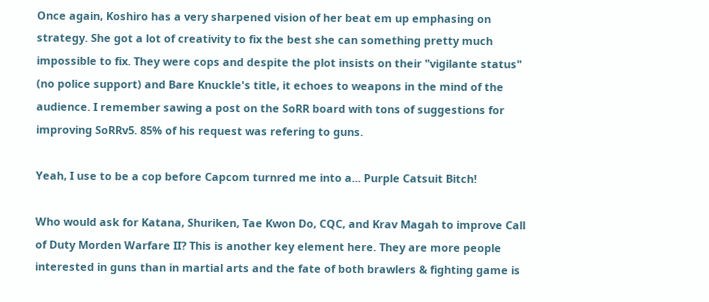Once again, Koshiro has a very sharpened vision of her beat em up emphasing on strategy. She got a lot of creativity to fix the best she can something pretty much impossible to fix. They were cops and despite the plot insists on their "vigilante status" (no police support) and Bare Knuckle's title, it echoes to weapons in the mind of the audience. I remember sawing a post on the SoRR board with tons of suggestions for improving SoRRv5. 85% of his request was refering to guns.

Yeah, I use to be a cop before Capcom turnred me into a... Purple Catsuit Bitch!

Who would ask for Katana, Shuriken, Tae Kwon Do, CQC, and Krav Magah to improve Call of Duty Morden Warfare II? This is another key element here. They are more people interested in guns than in martial arts and the fate of both brawlers & fighting game is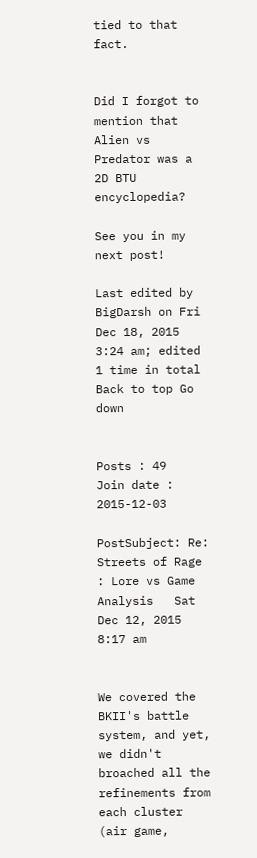tied to that fact.


Did I forgot to mention that Alien vs Predator was a 2D BTU encyclopedia?

See you in my next post!

Last edited by BigDarsh on Fri Dec 18, 2015 3:24 am; edited 1 time in total
Back to top Go down


Posts : 49
Join date : 2015-12-03

PostSubject: Re: Streets of Rage : Lore vs Game Analysis   Sat Dec 12, 2015 8:17 am


We covered the BKII's battle system, and yet, we didn't broached all the refinements from each cluster (air game,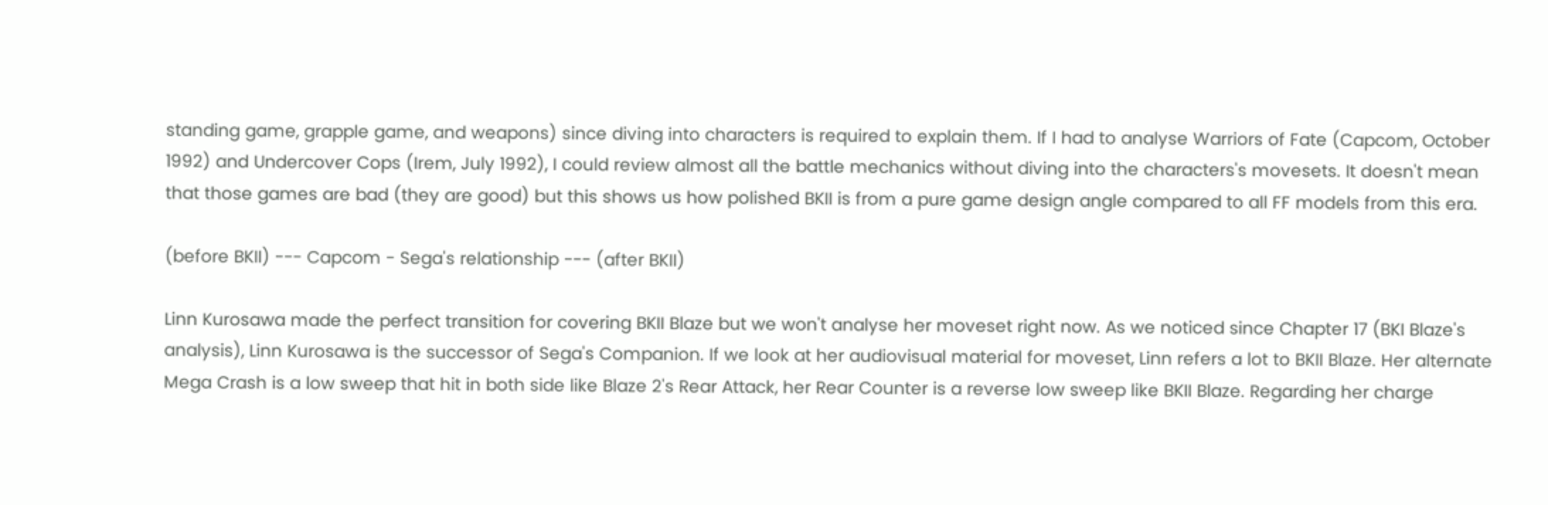standing game, grapple game, and weapons) since diving into characters is required to explain them. If I had to analyse Warriors of Fate (Capcom, October 1992) and Undercover Cops (Irem, July 1992), I could review almost all the battle mechanics without diving into the characters's movesets. It doesn't mean that those games are bad (they are good) but this shows us how polished BKII is from a pure game design angle compared to all FF models from this era.

(before BKII) --- Capcom - Sega's relationship --- (after BKII)

Linn Kurosawa made the perfect transition for covering BKII Blaze but we won't analyse her moveset right now. As we noticed since Chapter 17 (BKI Blaze's analysis), Linn Kurosawa is the successor of Sega's Companion. If we look at her audiovisual material for moveset, Linn refers a lot to BKII Blaze. Her alternate Mega Crash is a low sweep that hit in both side like Blaze 2's Rear Attack, her Rear Counter is a reverse low sweep like BKII Blaze. Regarding her charge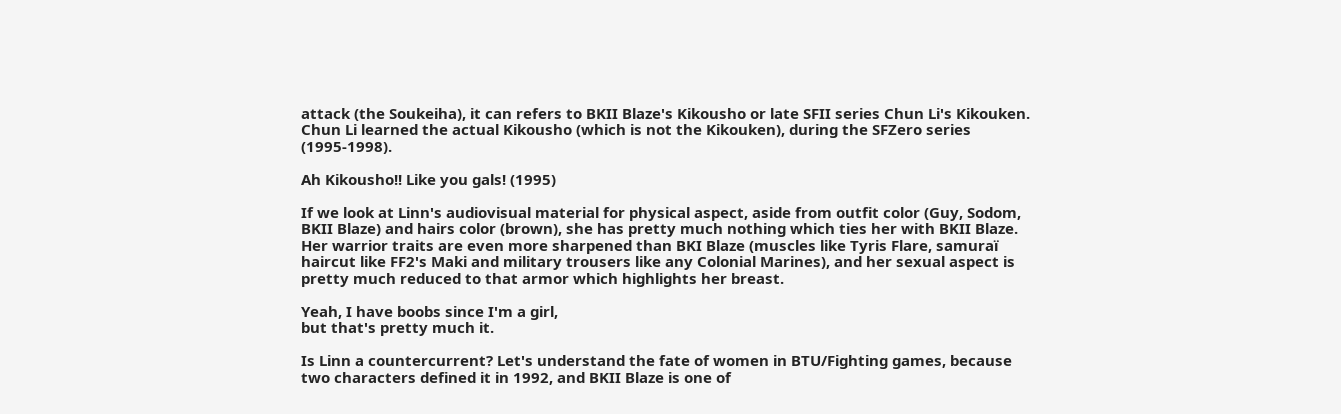attack (the Soukeiha), it can refers to BKII Blaze's Kikousho or late SFII series Chun Li's Kikouken. Chun Li learned the actual Kikousho (which is not the Kikouken), during the SFZero series (1995-1998).

Ah Kikousho!! Like you gals! (1995)

If we look at Linn's audiovisual material for physical aspect, aside from outfit color (Guy, Sodom, BKII Blaze) and hairs color (brown), she has pretty much nothing which ties her with BKII Blaze. Her warrior traits are even more sharpened than BKI Blaze (muscles like Tyris Flare, samuraï haircut like FF2's Maki and military trousers like any Colonial Marines), and her sexual aspect is pretty much reduced to that armor which highlights her breast.

Yeah, I have boobs since I'm a girl,
but that's pretty much it.

Is Linn a countercurrent? Let's understand the fate of women in BTU/Fighting games, because two characters defined it in 1992, and BKII Blaze is one of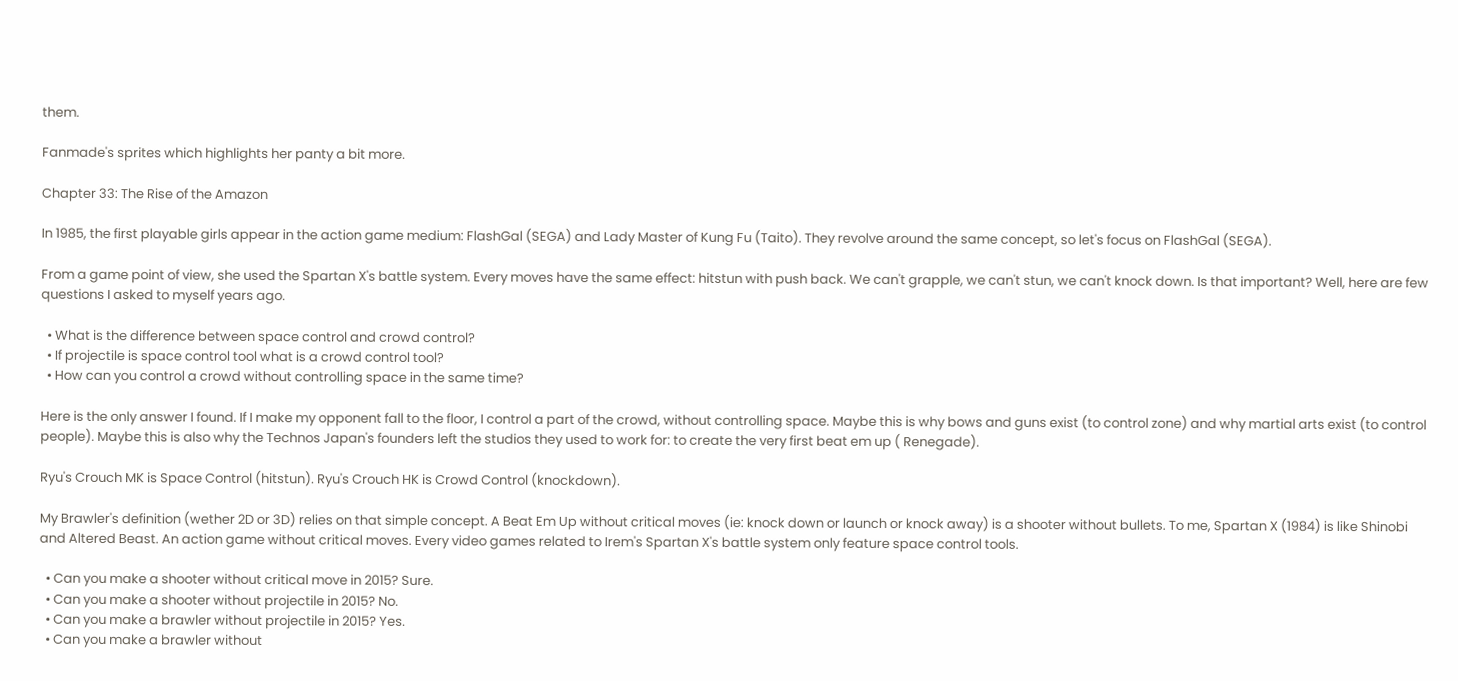them.

Fanmade's sprites which highlights her panty a bit more.

Chapter 33: The Rise of the Amazon

In 1985, the first playable girls appear in the action game medium: FlashGal (SEGA) and Lady Master of Kung Fu (Taito). They revolve around the same concept, so let's focus on FlashGal (SEGA).

From a game point of view, she used the Spartan X's battle system. Every moves have the same effect: hitstun with push back. We can't grapple, we can't stun, we can't knock down. Is that important? Well, here are few questions I asked to myself years ago.

  • What is the difference between space control and crowd control?
  • If projectile is space control tool what is a crowd control tool?
  • How can you control a crowd without controlling space in the same time?

Here is the only answer I found. If I make my opponent fall to the floor, I control a part of the crowd, without controlling space. Maybe this is why bows and guns exist (to control zone) and why martial arts exist (to control people). Maybe this is also why the Technos Japan's founders left the studios they used to work for: to create the very first beat em up ( Renegade).

Ryu's Crouch MK is Space Control (hitstun). Ryu's Crouch HK is Crowd Control (knockdown).

My Brawler's definition (wether 2D or 3D) relies on that simple concept. A Beat Em Up without critical moves (ie: knock down or launch or knock away) is a shooter without bullets. To me, Spartan X (1984) is like Shinobi and Altered Beast. An action game without critical moves. Every video games related to Irem's Spartan X's battle system only feature space control tools.

  • Can you make a shooter without critical move in 2015? Sure.
  • Can you make a shooter without projectile in 2015? No.
  • Can you make a brawler without projectile in 2015? Yes.
  • Can you make a brawler without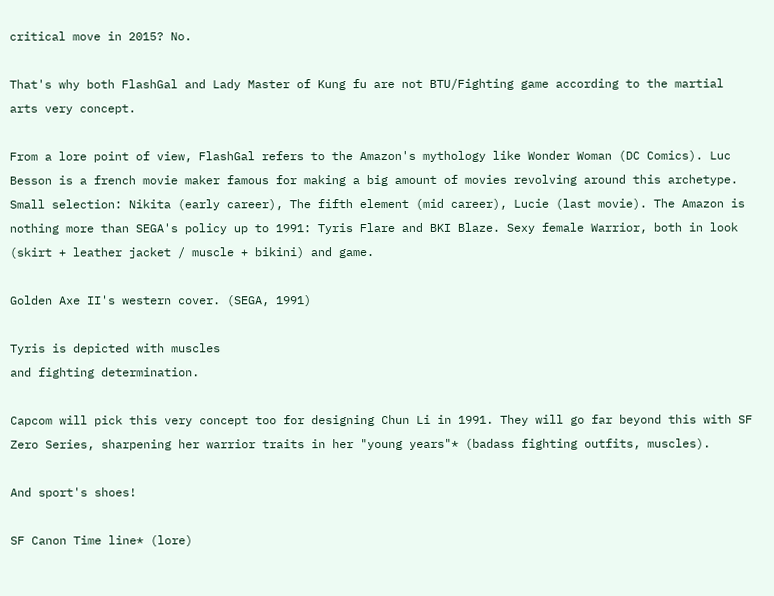critical move in 2015? No.

That's why both FlashGal and Lady Master of Kung fu are not BTU/Fighting game according to the martial arts very concept.

From a lore point of view, FlashGal refers to the Amazon's mythology like Wonder Woman (DC Comics). Luc Besson is a french movie maker famous for making a big amount of movies revolving around this archetype. Small selection: Nikita (early career), The fifth element (mid career), Lucie (last movie). The Amazon is nothing more than SEGA's policy up to 1991: Tyris Flare and BKI Blaze. Sexy female Warrior, both in look (skirt + leather jacket / muscle + bikini) and game.

Golden Axe II's western cover. (SEGA, 1991)

Tyris is depicted with muscles
and fighting determination.

Capcom will pick this very concept too for designing Chun Li in 1991. They will go far beyond this with SF Zero Series, sharpening her warrior traits in her "young years"* (badass fighting outfits, muscles).

And sport's shoes!

SF Canon Time line* (lore)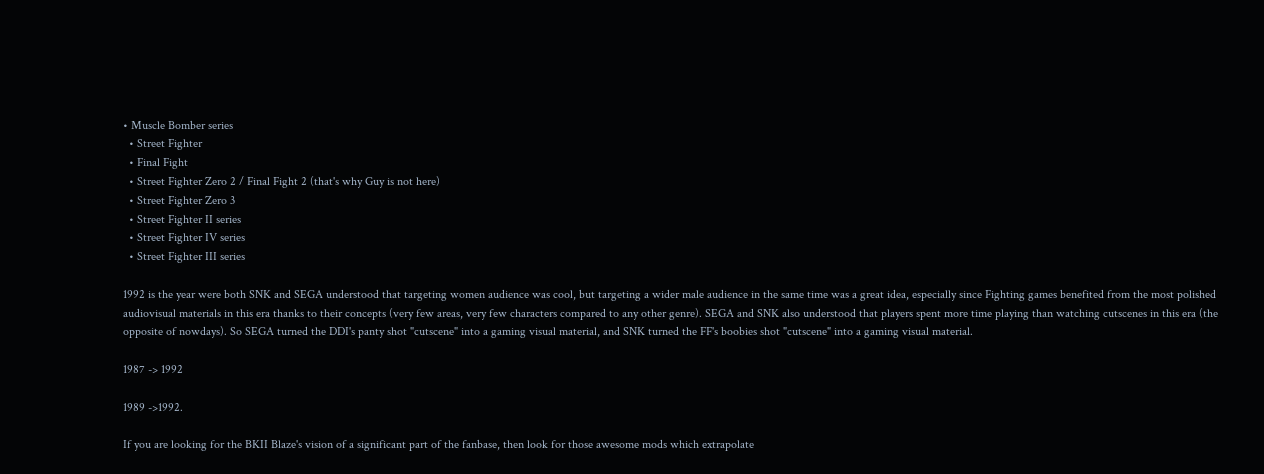• Muscle Bomber series
  • Street Fighter
  • Final Fight
  • Street Fighter Zero 2 / Final Fight 2 (that's why Guy is not here)
  • Street Fighter Zero 3
  • Street Fighter II series
  • Street Fighter IV series
  • Street Fighter III series

1992 is the year were both SNK and SEGA understood that targeting women audience was cool, but targeting a wider male audience in the same time was a great idea, especially since Fighting games benefited from the most polished audiovisual materials in this era thanks to their concepts (very few areas, very few characters compared to any other genre). SEGA and SNK also understood that players spent more time playing than watching cutscenes in this era (the opposite of nowdays). So SEGA turned the DDI's panty shot "cutscene" into a gaming visual material, and SNK turned the FF's boobies shot "cutscene" into a gaming visual material.

1987 -> 1992

1989 ->1992.

If you are looking for the BKII Blaze's vision of a significant part of the fanbase, then look for those awesome mods which extrapolate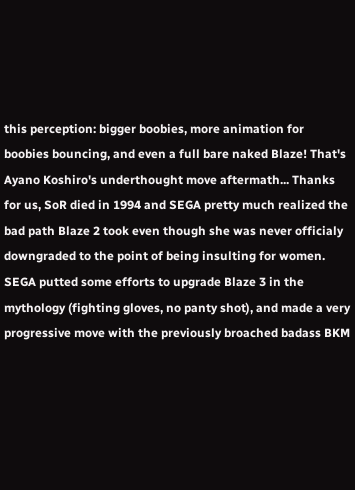this perception: bigger boobies, more animation for boobies bouncing, and even a full bare naked Blaze! That's Ayano Koshiro's underthought move aftermath... Thanks for us, SoR died in 1994 and SEGA pretty much realized the bad path Blaze 2 took even though she was never officialy downgraded to the point of being insulting for women. SEGA putted some efforts to upgrade Blaze 3 in the mythology (fighting gloves, no panty shot), and made a very progressive move with the previously broached badass BKM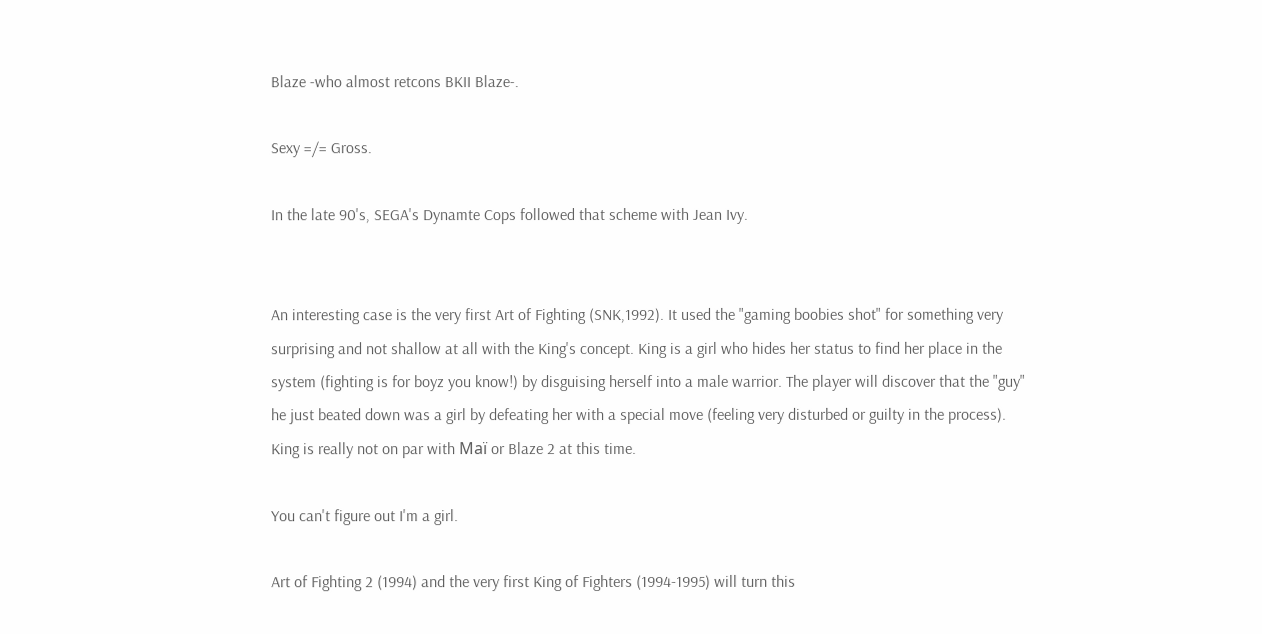Blaze -who almost retcons BKII Blaze-.

Sexy =/= Gross.

In the late 90's, SEGA's Dynamte Cops followed that scheme with Jean Ivy.


An interesting case is the very first Art of Fighting (SNK,1992). It used the "gaming boobies shot" for something very surprising and not shallow at all with the King's concept. King is a girl who hides her status to find her place in the system (fighting is for boyz you know!) by disguising herself into a male warrior. The player will discover that the "guy" he just beated down was a girl by defeating her with a special move (feeling very disturbed or guilty in the process). King is really not on par with Maï or Blaze 2 at this time.

You can't figure out I'm a girl.

Art of Fighting 2 (1994) and the very first King of Fighters (1994-1995) will turn this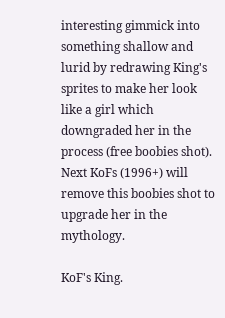interesting gimmick into something shallow and lurid by redrawing King's sprites to make her look like a girl which downgraded her in the process (free boobies shot). Next KoFs (1996+) will remove this boobies shot to upgrade her in the mythology.

KoF's King.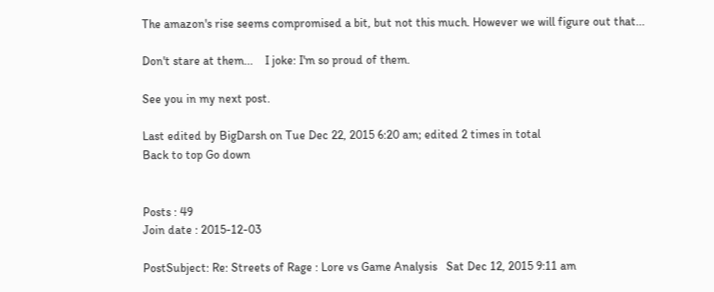The amazon's rise seems compromised a bit, but not this much. However we will figure out that...

Don't stare at them...    I joke: I'm so proud of them.

See you in my next post.

Last edited by BigDarsh on Tue Dec 22, 2015 6:20 am; edited 2 times in total
Back to top Go down


Posts : 49
Join date : 2015-12-03

PostSubject: Re: Streets of Rage : Lore vs Game Analysis   Sat Dec 12, 2015 9:11 am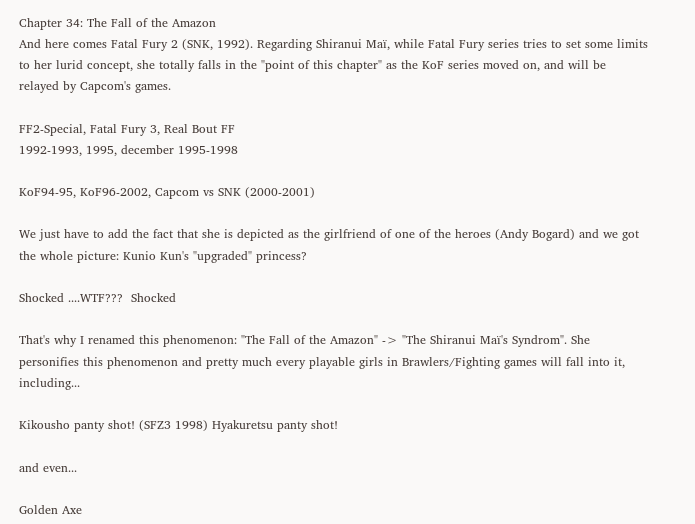Chapter 34: The Fall of the Amazon
And here comes Fatal Fury 2 (SNK, 1992). Regarding Shiranui Maï, while Fatal Fury series tries to set some limits to her lurid concept, she totally falls in the "point of this chapter" as the KoF series moved on, and will be relayed by Capcom's games.

FF2-Special, Fatal Fury 3, Real Bout FF
1992-1993, 1995, december 1995-1998

KoF94-95, KoF96-2002, Capcom vs SNK (2000-2001)

We just have to add the fact that she is depicted as the girlfriend of one of the heroes (Andy Bogard) and we got the whole picture: Kunio Kun's "upgraded" princess?

Shocked ....WTF???  Shocked

That's why I renamed this phenomenon: "The Fall of the Amazon" -> "The Shiranui Maï's Syndrom". She personifies this phenomenon and pretty much every playable girls in Brawlers/Fighting games will fall into it, including...

Kikousho panty shot! (SFZ3 1998) Hyakuretsu panty shot!

and even...

Golden Axe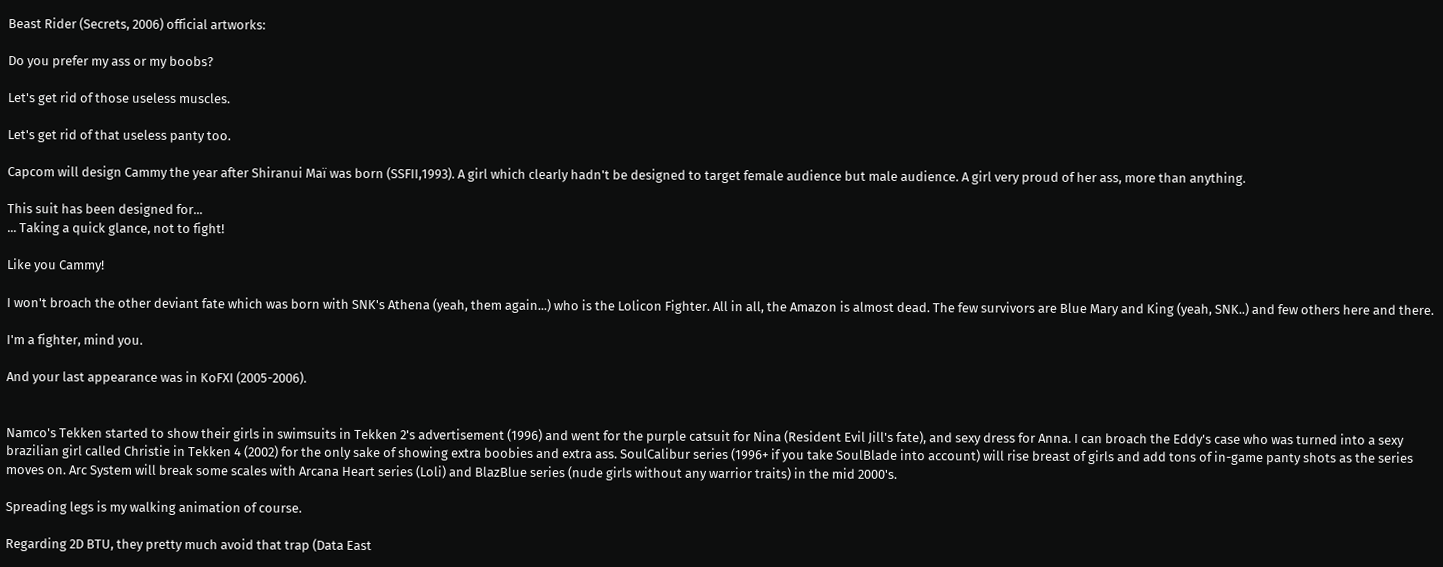Beast Rider (Secrets, 2006) official artworks:

Do you prefer my ass or my boobs?

Let's get rid of those useless muscles.

Let's get rid of that useless panty too.

Capcom will design Cammy the year after Shiranui Maï was born (SSFII,1993). A girl which clearly hadn't be designed to target female audience but male audience. A girl very proud of her ass, more than anything.

This suit has been designed for...
... Taking a quick glance, not to fight!

Like you Cammy!

I won't broach the other deviant fate which was born with SNK's Athena (yeah, them again...) who is the Lolicon Fighter. All in all, the Amazon is almost dead. The few survivors are Blue Mary and King (yeah, SNK..) and few others here and there.

I'm a fighter, mind you.

And your last appearance was in KoFXI (2005-2006).


Namco's Tekken started to show their girls in swimsuits in Tekken 2's advertisement (1996) and went for the purple catsuit for Nina (Resident Evil Jill's fate), and sexy dress for Anna. I can broach the Eddy's case who was turned into a sexy brazilian girl called Christie in Tekken 4 (2002) for the only sake of showing extra boobies and extra ass. SoulCalibur series (1996+ if you take SoulBlade into account) will rise breast of girls and add tons of in-game panty shots as the series moves on. Arc System will break some scales with Arcana Heart series (Loli) and BlazBlue series (nude girls without any warrior traits) in the mid 2000's.

Spreading legs is my walking animation of course.

Regarding 2D BTU, they pretty much avoid that trap (Data East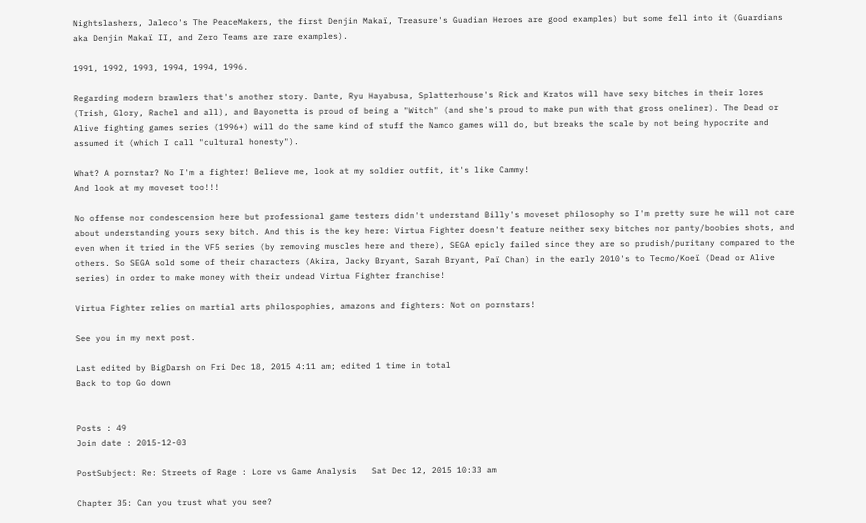Nightslashers, Jaleco's The PeaceMakers, the first Denjin Makaï, Treasure's Guadian Heroes are good examples) but some fell into it (Guardians aka Denjin Makaï II, and Zero Teams are rare examples).

1991, 1992, 1993, 1994, 1994, 1996.

Regarding modern brawlers that's another story. Dante, Ryu Hayabusa, Splatterhouse's Rick and Kratos will have sexy bitches in their lores (Trish, Glory, Rachel and all), and Bayonetta is proud of being a "Witch" (and she's proud to make pun with that gross oneliner). The Dead or Alive fighting games series (1996+) will do the same kind of stuff the Namco games will do, but breaks the scale by not being hypocrite and assumed it (which I call "cultural honesty").

What? A pornstar? No I'm a fighter! Believe me, look at my soldier outfit, it's like Cammy!
And look at my moveset too!!!

No offense nor condescension here but professional game testers didn't understand Billy's moveset philosophy so I'm pretty sure he will not care about understanding yours sexy bitch. And this is the key here: Virtua Fighter doesn't feature neither sexy bitches nor panty/boobies shots, and even when it tried in the VF5 series (by removing muscles here and there), SEGA epicly failed since they are so prudish/puritany compared to the others. So SEGA sold some of their characters (Akira, Jacky Bryant, Sarah Bryant, Paï Chan) in the early 2010's to Tecmo/Koeï (Dead or Alive series) in order to make money with their undead Virtua Fighter franchise!

Virtua Fighter relies on martial arts philospophies, amazons and fighters: Not on pornstars!

See you in my next post.

Last edited by BigDarsh on Fri Dec 18, 2015 4:11 am; edited 1 time in total
Back to top Go down


Posts : 49
Join date : 2015-12-03

PostSubject: Re: Streets of Rage : Lore vs Game Analysis   Sat Dec 12, 2015 10:33 am

Chapter 35: Can you trust what you see?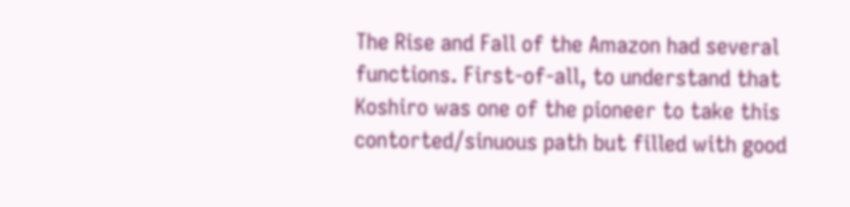The Rise and Fall of the Amazon had several functions. First-of-all, to understand that Koshiro was one of the pioneer to take this contorted/sinuous path but filled with good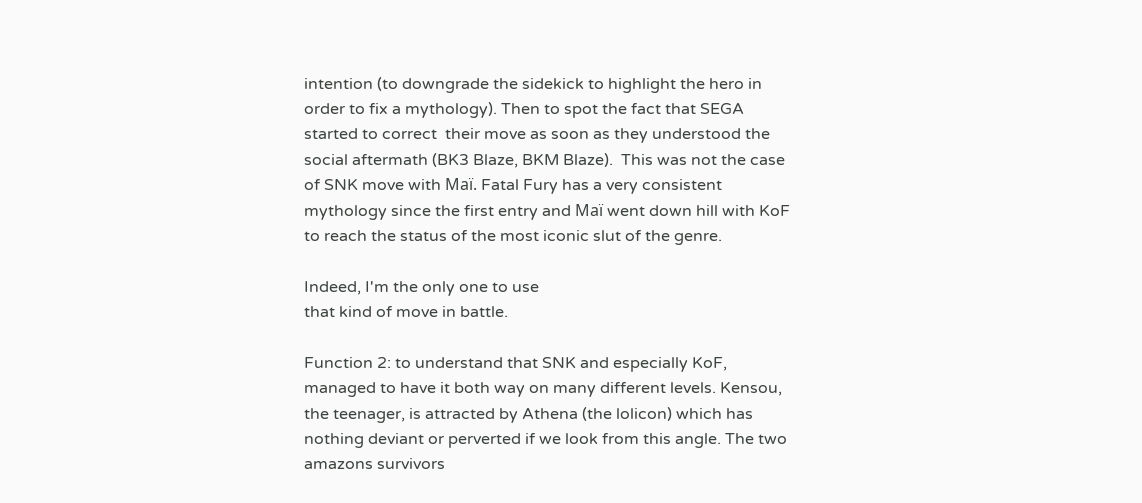intention (to downgrade the sidekick to highlight the hero in order to fix a mythology). Then to spot the fact that SEGA started to correct  their move as soon as they understood the social aftermath (BK3 Blaze, BKM Blaze).  This was not the case of SNK move with Maï. Fatal Fury has a very consistent mythology since the first entry and Maï went down hill with KoF to reach the status of the most iconic slut of the genre.

Indeed, I'm the only one to use
that kind of move in battle.

Function 2: to understand that SNK and especially KoF, managed to have it both way on many different levels. Kensou, the teenager, is attracted by Athena (the lolicon) which has nothing deviant or perverted if we look from this angle. The two amazons survivors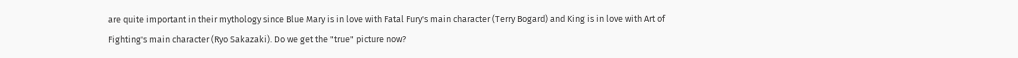are quite important in their mythology since Blue Mary is in love with Fatal Fury's main character (Terry Bogard) and King is in love with Art of Fighting's main character (Ryo Sakazaki). Do we get the "true" picture now?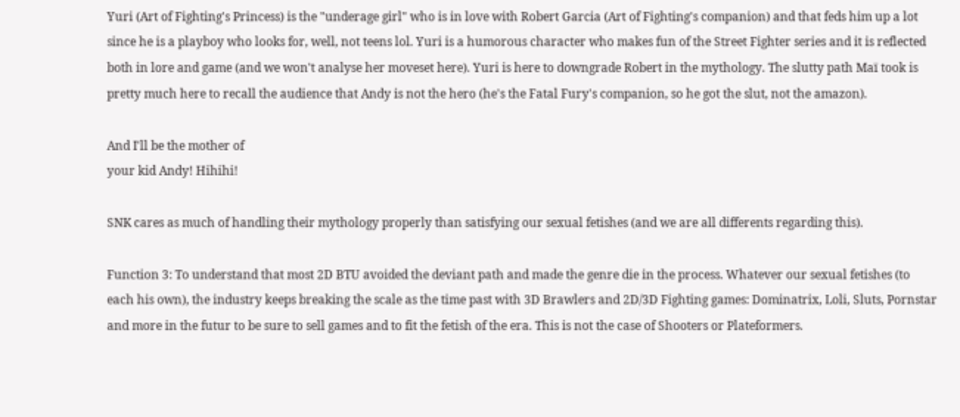Yuri (Art of Fighting's Princess) is the "underage girl" who is in love with Robert Garcia (Art of Fighting's companion) and that feds him up a lot since he is a playboy who looks for, well, not teens lol. Yuri is a humorous character who makes fun of the Street Fighter series and it is reflected both in lore and game (and we won't analyse her moveset here). Yuri is here to downgrade Robert in the mythology. The slutty path Maï took is pretty much here to recall the audience that Andy is not the hero (he's the Fatal Fury's companion, so he got the slut, not the amazon).

And I'll be the mother of
your kid Andy! Hihihi!

SNK cares as much of handling their mythology properly than satisfying our sexual fetishes (and we are all differents regarding this).

Function 3: To understand that most 2D BTU avoided the deviant path and made the genre die in the process. Whatever our sexual fetishes (to each his own), the industry keeps breaking the scale as the time past with 3D Brawlers and 2D/3D Fighting games: Dominatrix, Loli, Sluts, Pornstar and more in the futur to be sure to sell games and to fit the fetish of the era. This is not the case of Shooters or Plateformers.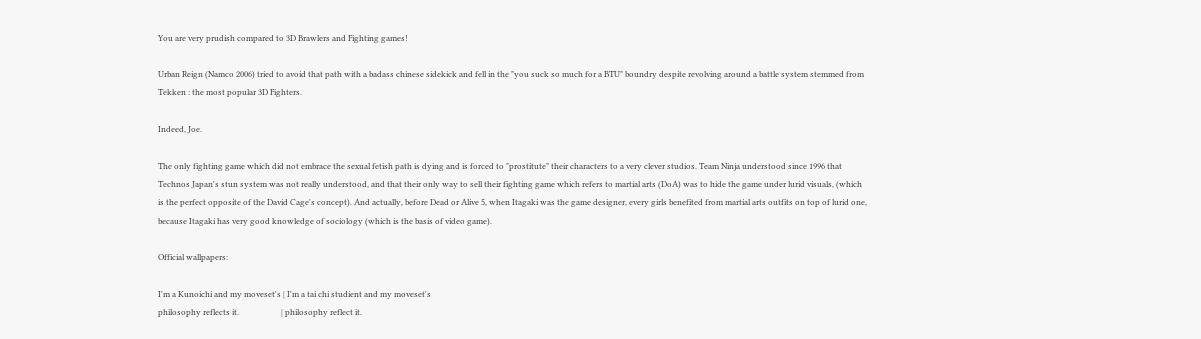You are very prudish compared to 3D Brawlers and Fighting games!

Urban Reign (Namco 2006) tried to avoid that path with a badass chinese sidekick and fell in the "you suck so much for a BTU" boundry despite revolving around a battle system stemmed from Tekken : the most popular 3D Fighters.

Indeed, Joe.

The only fighting game which did not embrace the sexual fetish path is dying and is forced to "prostitute" their characters to a very clever studios. Team Ninja understood since 1996 that Technos Japan's stun system was not really understood, and that their only way to sell their fighting game which refers to martial arts (DoA) was to hide the game under lurid visuals, (which is the perfect opposite of the David Cage's concept). And actually, before Dead or Alive 5, when Itagaki was the game designer, every girls benefited from martial arts outfits on top of lurid one, because Itagaki has very good knowledge of sociology (which is the basis of video game).

Official wallpapers:

I'm a Kunoichi and my moveset's | I'm a tai chi studient and my moveset's
philosophy reflects it.                     | philosophy reflect it.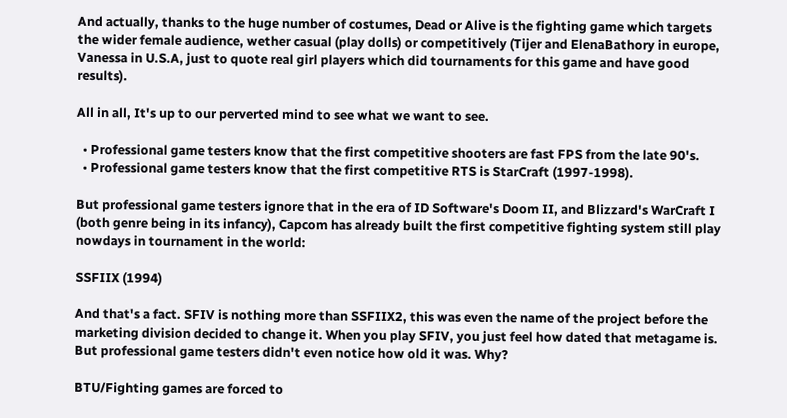And actually, thanks to the huge number of costumes, Dead or Alive is the fighting game which targets the wider female audience, wether casual (play dolls) or competitively (Tijer and ElenaBathory in europe, Vanessa in U.S.A, just to quote real girl players which did tournaments for this game and have good results).

All in all, It's up to our perverted mind to see what we want to see.

  • Professional game testers know that the first competitive shooters are fast FPS from the late 90's.
  • Professional game testers know that the first competitive RTS is StarCraft (1997-1998).

But professional game testers ignore that in the era of ID Software's Doom II, and Blizzard's WarCraft I (both genre being in its infancy), Capcom has already built the first competitive fighting system still play nowdays in tournament in the world:

SSFIIX (1994)

And that's a fact. SFIV is nothing more than SSFIIX2, this was even the name of the project before the marketing division decided to change it. When you play SFIV, you just feel how dated that metagame is. But professional game testers didn't even notice how old it was. Why?

BTU/Fighting games are forced to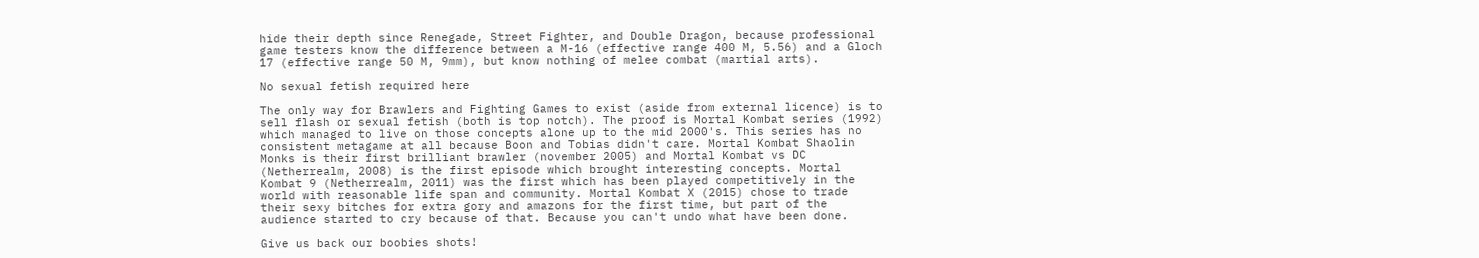hide their depth since Renegade, Street Fighter, and Double Dragon, because professional game testers know the difference between a M-16 (effective range 400 M, 5.56) and a Gloch 17 (effective range 50 M, 9mm), but know nothing of melee combat (martial arts).

No sexual fetish required here

The only way for Brawlers and Fighting Games to exist (aside from external licence) is to sell flash or sexual fetish (both is top notch). The proof is Mortal Kombat series (1992) which managed to live on those concepts alone up to the mid 2000's. This series has no consistent metagame at all because Boon and Tobias didn't care. Mortal Kombat Shaolin Monks is their first brilliant brawler (november 2005) and Mortal Kombat vs DC (Netherrealm, 2008) is the first episode which brought interesting concepts. Mortal Kombat 9 (Netherrealm, 2011) was the first which has been played competitively in the world with reasonable life span and community. Mortal Kombat X (2015) chose to trade their sexy bitches for extra gory and amazons for the first time, but part of the audience started to cry because of that. Because you can't undo what have been done.

Give us back our boobies shots!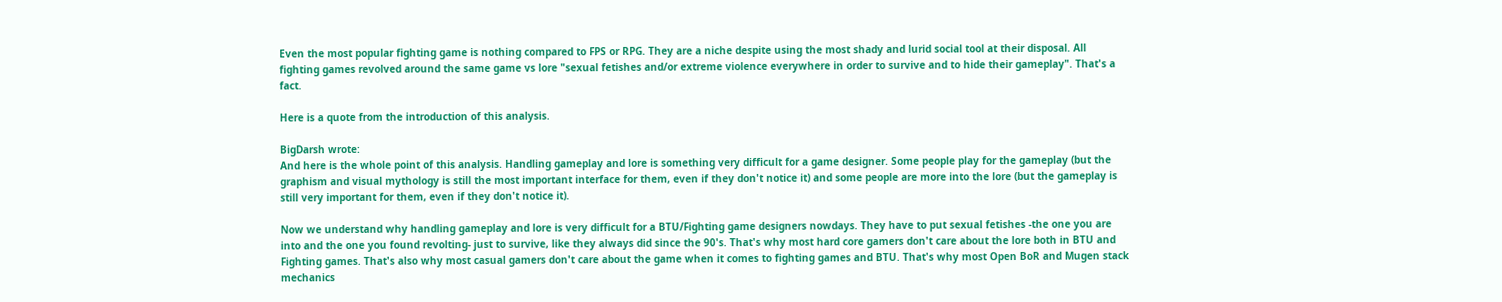Even the most popular fighting game is nothing compared to FPS or RPG. They are a niche despite using the most shady and lurid social tool at their disposal. All fighting games revolved around the same game vs lore "sexual fetishes and/or extreme violence everywhere in order to survive and to hide their gameplay". That's a fact.

Here is a quote from the introduction of this analysis.

BigDarsh wrote:
And here is the whole point of this analysis. Handling gameplay and lore is something very difficult for a game designer. Some people play for the gameplay (but the graphism and visual mythology is still the most important interface for them, even if they don't notice it) and some people are more into the lore (but the gameplay is still very important for them, even if they don't notice it).

Now we understand why handling gameplay and lore is very difficult for a BTU/Fighting game designers nowdays. They have to put sexual fetishes -the one you are into and the one you found revolting- just to survive, like they always did since the 90's. That's why most hard core gamers don't care about the lore both in BTU and Fighting games. That's also why most casual gamers don't care about the game when it comes to fighting games and BTU. That's why most Open BoR and Mugen stack mechanics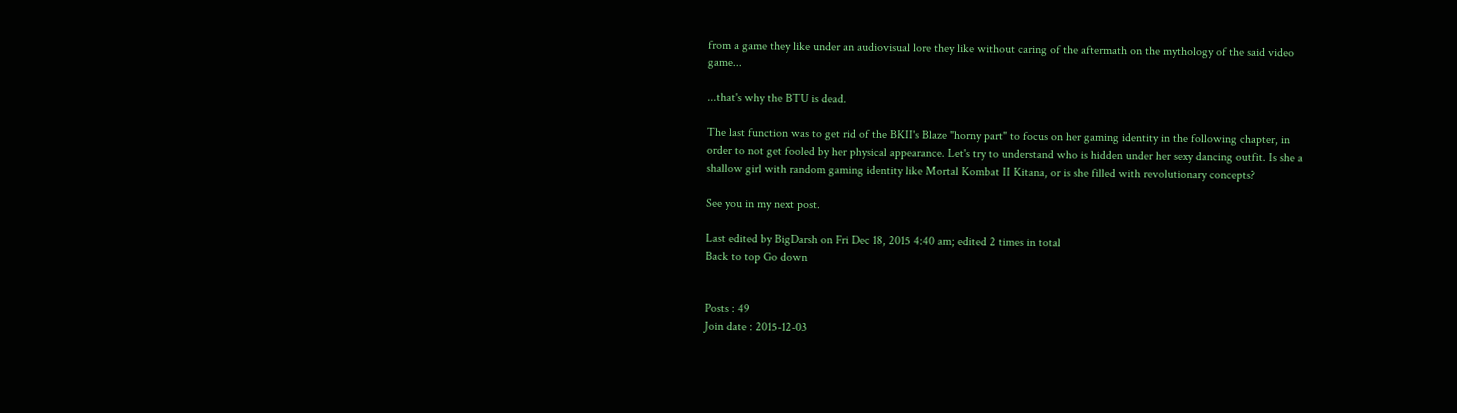from a game they like under an audiovisual lore they like without caring of the aftermath on the mythology of the said video game...

...that's why the BTU is dead.

The last function was to get rid of the BKII's Blaze "horny part" to focus on her gaming identity in the following chapter, in order to not get fooled by her physical appearance. Let's try to understand who is hidden under her sexy dancing outfit. Is she a shallow girl with random gaming identity like Mortal Kombat II Kitana, or is she filled with revolutionary concepts?

See you in my next post.

Last edited by BigDarsh on Fri Dec 18, 2015 4:40 am; edited 2 times in total
Back to top Go down


Posts : 49
Join date : 2015-12-03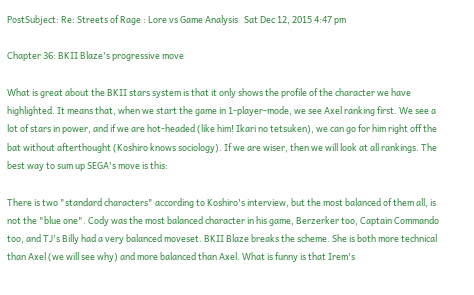PostSubject: Re: Streets of Rage : Lore vs Game Analysis   Sat Dec 12, 2015 4:47 pm

Chapter 36: BKII Blaze's progressive move

What is great about the BKII stars system is that it only shows the profile of the character we have highlighted. It means that, when we start the game in 1-player-mode, we see Axel ranking first. We see a lot of stars in power, and if we are hot-headed (like him! Ikari no tetsuken), we can go for him right off the bat without afterthought (Koshiro knows sociology). If we are wiser, then we will look at all rankings. The best way to sum up SEGA's move is this:

There is two "standard characters" according to Koshiro's interview, but the most balanced of them all, is not the "blue one". Cody was the most balanced character in his game, Berzerker too, Captain Commando too, and TJ's Billy had a very balanced moveset. BKII Blaze breaks the scheme. She is both more technical than Axel (we will see why) and more balanced than Axel. What is funny is that Irem's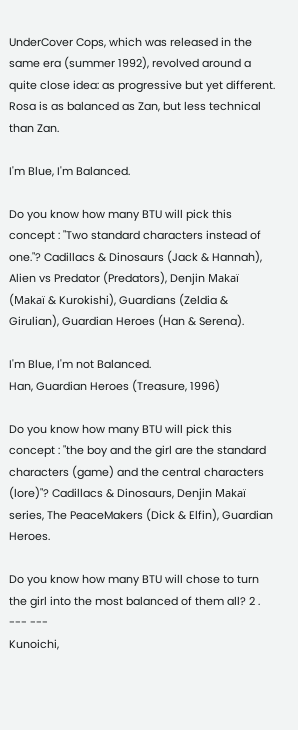UnderCover Cops, which was released in the same era (summer 1992), revolved around a quite close idea: as progressive but yet different. Rosa is as balanced as Zan, but less technical than Zan.

I'm Blue, I'm Balanced.

Do you know how many BTU will pick this concept : "Two standard characters instead of one."? Cadillacs & Dinosaurs (Jack & Hannah), Alien vs Predator (Predators), Denjin Makaï (Makaï & Kurokishi), Guardians (Zeldia & Girulian), Guardian Heroes (Han & Serena).

I'm Blue, I'm not Balanced.
Han, Guardian Heroes (Treasure, 1996)

Do you know how many BTU will pick this concept : "the boy and the girl are the standard characters (game) and the central characters (lore)"? Cadillacs & Dinosaurs, Denjin Makaï series, The PeaceMakers (Dick & Elfin), Guardian Heroes.

Do you know how many BTU will chose to turn the girl into the most balanced of them all? 2 .
--- ---
Kunoichi,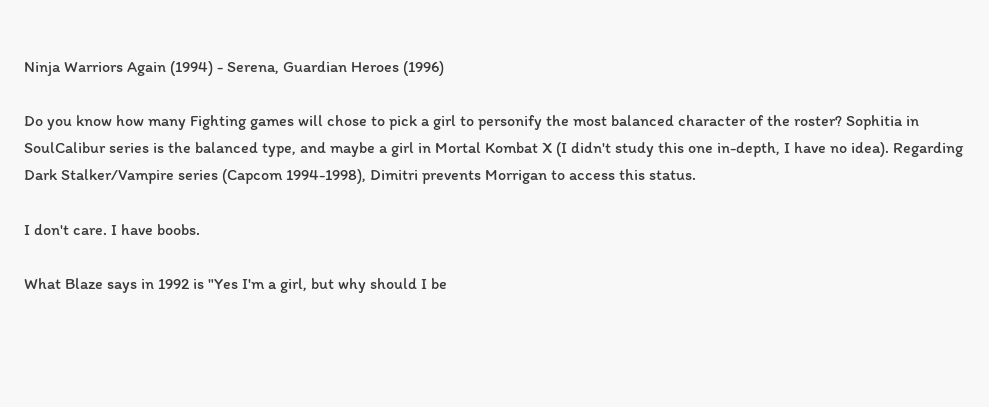Ninja Warriors Again (1994) - Serena, Guardian Heroes (1996)

Do you know how many Fighting games will chose to pick a girl to personify the most balanced character of the roster? Sophitia in SoulCalibur series is the balanced type, and maybe a girl in Mortal Kombat X (I didn't study this one in-depth, I have no idea). Regarding Dark Stalker/Vampire series (Capcom 1994-1998), Dimitri prevents Morrigan to access this status.

I don't care. I have boobs.

What Blaze says in 1992 is "Yes I'm a girl, but why should I be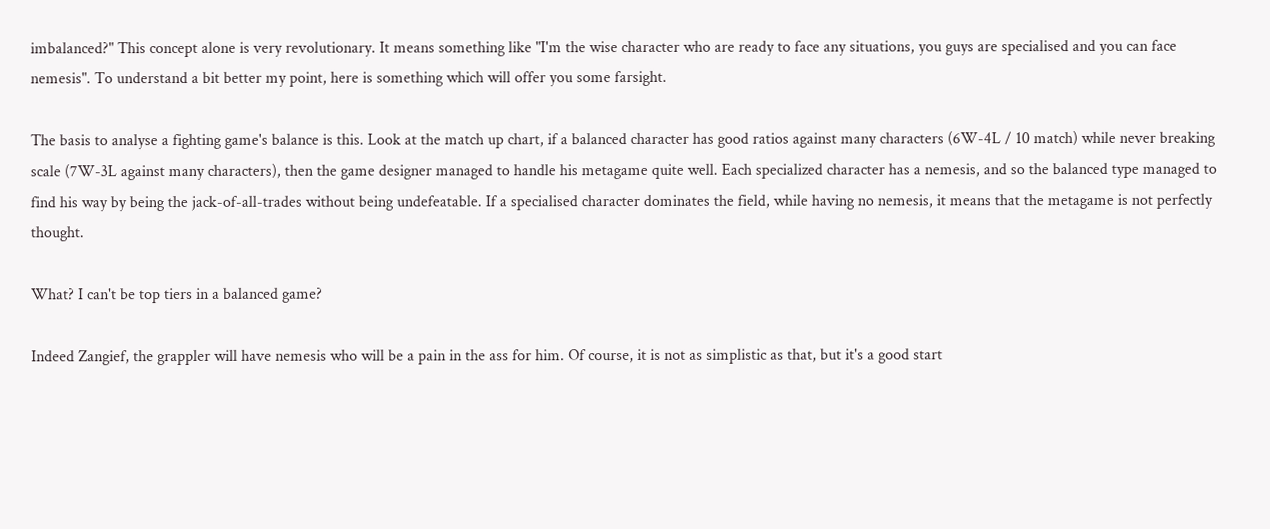imbalanced?" This concept alone is very revolutionary. It means something like "I'm the wise character who are ready to face any situations, you guys are specialised and you can face nemesis". To understand a bit better my point, here is something which will offer you some farsight.

The basis to analyse a fighting game's balance is this. Look at the match up chart, if a balanced character has good ratios against many characters (6W-4L / 10 match) while never breaking scale (7W-3L against many characters), then the game designer managed to handle his metagame quite well. Each specialized character has a nemesis, and so the balanced type managed to find his way by being the jack-of-all-trades without being undefeatable. If a specialised character dominates the field, while having no nemesis, it means that the metagame is not perfectly thought.

What? I can't be top tiers in a balanced game?

Indeed Zangief, the grappler will have nemesis who will be a pain in the ass for him. Of course, it is not as simplistic as that, but it's a good start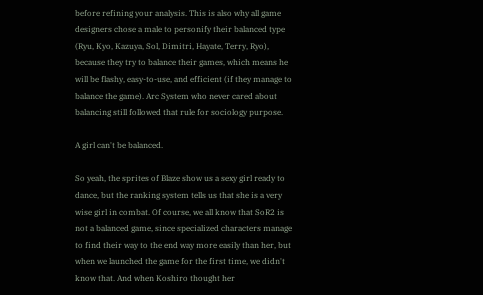before refining your analysis. This is also why all game designers chose a male to personify their balanced type (Ryu, Kyo, Kazuya, Sol, Dimitri, Hayate, Terry, Ryo), because they try to balance their games, which means he will be flashy, easy-to-use, and efficient (if they manage to balance the game). Arc System who never cared about balancing still followed that rule for sociology purpose.

A girl can't be balanced.

So yeah, the sprites of Blaze show us a sexy girl ready to dance, but the ranking system tells us that she is a very wise girl in combat. Of course, we all know that SoR2 is not a balanced game, since specialized characters manage to find their way to the end way more easily than her, but when we launched the game for the first time, we didn't know that. And when Koshiro thought her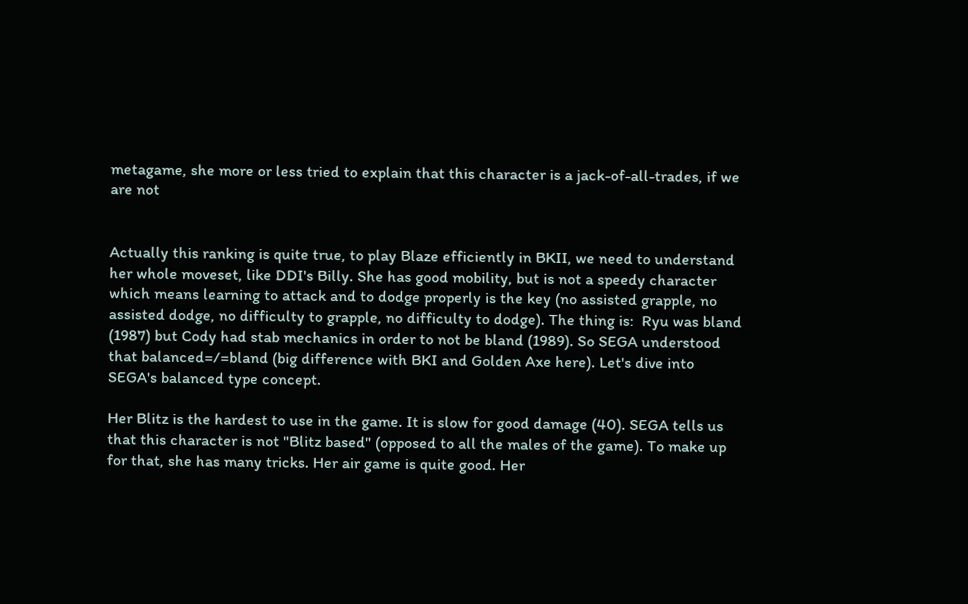metagame, she more or less tried to explain that this character is a jack-of-all-trades, if we are not


Actually this ranking is quite true, to play Blaze efficiently in BKII, we need to understand her whole moveset, like DDI's Billy. She has good mobility, but is not a speedy character which means learning to attack and to dodge properly is the key (no assisted grapple, no assisted dodge, no difficulty to grapple, no difficulty to dodge). The thing is:  Ryu was bland (1987) but Cody had stab mechanics in order to not be bland (1989). So SEGA understood that balanced=/=bland (big difference with BKI and Golden Axe here). Let's dive into SEGA's balanced type concept.

Her Blitz is the hardest to use in the game. It is slow for good damage (40). SEGA tells us that this character is not "Blitz based" (opposed to all the males of the game). To make up for that, she has many tricks. Her air game is quite good. Her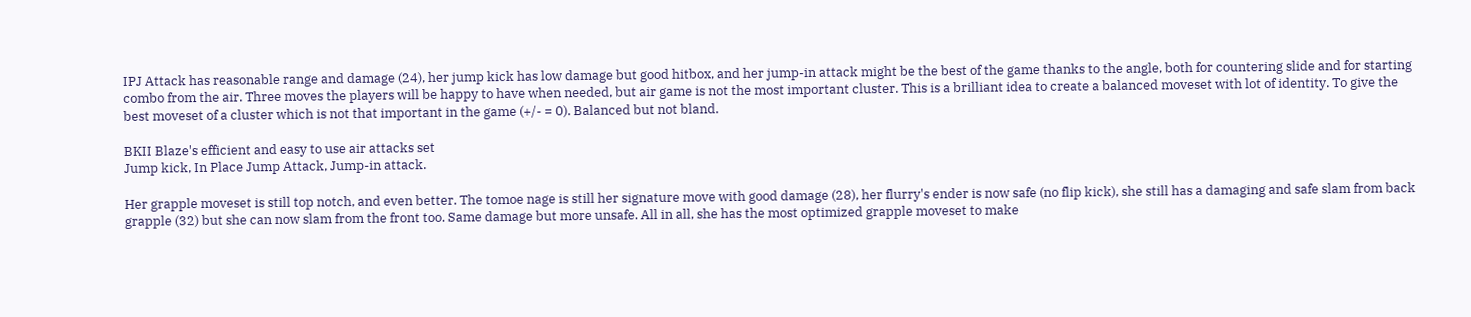IPJ Attack has reasonable range and damage (24), her jump kick has low damage but good hitbox, and her jump-in attack might be the best of the game thanks to the angle, both for countering slide and for starting combo from the air. Three moves the players will be happy to have when needed, but air game is not the most important cluster. This is a brilliant idea to create a balanced moveset with lot of identity. To give the best moveset of a cluster which is not that important in the game (+/- = 0). Balanced but not bland.

BKII Blaze's efficient and easy to use air attacks set
Jump kick, In Place Jump Attack, Jump-in attack.

Her grapple moveset is still top notch, and even better. The tomoe nage is still her signature move with good damage (28), her flurry's ender is now safe (no flip kick), she still has a damaging and safe slam from back grapple (32) but she can now slam from the front too. Same damage but more unsafe. All in all, she has the most optimized grapple moveset to make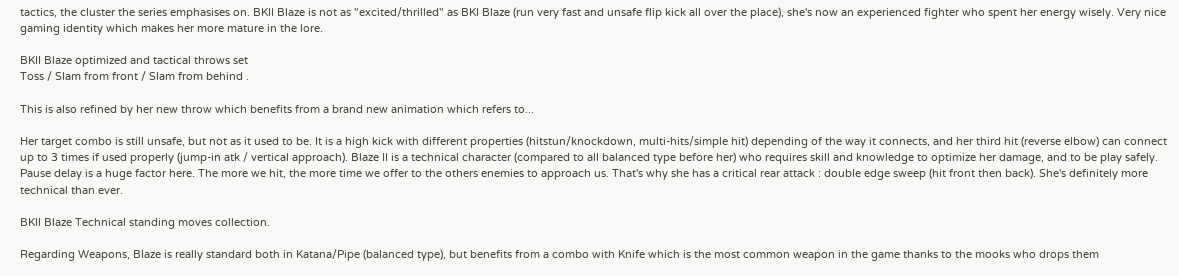tactics, the cluster the series emphasises on. BKII Blaze is not as "excited/thrilled" as BKI Blaze (run very fast and unsafe flip kick all over the place), she's now an experienced fighter who spent her energy wisely. Very nice gaming identity which makes her more mature in the lore.

BKII Blaze optimized and tactical throws set
Toss / Slam from front / Slam from behind .

This is also refined by her new throw which benefits from a brand new animation which refers to...

Her target combo is still unsafe, but not as it used to be. It is a high kick with different properties (hitstun/knockdown, multi-hits/simple hit) depending of the way it connects, and her third hit (reverse elbow) can connect up to 3 times if used properly (jump-in atk / vertical approach). Blaze II is a technical character (compared to all balanced type before her) who requires skill and knowledge to optimize her damage, and to be play safely. Pause delay is a huge factor here. The more we hit, the more time we offer to the others enemies to approach us. That's why she has a critical rear attack : double edge sweep (hit front then back). She's definitely more technical than ever.

BKII Blaze Technical standing moves collection.

Regarding Weapons, Blaze is really standard both in Katana/Pipe (balanced type), but benefits from a combo with Knife which is the most common weapon in the game thanks to the mooks who drops them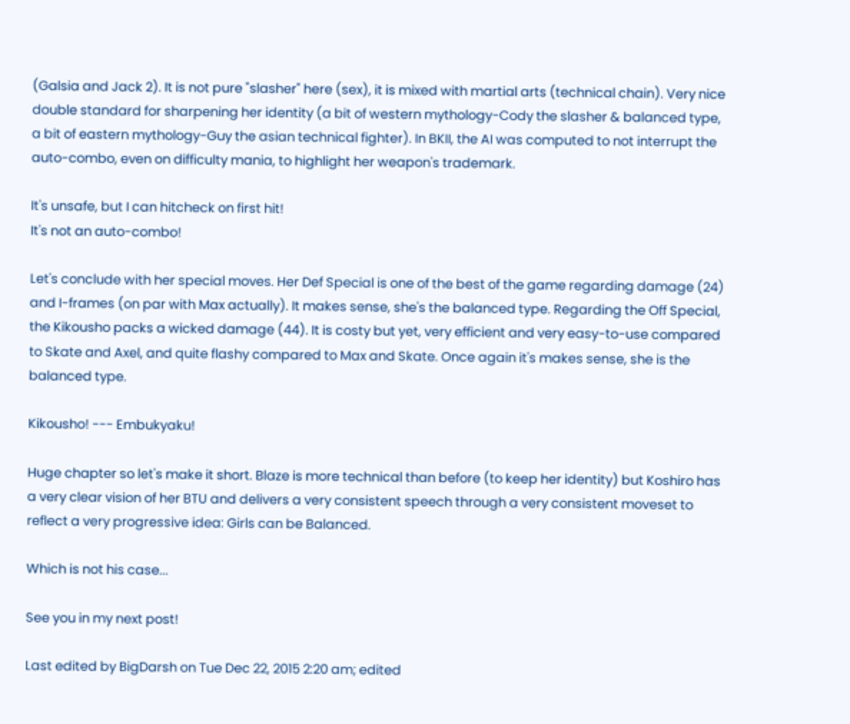(Galsia and Jack 2). It is not pure "slasher" here (sex), it is mixed with martial arts (technical chain). Very nice double standard for sharpening her identity (a bit of western mythology-Cody the slasher & balanced type, a bit of eastern mythology-Guy the asian technical fighter). In BKII, the AI was computed to not interrupt the auto-combo, even on difficulty mania, to highlight her weapon's trademark.

It's unsafe, but I can hitcheck on first hit!
It's not an auto-combo!

Let's conclude with her special moves. Her Def Special is one of the best of the game regarding damage (24) and I-frames (on par with Max actually). It makes sense, she's the balanced type. Regarding the Off Special, the Kikousho packs a wicked damage (44). It is costy but yet, very efficient and very easy-to-use compared to Skate and Axel, and quite flashy compared to Max and Skate. Once again it's makes sense, she is the balanced type.

Kikousho! --- Embukyaku!

Huge chapter so let's make it short. Blaze is more technical than before (to keep her identity) but Koshiro has a very clear vision of her BTU and delivers a very consistent speech through a very consistent moveset to reflect a very progressive idea: Girls can be Balanced.

Which is not his case...

See you in my next post!

Last edited by BigDarsh on Tue Dec 22, 2015 2:20 am; edited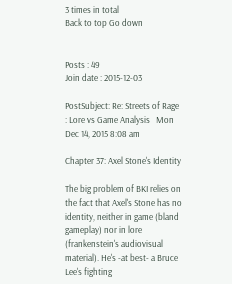3 times in total
Back to top Go down


Posts : 49
Join date : 2015-12-03

PostSubject: Re: Streets of Rage : Lore vs Game Analysis   Mon Dec 14, 2015 8:08 am

Chapter 37: Axel Stone's Identity

The big problem of BKI relies on the fact that Axel's Stone has no identity, neither in game (bland gameplay) nor in lore (frankenstein's audiovisual material). He's -at best- a Bruce Lee's fighting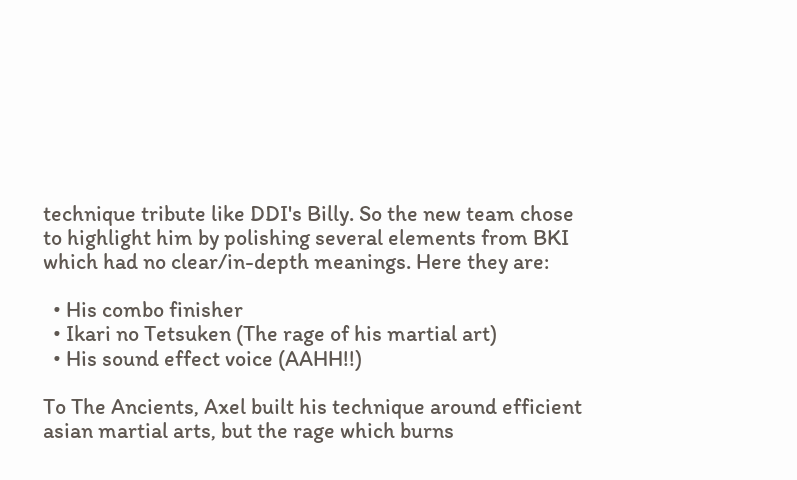technique tribute like DDI's Billy. So the new team chose to highlight him by polishing several elements from BKI which had no clear/in-depth meanings. Here they are:

  • His combo finisher
  • Ikari no Tetsuken (The rage of his martial art)
  • His sound effect voice (AAHH!!)

To The Ancients, Axel built his technique around efficient asian martial arts, but the rage which burns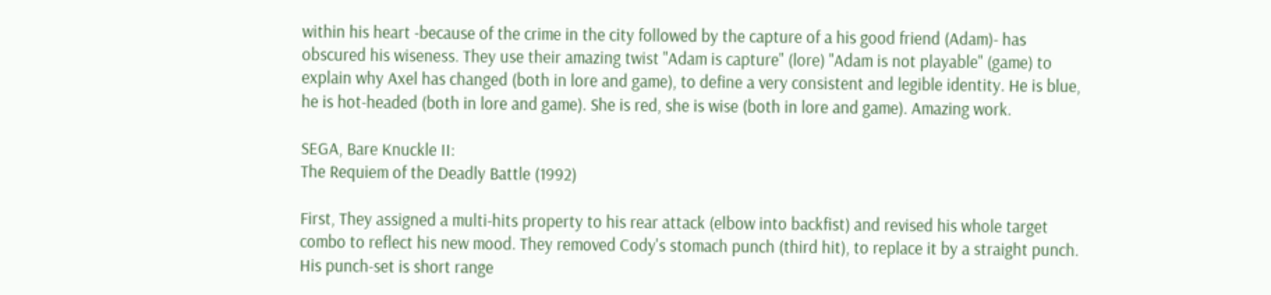within his heart -because of the crime in the city followed by the capture of a his good friend (Adam)- has obscured his wiseness. They use their amazing twist "Adam is capture" (lore) "Adam is not playable" (game) to explain why Axel has changed (both in lore and game), to define a very consistent and legible identity. He is blue, he is hot-headed (both in lore and game). She is red, she is wise (both in lore and game). Amazing work.

SEGA, Bare Knuckle II:
The Requiem of the Deadly Battle (1992)

First, They assigned a multi-hits property to his rear attack (elbow into backfist) and revised his whole target combo to reflect his new mood. They removed Cody's stomach punch (third hit), to replace it by a straight punch. His punch-set is short range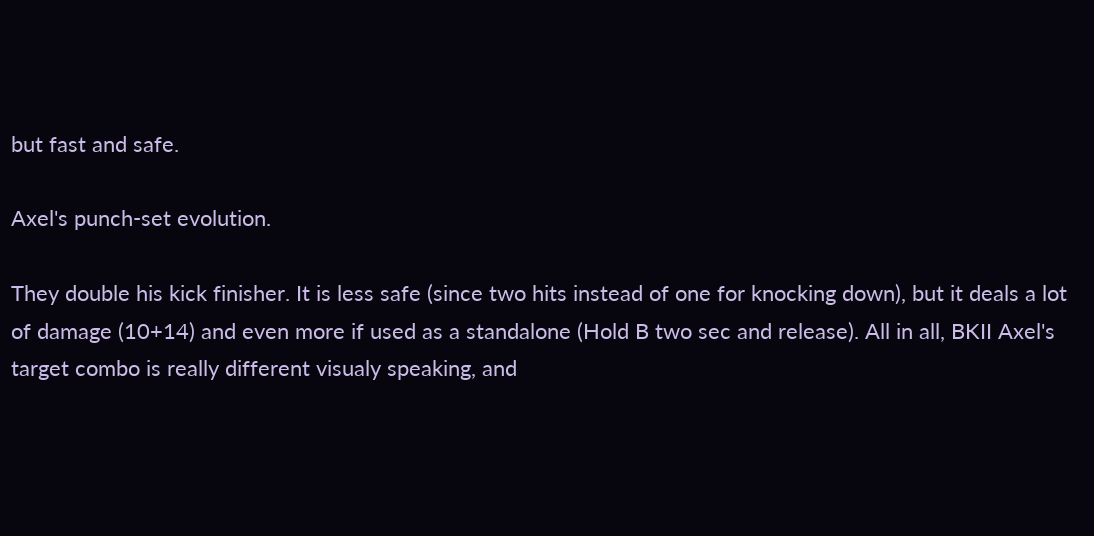but fast and safe.

Axel's punch-set evolution.

They double his kick finisher. It is less safe (since two hits instead of one for knocking down), but it deals a lot of damage (10+14) and even more if used as a standalone (Hold B two sec and release). All in all, BKII Axel's target combo is really different visualy speaking, and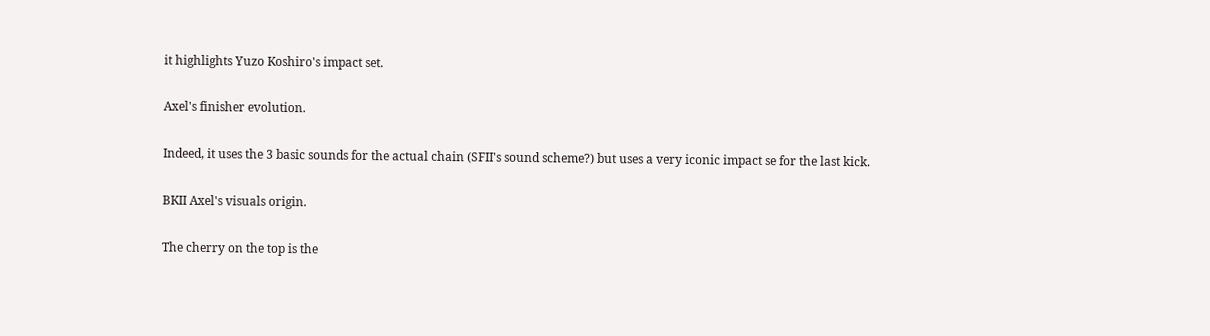it highlights Yuzo Koshiro's impact set.

Axel's finisher evolution.

Indeed, it uses the 3 basic sounds for the actual chain (SFII's sound scheme?) but uses a very iconic impact se for the last kick.

BKII Axel's visuals origin.

The cherry on the top is the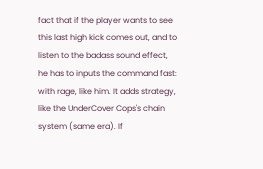fact that if the player wants to see this last high kick comes out, and to listen to the badass sound effect, he has to inputs the command fast: with rage, like him. It adds strategy, like the UnderCover Cops's chain system (same era). If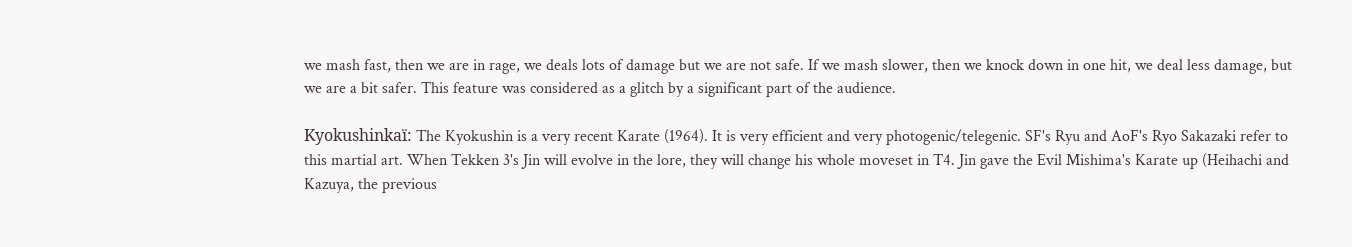we mash fast, then we are in rage, we deals lots of damage but we are not safe. If we mash slower, then we knock down in one hit, we deal less damage, but we are a bit safer. This feature was considered as a glitch by a significant part of the audience.

Kyokushinkaï: The Kyokushin is a very recent Karate (1964). It is very efficient and very photogenic/telegenic. SF's Ryu and AoF's Ryo Sakazaki refer to this martial art. When Tekken 3's Jin will evolve in the lore, they will change his whole moveset in T4. Jin gave the Evil Mishima's Karate up (Heihachi and Kazuya, the previous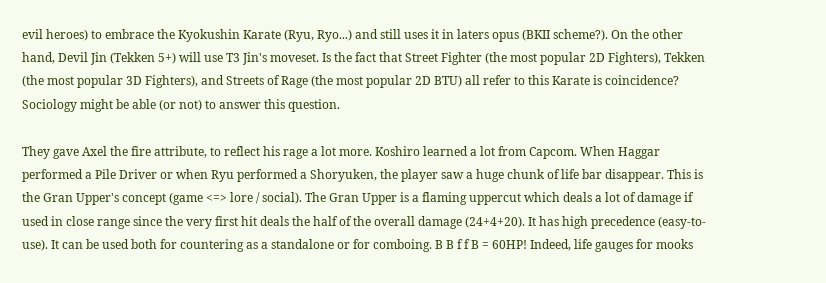evil heroes) to embrace the Kyokushin Karate (Ryu, Ryo...) and still uses it in laters opus (BKII scheme?). On the other hand, Devil Jin (Tekken 5+) will use T3 Jin's moveset. Is the fact that Street Fighter (the most popular 2D Fighters), Tekken (the most popular 3D Fighters), and Streets of Rage (the most popular 2D BTU) all refer to this Karate is coincidence? Sociology might be able (or not) to answer this question.

They gave Axel the fire attribute, to reflect his rage a lot more. Koshiro learned a lot from Capcom. When Haggar performed a Pile Driver or when Ryu performed a Shoryuken, the player saw a huge chunk of life bar disappear. This is the Gran Upper's concept (game <=> lore / social). The Gran Upper is a flaming uppercut which deals a lot of damage if used in close range since the very first hit deals the half of the overall damage (24+4+20). It has high precedence (easy-to-use). It can be used both for countering as a standalone or for comboing. B B f f B = 60HP! Indeed, life gauges for mooks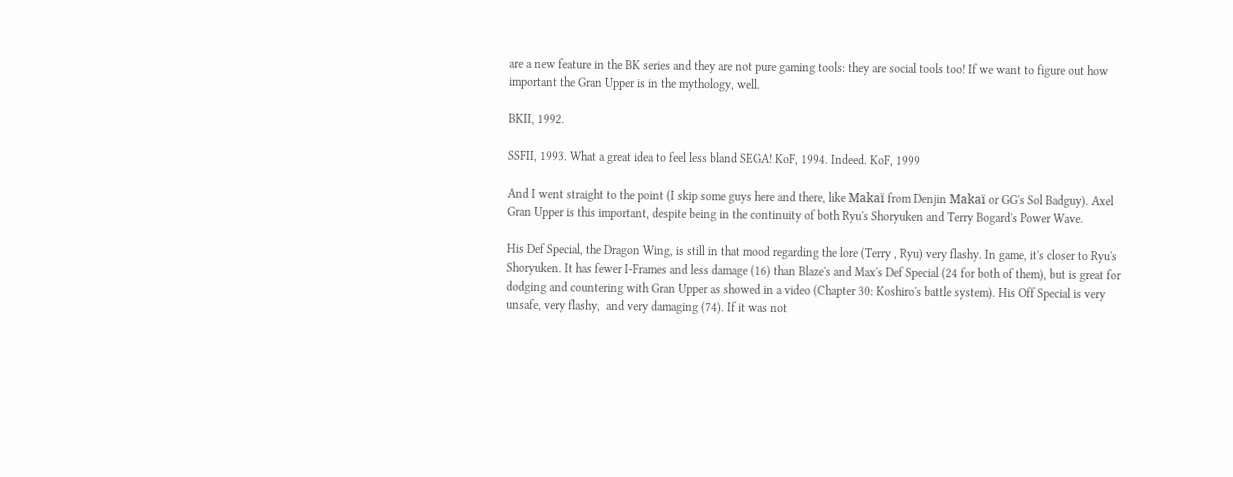are a new feature in the BK series and they are not pure gaming tools: they are social tools too! If we want to figure out how important the Gran Upper is in the mythology, well.

BKII, 1992.

SSFII, 1993. What a great idea to feel less bland SEGA! KoF, 1994. Indeed. KoF, 1999

And I went straight to the point (I skip some guys here and there, like Makaï from Denjin Makaï or GG's Sol Badguy). Axel Gran Upper is this important, despite being in the continuity of both Ryu's Shoryuken and Terry Bogard's Power Wave.

His Def Special, the Dragon Wing, is still in that mood regarding the lore (Terry , Ryu) very flashy. In game, it's closer to Ryu's Shoryuken. It has fewer I-Frames and less damage (16) than Blaze's and Max's Def Special (24 for both of them), but is great for dodging and countering with Gran Upper as showed in a video (Chapter 30: Koshiro's battle system). His Off Special is very unsafe, very flashy,  and very damaging (74). If it was not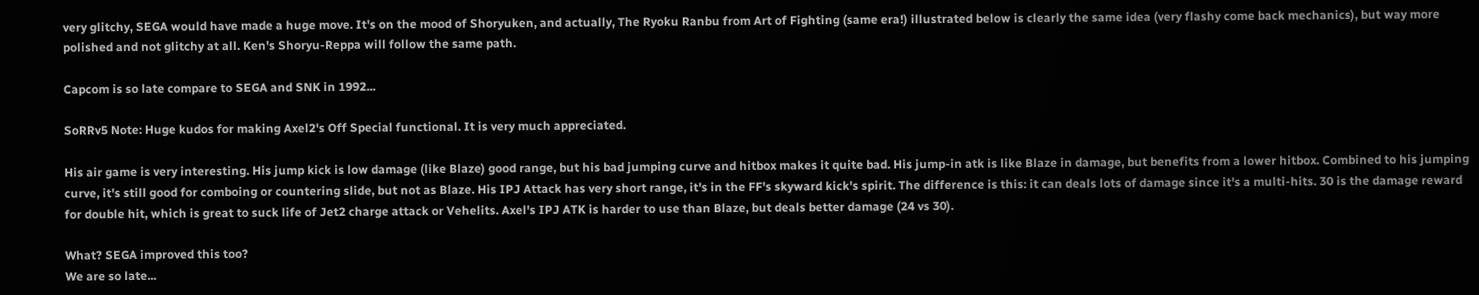very glitchy, SEGA would have made a huge move. It's on the mood of Shoryuken, and actually, The Ryoku Ranbu from Art of Fighting (same era!) illustrated below is clearly the same idea (very flashy come back mechanics), but way more polished and not glitchy at all. Ken's Shoryu-Reppa will follow the same path.

Capcom is so late compare to SEGA and SNK in 1992...

SoRRv5 Note: Huge kudos for making Axel2's Off Special functional. It is very much appreciated.

His air game is very interesting. His jump kick is low damage (like Blaze) good range, but his bad jumping curve and hitbox makes it quite bad. His jump-in atk is like Blaze in damage, but benefits from a lower hitbox. Combined to his jumping curve, it's still good for comboing or countering slide, but not as Blaze. His IPJ Attack has very short range, it's in the FF's skyward kick's spirit. The difference is this: it can deals lots of damage since it's a multi-hits. 30 is the damage reward for double hit, which is great to suck life of Jet2 charge attack or Vehelits. Axel's IPJ ATK is harder to use than Blaze, but deals better damage (24 vs 30).

What? SEGA improved this too?
We are so late...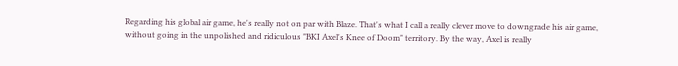Regarding his global air game, he's really not on par with Blaze. That's what I call a really clever move to downgrade his air game, without going in the unpolished and ridiculous "BKI Axel's Knee of Doom" territory. By the way, Axel is really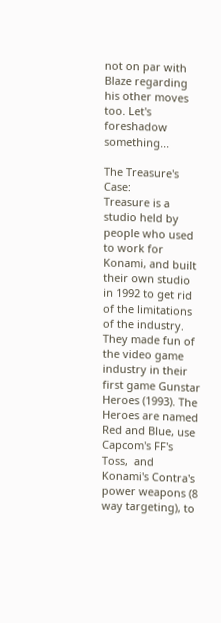not on par with Blaze regarding his other moves too. Let's foreshadow something...

The Treasure's Case:
Treasure is a studio held by people who used to work for Konami, and built their own studio in 1992 to get rid of the limitations of the industry. They made fun of the video game industry in their first game Gunstar Heroes (1993). The Heroes are named Red and Blue, use Capcom's FF's Toss,  and Konami's Contra's power weapons (8 way targeting), to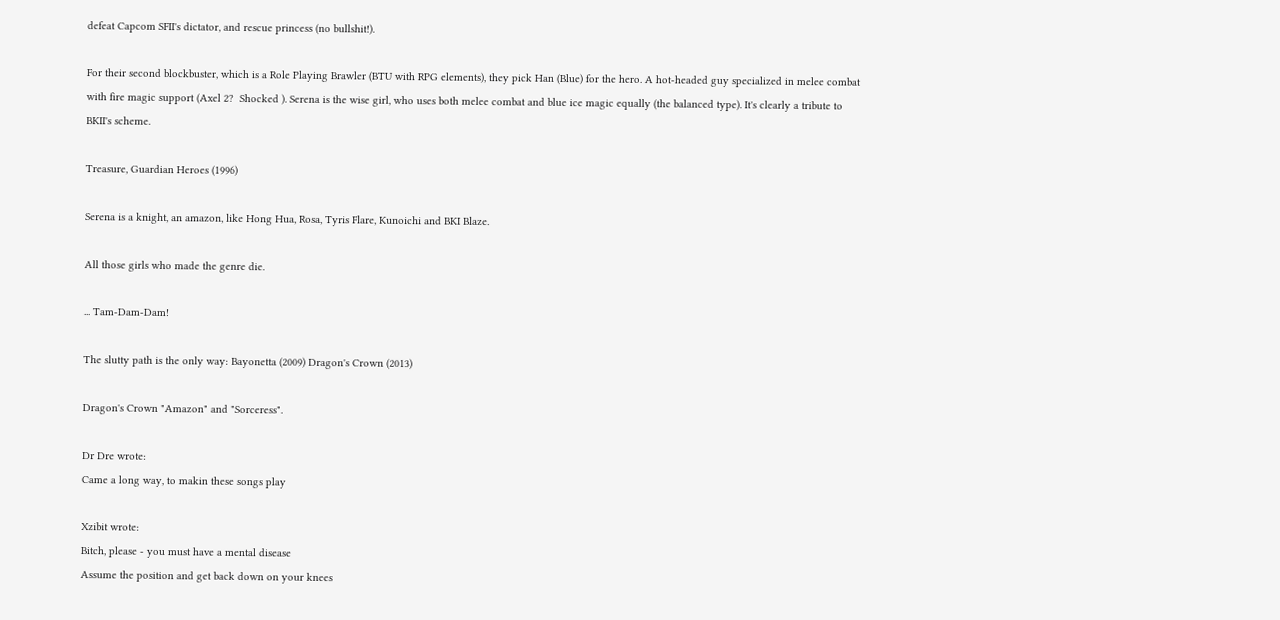defeat Capcom SFII's dictator, and rescue princess (no bullshit!).

For their second blockbuster, which is a Role Playing Brawler (BTU with RPG elements), they pick Han (Blue) for the hero. A hot-headed guy specialized in melee combat with fire magic support (Axel 2?  Shocked ). Serena is the wise girl, who uses both melee combat and blue ice magic equally (the balanced type). It's clearly a tribute to BKII's scheme.

Treasure, Guardian Heroes (1996)

Serena is a knight, an amazon, like Hong Hua, Rosa, Tyris Flare, Kunoichi and BKI Blaze.

All those girls who made the genre die.

... Tam-Dam-Dam!

The slutty path is the only way: Bayonetta (2009) Dragon's Crown (2013)

Dragon's Crown "Amazon" and "Sorceress".

Dr Dre wrote:
Came a long way, to makin these songs play

Xzibit wrote:
Bitch, please - you must have a mental disease
Assume the position and get back down on your knees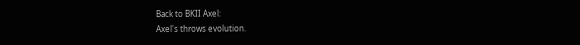Back to BKII Axel:
Axel's throws evolution.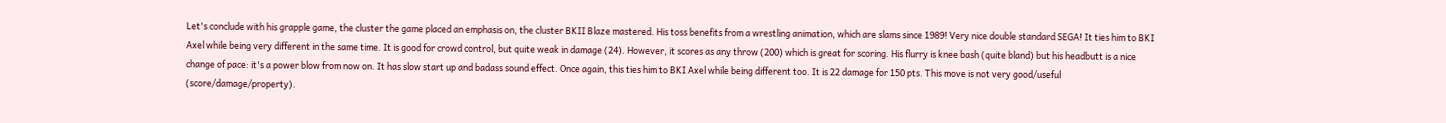Let's conclude with his grapple game, the cluster the game placed an emphasis on, the cluster BKII Blaze mastered. His toss benefits from a wrestling animation, which are slams since 1989! Very nice double standard SEGA! It ties him to BKI Axel while being very different in the same time. It is good for crowd control, but quite weak in damage (24). However, it scores as any throw (200) which is great for scoring. His flurry is knee bash (quite bland) but his headbutt is a nice change of pace: it's a power blow from now on. It has slow start up and badass sound effect. Once again, this ties him to BKI Axel while being different too. It is 22 damage for 150 pts. This move is not very good/useful (score/damage/property).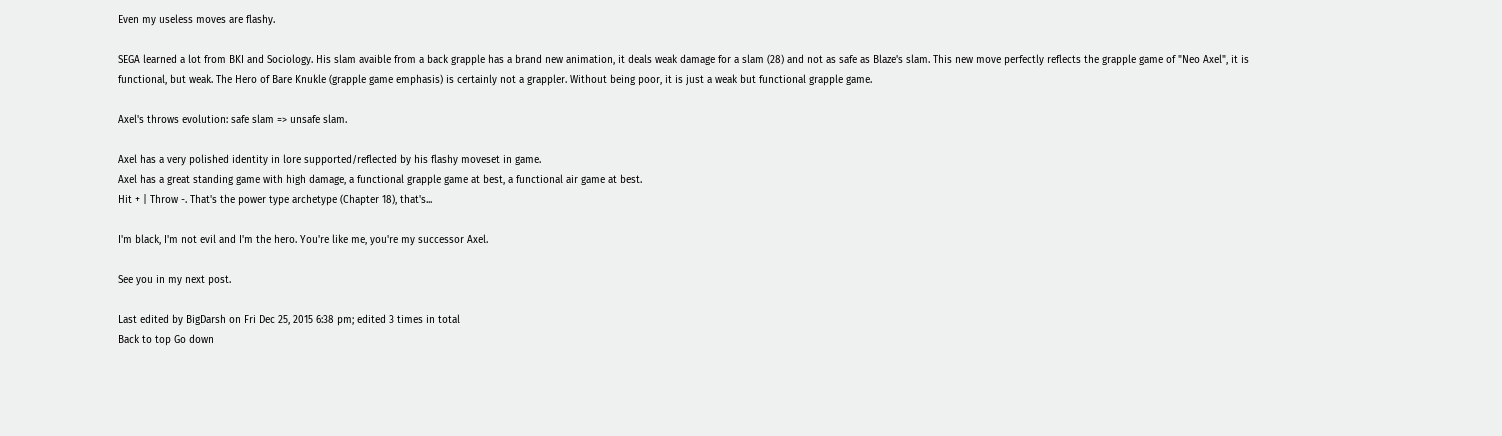Even my useless moves are flashy.

SEGA learned a lot from BKI and Sociology. His slam avaible from a back grapple has a brand new animation, it deals weak damage for a slam (28) and not as safe as Blaze's slam. This new move perfectly reflects the grapple game of "Neo Axel", it is functional, but weak. The Hero of Bare Knukle (grapple game emphasis) is certainly not a grappler. Without being poor, it is just a weak but functional grapple game.

Axel's throws evolution: safe slam => unsafe slam.

Axel has a very polished identity in lore supported/reflected by his flashy moveset in game.
Axel has a great standing game with high damage, a functional grapple game at best, a functional air game at best.
Hit + | Throw -. That's the power type archetype (Chapter 18), that's...

I'm black, I'm not evil and I'm the hero. You're like me, you're my successor Axel.

See you in my next post.

Last edited by BigDarsh on Fri Dec 25, 2015 6:38 pm; edited 3 times in total
Back to top Go down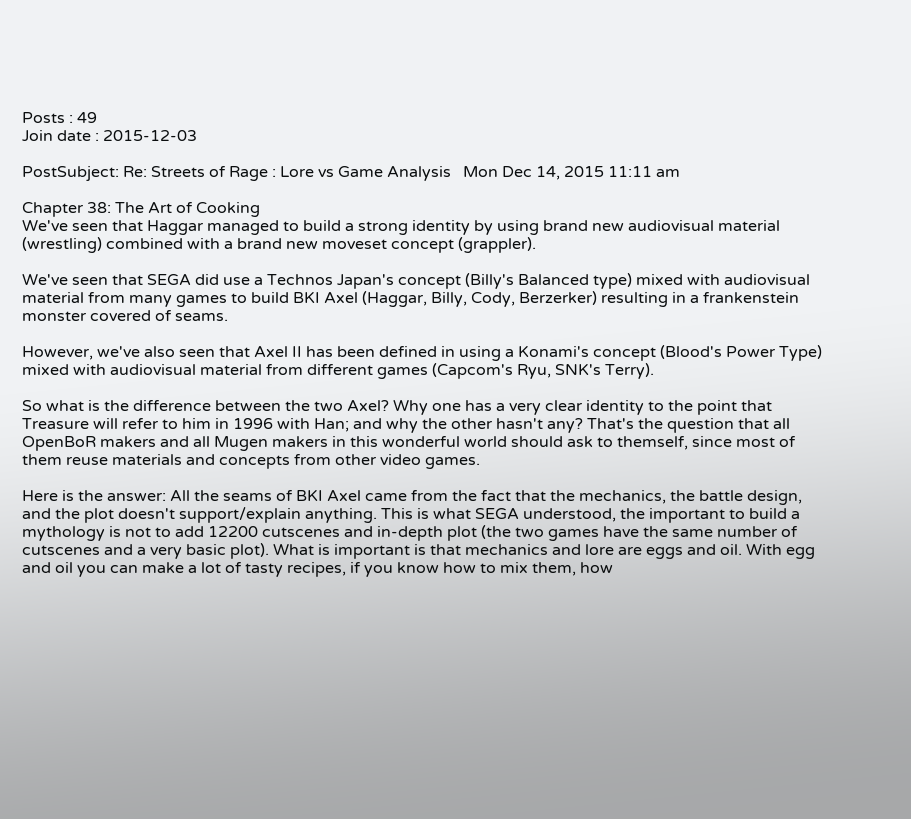Posts : 49
Join date : 2015-12-03

PostSubject: Re: Streets of Rage : Lore vs Game Analysis   Mon Dec 14, 2015 11:11 am

Chapter 38: The Art of Cooking
We've seen that Haggar managed to build a strong identity by using brand new audiovisual material (wrestling) combined with a brand new moveset concept (grappler).

We've seen that SEGA did use a Technos Japan's concept (Billy's Balanced type) mixed with audiovisual material from many games to build BKI Axel (Haggar, Billy, Cody, Berzerker) resulting in a frankenstein monster covered of seams.

However, we've also seen that Axel II has been defined in using a Konami's concept (Blood's Power Type) mixed with audiovisual material from different games (Capcom's Ryu, SNK's Terry).

So what is the difference between the two Axel? Why one has a very clear identity to the point that Treasure will refer to him in 1996 with Han; and why the other hasn't any? That's the question that all OpenBoR makers and all Mugen makers in this wonderful world should ask to themself, since most of them reuse materials and concepts from other video games.

Here is the answer: All the seams of BKI Axel came from the fact that the mechanics, the battle design, and the plot doesn't support/explain anything. This is what SEGA understood, the important to build a mythology is not to add 12200 cutscenes and in-depth plot (the two games have the same number of cutscenes and a very basic plot). What is important is that mechanics and lore are eggs and oil. With egg and oil you can make a lot of tasty recipes, if you know how to mix them, how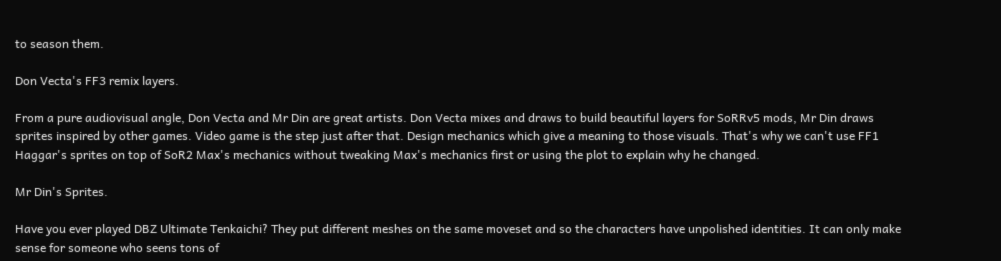to season them.

Don Vecta's FF3 remix layers.

From a pure audiovisual angle, Don Vecta and Mr Din are great artists. Don Vecta mixes and draws to build beautiful layers for SoRRv5 mods, Mr Din draws sprites inspired by other games. Video game is the step just after that. Design mechanics which give a meaning to those visuals. That's why we can't use FF1 Haggar's sprites on top of SoR2 Max's mechanics without tweaking Max's mechanics first or using the plot to explain why he changed.

Mr Din's Sprites.

Have you ever played DBZ Ultimate Tenkaichi? They put different meshes on the same moveset and so the characters have unpolished identities. It can only make sense for someone who seens tons of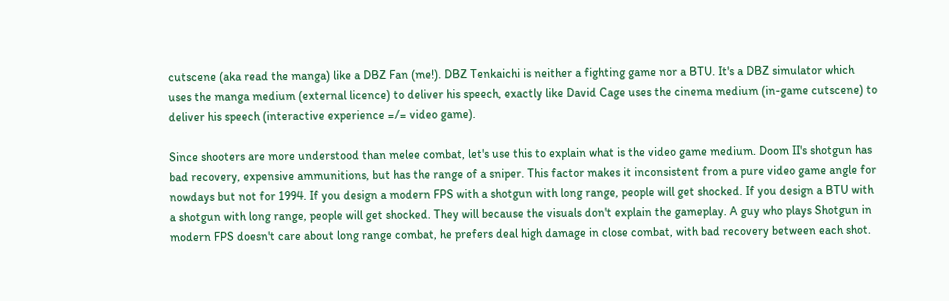cutscene (aka read the manga) like a DBZ Fan (me!). DBZ Tenkaichi is neither a fighting game nor a BTU. It's a DBZ simulator which uses the manga medium (external licence) to deliver his speech, exactly like David Cage uses the cinema medium (in-game cutscene) to deliver his speech (interactive experience =/= video game).

Since shooters are more understood than melee combat, let's use this to explain what is the video game medium. Doom II's shotgun has bad recovery, expensive ammunitions, but has the range of a sniper. This factor makes it inconsistent from a pure video game angle for nowdays but not for 1994. If you design a modern FPS with a shotgun with long range, people will get shocked. If you design a BTU with a shotgun with long range, people will get shocked. They will because the visuals don't explain the gameplay. A guy who plays Shotgun in modern FPS doesn't care about long range combat, he prefers deal high damage in close combat, with bad recovery between each shot.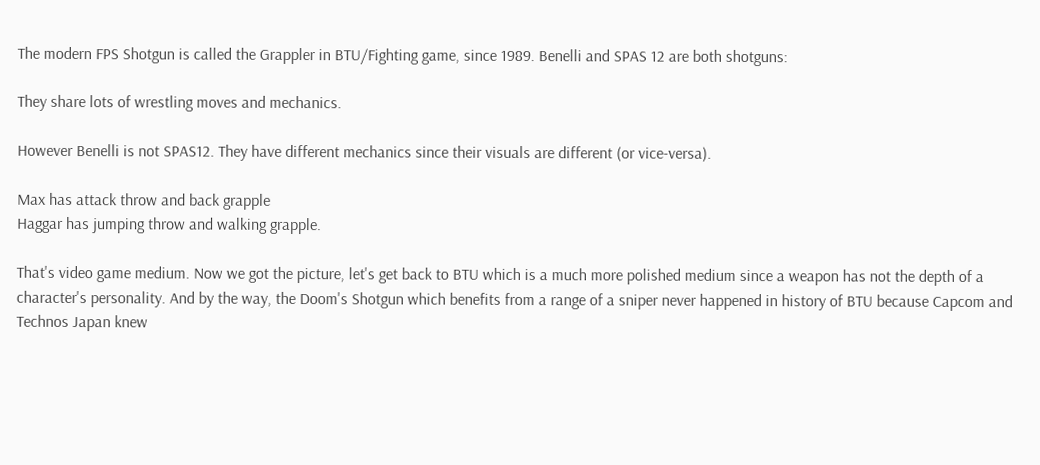The modern FPS Shotgun is called the Grappler in BTU/Fighting game, since 1989. Benelli and SPAS 12 are both shotguns:

They share lots of wrestling moves and mechanics.

However Benelli is not SPAS12. They have different mechanics since their visuals are different (or vice-versa).

Max has attack throw and back grapple
Haggar has jumping throw and walking grapple.

That's video game medium. Now we got the picture, let's get back to BTU which is a much more polished medium since a weapon has not the depth of a character's personality. And by the way, the Doom's Shotgun which benefits from a range of a sniper never happened in history of BTU because Capcom and Technos Japan knew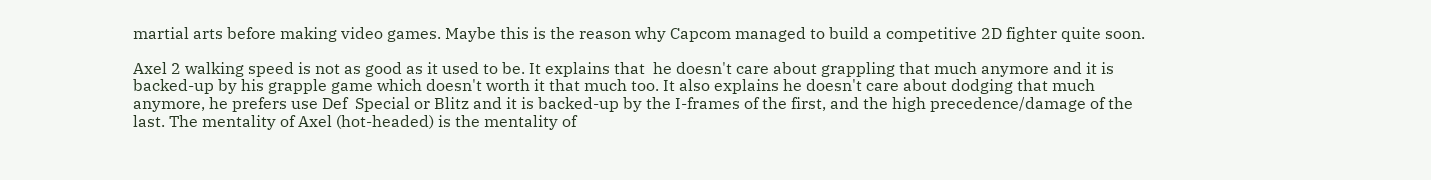martial arts before making video games. Maybe this is the reason why Capcom managed to build a competitive 2D fighter quite soon.

Axel 2 walking speed is not as good as it used to be. It explains that  he doesn't care about grappling that much anymore and it is backed-up by his grapple game which doesn't worth it that much too. It also explains he doesn't care about dodging that much anymore, he prefers use Def  Special or Blitz and it is backed-up by the I-frames of the first, and the high precedence/damage of the last. The mentality of Axel (hot-headed) is the mentality of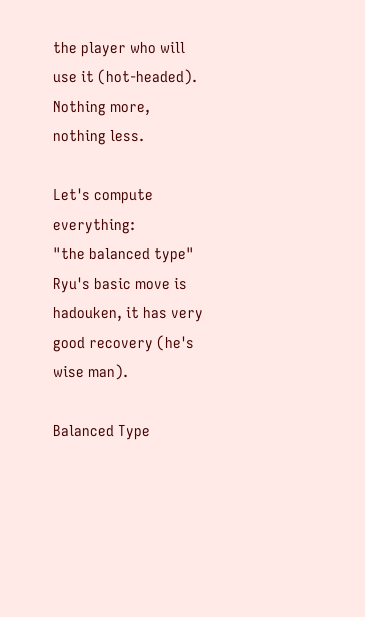the player who will use it (hot-headed). Nothing more, nothing less.

Let's compute everything:
"the balanced type" Ryu's basic move is hadouken, it has very good recovery (he's wise man).

Balanced Type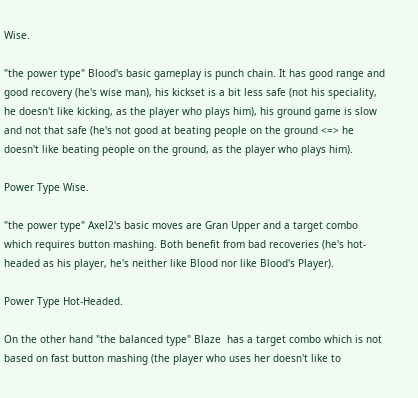Wise.

"the power type" Blood's basic gameplay is punch chain. It has good range and good recovery (he's wise man), his kickset is a bit less safe (not his speciality, he doesn't like kicking, as the player who plays him), his ground game is slow and not that safe (he's not good at beating people on the ground <=> he doesn't like beating people on the ground, as the player who plays him).

Power Type Wise.

"the power type" Axel2's basic moves are Gran Upper and a target combo which requires button mashing. Both benefit from bad recoveries (he's hot-headed as his player, he's neither like Blood nor like Blood's Player).

Power Type Hot-Headed.

On the other hand "the balanced type" Blaze  has a target combo which is not based on fast button mashing (the player who uses her doesn't like to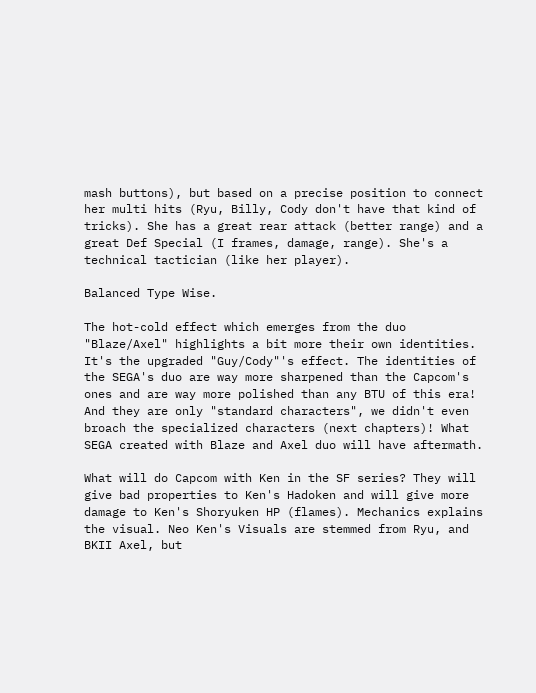mash buttons), but based on a precise position to connect her multi hits (Ryu, Billy, Cody don't have that kind of tricks). She has a great rear attack (better range) and a great Def Special (I frames, damage, range). She's a technical tactician (like her player).

Balanced Type Wise.

The hot-cold effect which emerges from the duo "Blaze/Axel" highlights a bit more their own identities. It's the upgraded "Guy/Cody"'s effect. The identities of the SEGA's duo are way more sharpened than the Capcom's ones and are way more polished than any BTU of this era! And they are only "standard characters", we didn't even broach the specialized characters (next chapters)! What SEGA created with Blaze and Axel duo will have aftermath.

What will do Capcom with Ken in the SF series? They will give bad properties to Ken's Hadoken and will give more damage to Ken's Shoryuken HP (flames). Mechanics explains the visual. Neo Ken's Visuals are stemmed from Ryu, and BKII Axel, but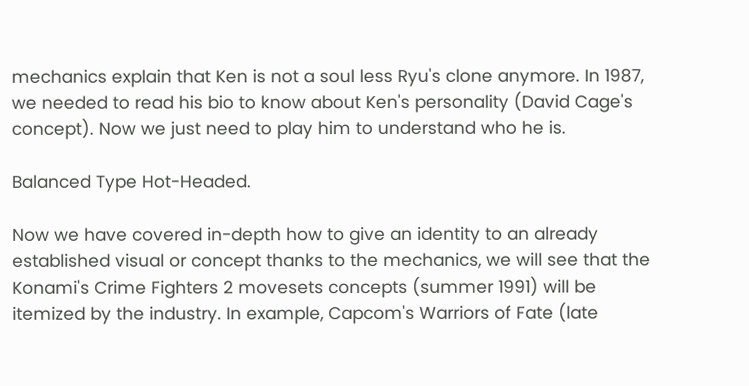mechanics explain that Ken is not a soul less Ryu's clone anymore. In 1987, we needed to read his bio to know about Ken's personality (David Cage's concept). Now we just need to play him to understand who he is.

Balanced Type Hot-Headed.

Now we have covered in-depth how to give an identity to an already established visual or concept thanks to the mechanics, we will see that the Konami's Crime Fighters 2 movesets concepts (summer 1991) will be itemized by the industry. In example, Capcom's Warriors of Fate (late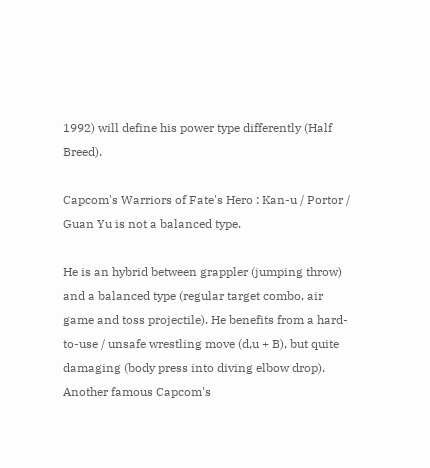1992) will define his power type differently (Half Breed).

Capcom's Warriors of Fate's Hero : Kan-u / Portor / Guan Yu is not a balanced type.

He is an hybrid between grappler (jumping throw) and a balanced type (regular target combo, air game and toss projectile). He benefits from a hard-to-use / unsafe wrestling move (d,u + B), but quite damaging (body press into diving elbow drop). Another famous Capcom's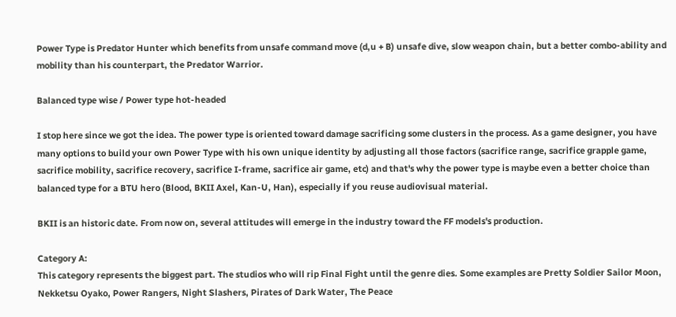Power Type is Predator Hunter which benefits from unsafe command move (d,u + B) unsafe dive, slow weapon chain, but a better combo-ability and mobility than his counterpart, the Predator Warrior.

Balanced type wise / Power type hot-headed

I stop here since we got the idea. The power type is oriented toward damage sacrificing some clusters in the process. As a game designer, you have many options to build your own Power Type with his own unique identity by adjusting all those factors (sacrifice range, sacrifice grapple game, sacrifice mobility, sacrifice recovery, sacrifice I-frame, sacrifice air game, etc) and that's why the power type is maybe even a better choice than balanced type for a BTU hero (Blood, BKII Axel, Kan-U, Han), especially if you reuse audiovisual material.

BKII is an historic date. From now on, several attitudes will emerge in the industry toward the FF models's production.

Category A:
This category represents the biggest part. The studios who will rip Final Fight until the genre dies. Some examples are Pretty Soldier Sailor Moon, Nekketsu Oyako, Power Rangers, Night Slashers, Pirates of Dark Water, The Peace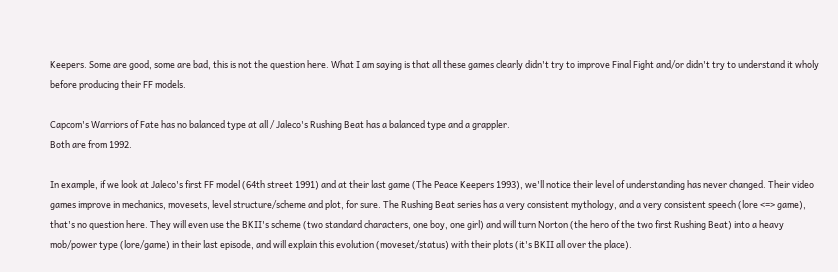Keepers. Some are good, some are bad, this is not the question here. What I am saying is that all these games clearly didn't try to improve Final Fight and/or didn't try to understand it wholy before producing their FF models.

Capcom's Warriors of Fate has no balanced type at all / Jaleco's Rushing Beat has a balanced type and a grappler.
Both are from 1992.

In example, if we look at Jaleco's first FF model (64th street 1991) and at their last game (The Peace Keepers 1993), we'll notice their level of understanding has never changed. Their video games improve in mechanics, movesets, level structure/scheme and plot, for sure. The Rushing Beat series has a very consistent mythology, and a very consistent speech (lore <=> game), that's no question here. They will even use the BKII's scheme (two standard characters, one boy, one girl) and will turn Norton (the hero of the two first Rushing Beat) into a heavy mob/power type (lore/game) in their last episode, and will explain this evolution (moveset/status) with their plots (it's BKII all over the place).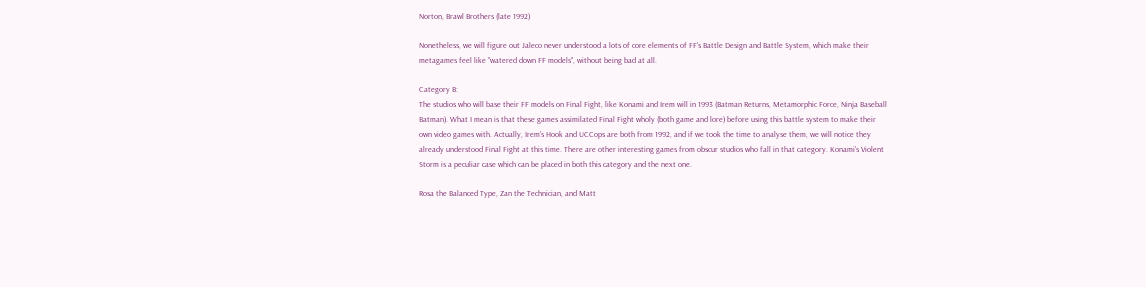Norton, Brawl Brothers (late 1992)

Nonetheless, we will figure out Jaleco never understood a lots of core elements of FF's Battle Design and Battle System, which make their metagames feel like "watered down FF models", without being bad at all.

Category B:
The studios who will base their FF models on Final Fight, like Konami and Irem will in 1993 (Batman Returns, Metamorphic Force, Ninja Baseball Batman). What I mean is that these games assimilated Final Fight wholy (both game and lore) before using this battle system to make their own video games with. Actually, Irem's Hook and UCCops are both from 1992, and if we took the time to analyse them, we will notice they already understood Final Fight at this time. There are other interesting games from obscur studios who fall in that category. Konami's Violent Storm is a peculiar case which can be placed in both this category and the next one.

Rosa the Balanced Type, Zan the Technician, and Matt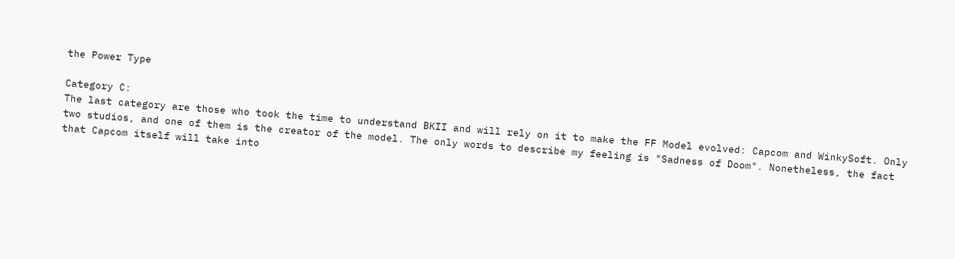the Power Type

Category C:
The last category are those who took the time to understand BKII and will rely on it to make the FF Model evolved: Capcom and WinkySoft. Only two studios, and one of them is the creator of the model. The only words to describe my feeling is "Sadness of Doom". Nonetheless, the fact that Capcom itself will take into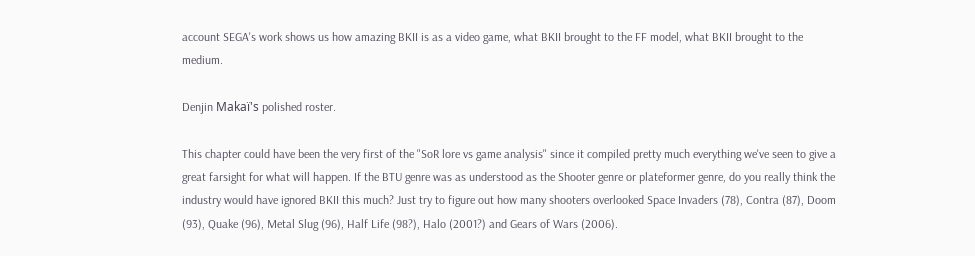account SEGA's work shows us how amazing BKII is as a video game, what BKII brought to the FF model, what BKII brought to the medium.

Denjin Makaï's polished roster.

This chapter could have been the very first of the "SoR lore vs game analysis" since it compiled pretty much everything we've seen to give a great farsight for what will happen. If the BTU genre was as understood as the Shooter genre or plateformer genre, do you really think the industry would have ignored BKII this much? Just try to figure out how many shooters overlooked Space Invaders (78), Contra (87), Doom (93), Quake (96), Metal Slug (96), Half Life (98?), Halo (2001?) and Gears of Wars (2006).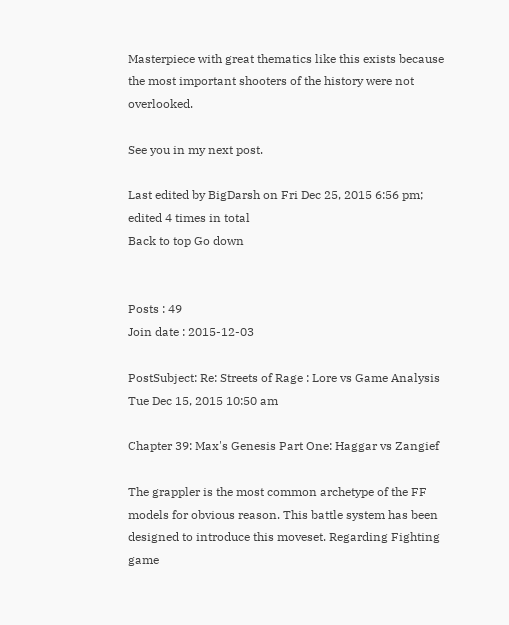Masterpiece with great thematics like this exists because the most important shooters of the history were not overlooked.

See you in my next post.

Last edited by BigDarsh on Fri Dec 25, 2015 6:56 pm; edited 4 times in total
Back to top Go down


Posts : 49
Join date : 2015-12-03

PostSubject: Re: Streets of Rage : Lore vs Game Analysis   Tue Dec 15, 2015 10:50 am

Chapter 39: Max's Genesis Part One: Haggar vs Zangief

The grappler is the most common archetype of the FF models for obvious reason. This battle system has been designed to introduce this moveset. Regarding Fighting game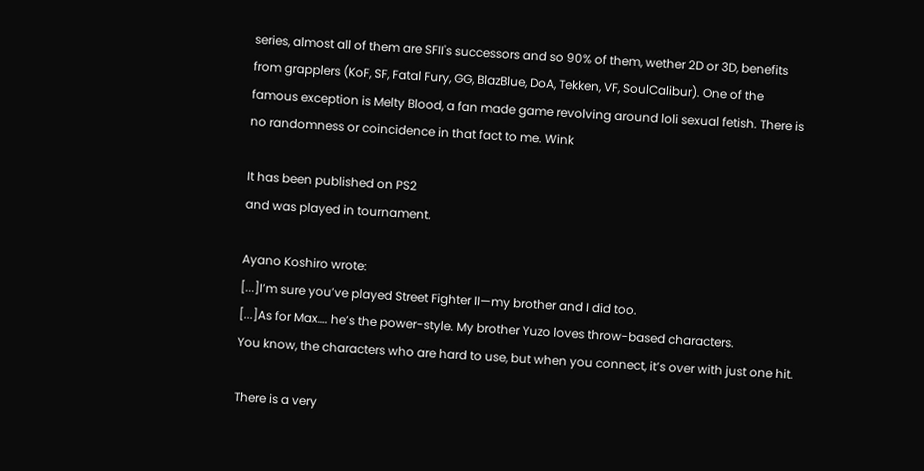series, almost all of them are SFII's successors and so 90% of them, wether 2D or 3D, benefits from grapplers (KoF, SF, Fatal Fury, GG, BlazBlue, DoA, Tekken, VF, SoulCalibur). One of the famous exception is Melty Blood, a fan made game revolving around loli sexual fetish. There is no randomness or coincidence in that fact to me. Wink

It has been published on PS2
and was played in tournament.

Ayano Koshiro wrote:
[...]I’m sure you’ve played Street Fighter II—my brother and I did too.
[...]As for Max…. he’s the power-style. My brother Yuzo loves throw-based characters.
You know, the characters who are hard to use, but when you connect, it’s over with just one hit.

There is a very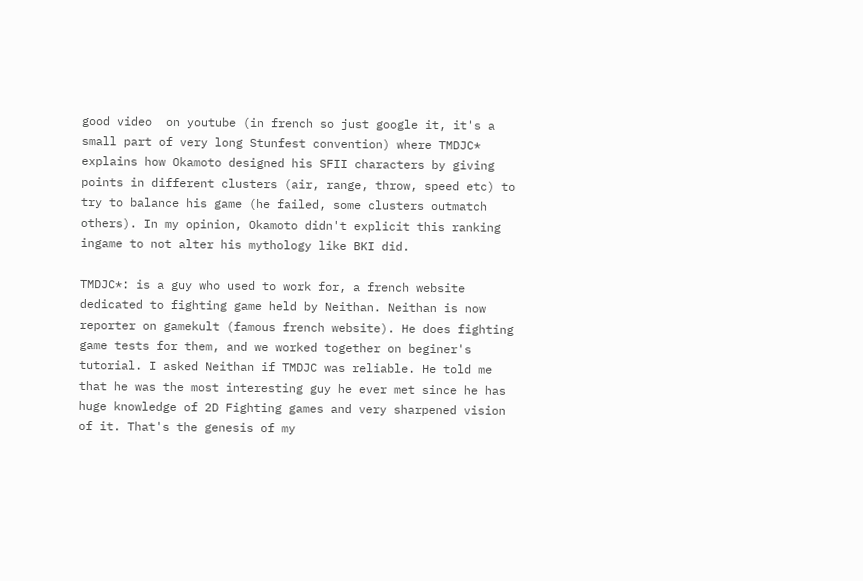good video  on youtube (in french so just google it, it's a small part of very long Stunfest convention) where TMDJC* explains how Okamoto designed his SFII characters by giving points in different clusters (air, range, throw, speed etc) to try to balance his game (he failed, some clusters outmatch others). In my opinion, Okamoto didn't explicit this ranking ingame to not alter his mythology like BKI did.

TMDJC*: is a guy who used to work for, a french website dedicated to fighting game held by Neithan. Neithan is now reporter on gamekult (famous french website). He does fighting game tests for them, and we worked together on beginer's tutorial. I asked Neithan if TMDJC was reliable. He told me that he was the most interesting guy he ever met since he has huge knowledge of 2D Fighting games and very sharpened vision of it. That's the genesis of my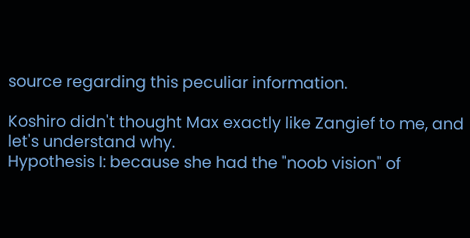source regarding this peculiar information.

Koshiro didn't thought Max exactly like Zangief to me, and let's understand why.
Hypothesis I: because she had the "noob vision" of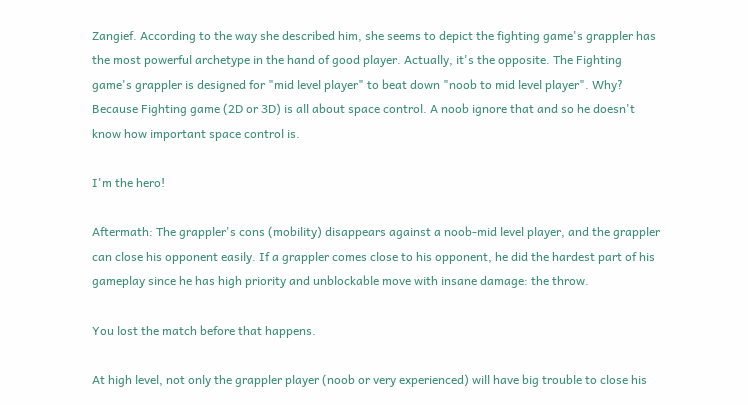Zangief. According to the way she described him, she seems to depict the fighting game's grappler has the most powerful archetype in the hand of good player. Actually, it's the opposite. The Fighting game's grappler is designed for "mid level player" to beat down "noob to mid level player". Why? Because Fighting game (2D or 3D) is all about space control. A noob ignore that and so he doesn't know how important space control is.

I'm the hero!

Aftermath: The grappler's cons (mobility) disappears against a noob-mid level player, and the grappler can close his opponent easily. If a grappler comes close to his opponent, he did the hardest part of his gameplay since he has high priority and unblockable move with insane damage: the throw.

You lost the match before that happens.

At high level, not only the grappler player (noob or very experienced) will have big trouble to close his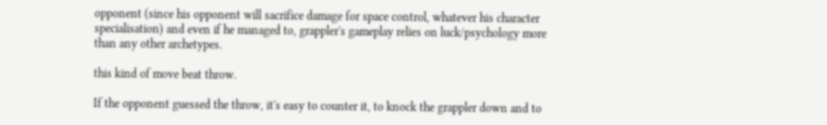opponent (since his opponent will sacrifice damage for space control, whatever his character specialisation) and even if he managed to, grappler's gameplay relies on luck/psychology more than any other archetypes.

this kind of move beat throw.

If the opponent guessed the throw, it's easy to counter it, to knock the grappler down and to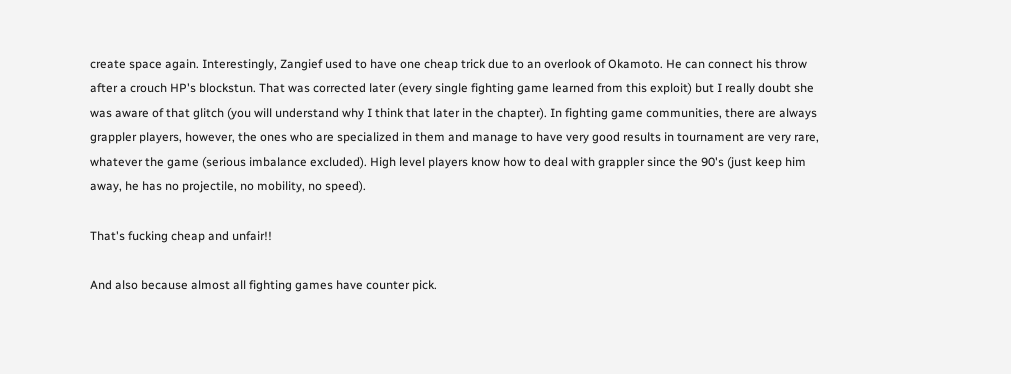create space again. Interestingly, Zangief used to have one cheap trick due to an overlook of Okamoto. He can connect his throw after a crouch HP's blockstun. That was corrected later (every single fighting game learned from this exploit) but I really doubt she was aware of that glitch (you will understand why I think that later in the chapter). In fighting game communities, there are always grappler players, however, the ones who are specialized in them and manage to have very good results in tournament are very rare, whatever the game (serious imbalance excluded). High level players know how to deal with grappler since the 90's (just keep him away, he has no projectile, no mobility, no speed).

That's fucking cheap and unfair!!

And also because almost all fighting games have counter pick.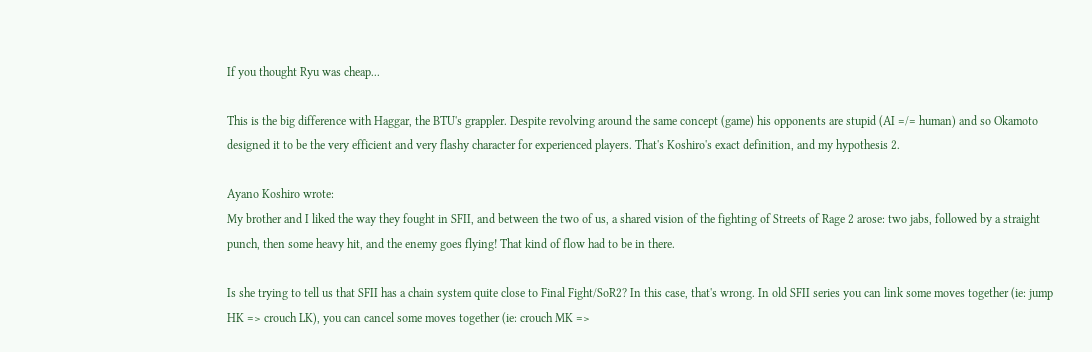If you thought Ryu was cheap...

This is the big difference with Haggar, the BTU's grappler. Despite revolving around the same concept (game) his opponents are stupid (AI =/= human) and so Okamoto designed it to be the very efficient and very flashy character for experienced players. That's Koshiro's exact definition, and my hypothesis 2.

Ayano Koshiro wrote:
My brother and I liked the way they fought in SFII, and between the two of us, a shared vision of the fighting of Streets of Rage 2 arose: two jabs, followed by a straight punch, then some heavy hit, and the enemy goes flying! That kind of flow had to be in there.

Is she trying to tell us that SFII has a chain system quite close to Final Fight/SoR2? In this case, that's wrong. In old SFII series you can link some moves together (ie: jump HK => crouch LK), you can cancel some moves together (ie: crouch MK =>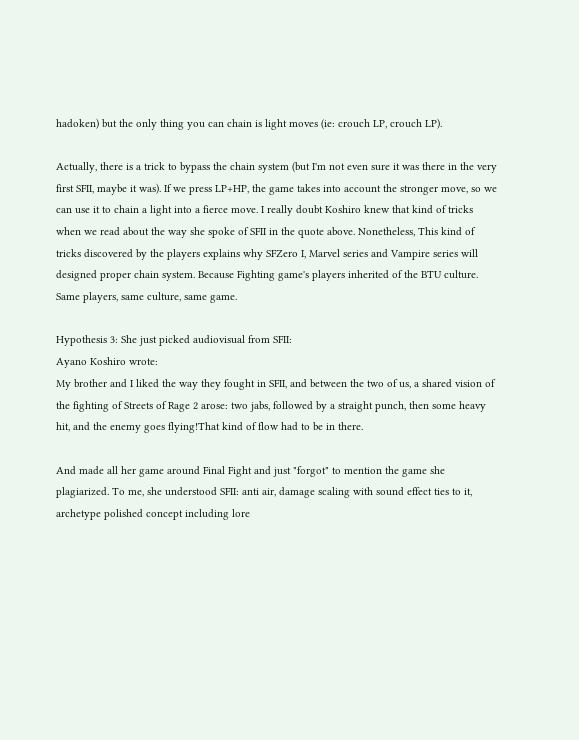hadoken) but the only thing you can chain is light moves (ie: crouch LP, crouch LP).

Actually, there is a trick to bypass the chain system (but I'm not even sure it was there in the very first SFII, maybe it was). If we press LP+HP, the game takes into account the stronger move, so we can use it to chain a light into a fierce move. I really doubt Koshiro knew that kind of tricks when we read about the way she spoke of SFII in the quote above. Nonetheless, This kind of tricks discovered by the players explains why SFZero I, Marvel series and Vampire series will designed proper chain system. Because Fighting game's players inherited of the BTU culture. Same players, same culture, same game.

Hypothesis 3: She just picked audiovisual from SFII:
Ayano Koshiro wrote:
My brother and I liked the way they fought in SFII, and between the two of us, a shared vision of the fighting of Streets of Rage 2 arose: two jabs, followed by a straight punch, then some heavy hit, and the enemy goes flying!That kind of flow had to be in there.

And made all her game around Final Fight and just "forgot" to mention the game she plagiarized. To me, she understood SFII: anti air, damage scaling with sound effect ties to it, archetype polished concept including lore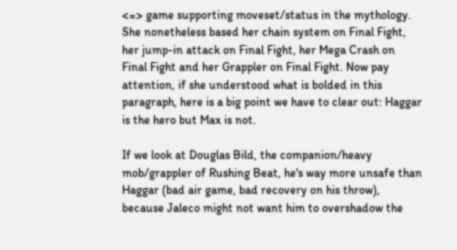<=> game supporting moveset/status in the mythology. She nonetheless based her chain system on Final Fight, her jump-in attack on Final Fight, her Mega Crash on Final Fight and her Grappler on Final Fight. Now pay attention, if she understood what is bolded in this paragraph, here is a big point we have to clear out: Haggar is the hero but Max is not.

If we look at Douglas Bild, the companion/heavy mob/grappler of Rushing Beat, he's way more unsafe than Haggar (bad air game, bad recovery on his throw), because Jaleco might not want him to overshadow the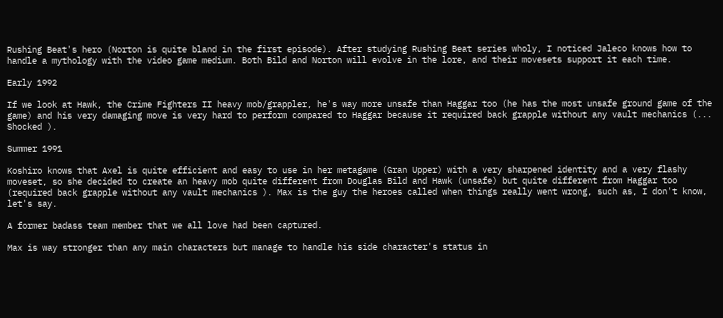Rushing Beat's hero (Norton is quite bland in the first episode). After studying Rushing Beat series wholy, I noticed Jaleco knows how to handle a mythology with the video game medium. Both Bild and Norton will evolve in the lore, and their movesets support it each time.

Early 1992

If we look at Hawk, the Crime Fighters II heavy mob/grappler, he's way more unsafe than Haggar too (he has the most unsafe ground game of the game) and his very damaging move is very hard to perform compared to Haggar because it required back grapple without any vault mechanics (...  Shocked ).

Summer 1991

Koshiro knows that Axel is quite efficient and easy to use in her metagame (Gran Upper) with a very sharpened identity and a very flashy moveset, so she decided to create an heavy mob quite different from Douglas Bild and Hawk (unsafe) but quite different from Haggar too (required back grapple without any vault mechanics ). Max is the guy the heroes called when things really went wrong, such as, I don't know, let's say.

A former badass team member that we all love had been captured.

Max is way stronger than any main characters but manage to handle his side character's status in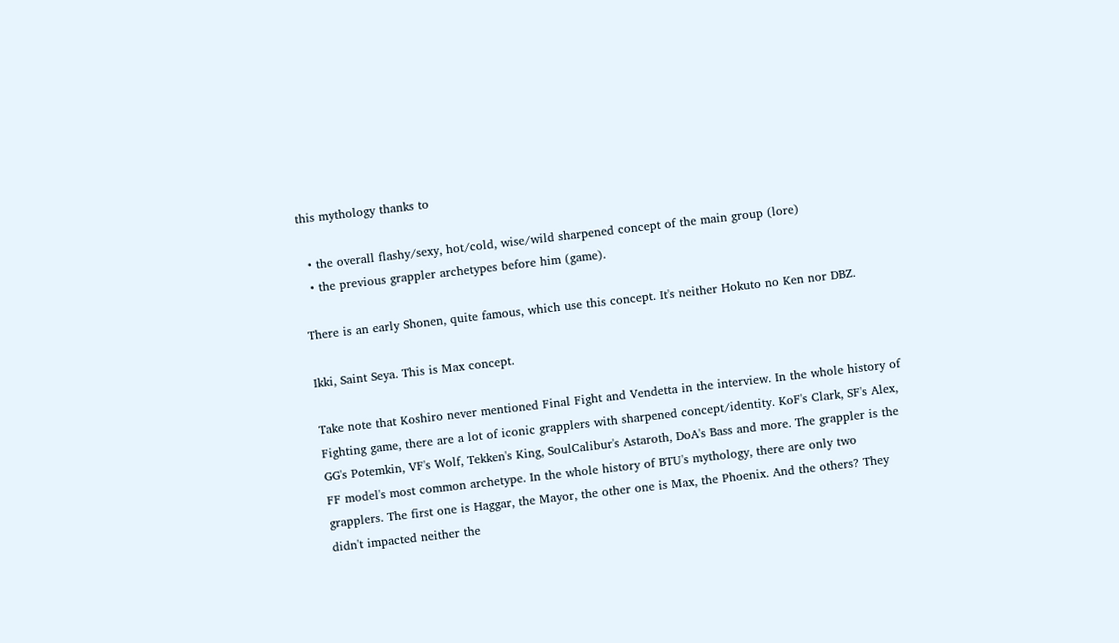this mythology thanks to

  • the overall flashy/sexy, hot/cold, wise/wild sharpened concept of the main group (lore)
  • the previous grappler archetypes before him (game).

There is an early Shonen, quite famous, which use this concept. It's neither Hokuto no Ken nor DBZ.

Ikki, Saint Seya. This is Max concept.

Take note that Koshiro never mentioned Final Fight and Vendetta in the interview. In the whole history of Fighting game, there are a lot of iconic grapplers with sharpened concept/identity. KoF's Clark, SF's Alex, GG's Potemkin, VF's Wolf, Tekken's King, SoulCalibur's Astaroth, DoA's Bass and more. The grappler is the FF model's most common archetype. In the whole history of BTU's mythology, there are only two grapplers. The first one is Haggar, the Mayor, the other one is Max, the Phoenix. And the others? They didn't impacted neither the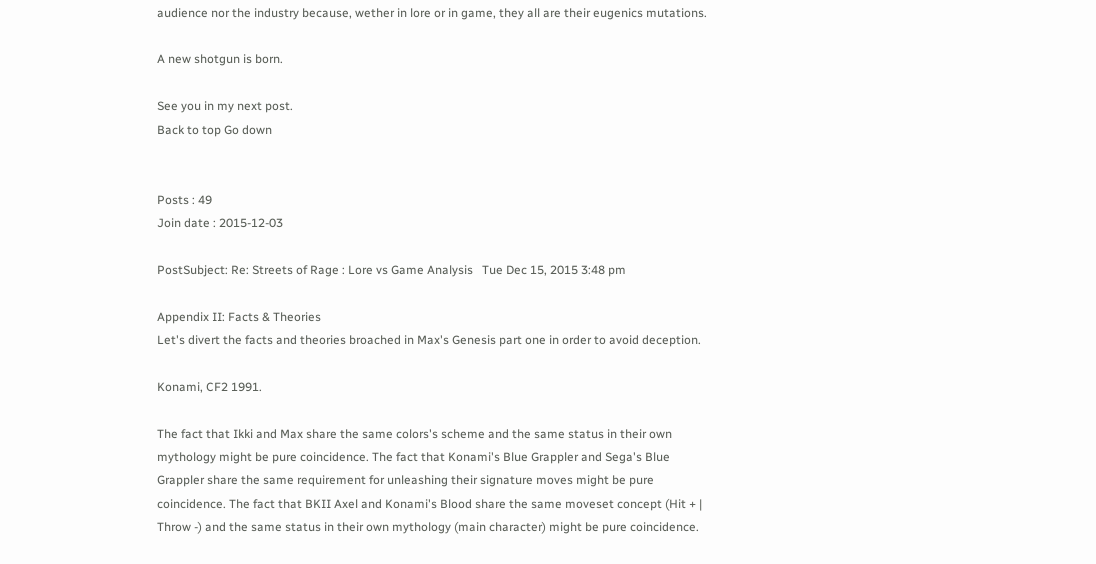audience nor the industry because, wether in lore or in game, they all are their eugenics mutations.

A new shotgun is born.

See you in my next post.
Back to top Go down


Posts : 49
Join date : 2015-12-03

PostSubject: Re: Streets of Rage : Lore vs Game Analysis   Tue Dec 15, 2015 3:48 pm

Appendix II: Facts & Theories
Let's divert the facts and theories broached in Max's Genesis part one in order to avoid deception.

Konami, CF2 1991.

The fact that Ikki and Max share the same colors's scheme and the same status in their own mythology might be pure coincidence. The fact that Konami's Blue Grappler and Sega's Blue Grappler share the same requirement for unleashing their signature moves might be pure coincidence. The fact that BKII Axel and Konami's Blood share the same moveset concept (Hit + | Throw -) and the same status in their own mythology (main character) might be pure coincidence.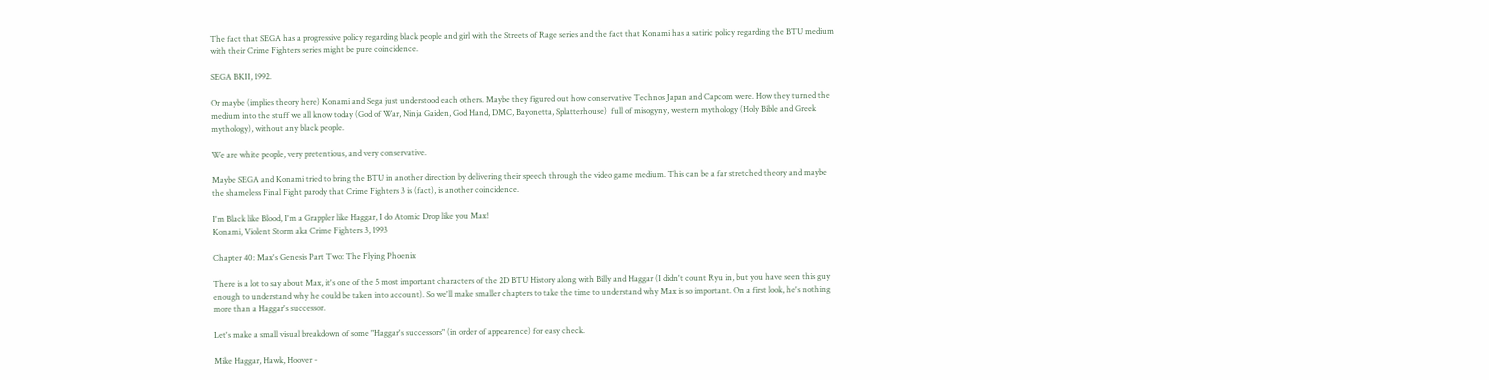The fact that SEGA has a progressive policy regarding black people and girl with the Streets of Rage series and the fact that Konami has a satiric policy regarding the BTU medium with their Crime Fighters series might be pure coincidence.

SEGA BKII, 1992.

Or maybe (implies theory here) Konami and Sega just understood each others. Maybe they figured out how conservative Technos Japan and Capcom were. How they turned the medium into the stuff we all know today (God of War, Ninja Gaiden, God Hand, DMC, Bayonetta, Splatterhouse)  full of misogyny, western mythology (Holy Bible and Greek mythology), without any black people.

We are white people, very pretentious, and very conservative.

Maybe SEGA and Konami tried to bring the BTU in another direction by delivering their speech through the video game medium. This can be a far stretched theory and maybe the shameless Final Fight parody that Crime Fighters 3 is (fact), is another coincidence.

I'm Black like Blood, I'm a Grappler like Haggar, I do Atomic Drop like you Max!
Konami, Violent Storm aka Crime Fighters 3, 1993

Chapter 40: Max's Genesis Part Two: The Flying Phoenix

There is a lot to say about Max, it's one of the 5 most important characters of the 2D BTU History along with Billy and Haggar (I didn't count Ryu in, but you have seen this guy enough to understand why he could be taken into account). So we'll make smaller chapters to take the time to understand why Max is so important. On a first look, he's nothing more than a Haggar's successor.

Let's make a small visual breakdown of some "Haggar's successors" (in order of appearence) for easy check.

Mike Haggar, Hawk, Hoover -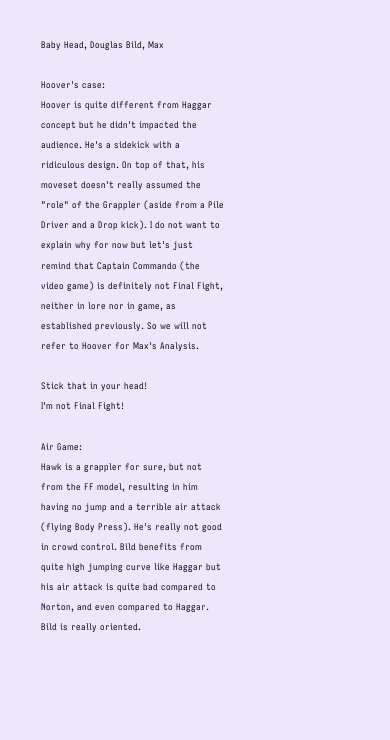Baby Head, Douglas Bild, Max

Hoover's case:
Hoover is quite different from Haggar concept but he didn't impacted the audience. He's a sidekick with a ridiculous design. On top of that, his moveset doesn't really assumed the "role" of the Grappler (aside from a Pile Driver and a Drop kick). I do not want to explain why for now but let's just remind that Captain Commando (the video game) is definitely not Final Fight, neither in lore nor in game, as established previously. So we will not refer to Hoover for Max's Analysis.

Stick that in your head!
I'm not Final Fight!

Air Game:
Hawk is a grappler for sure, but not from the FF model, resulting in him having no jump and a terrible air attack (flying Body Press). He's really not good in crowd control. Bild benefits from quite high jumping curve like Haggar but his air attack is quite bad compared to Norton, and even compared to Haggar. Bild is really oriented.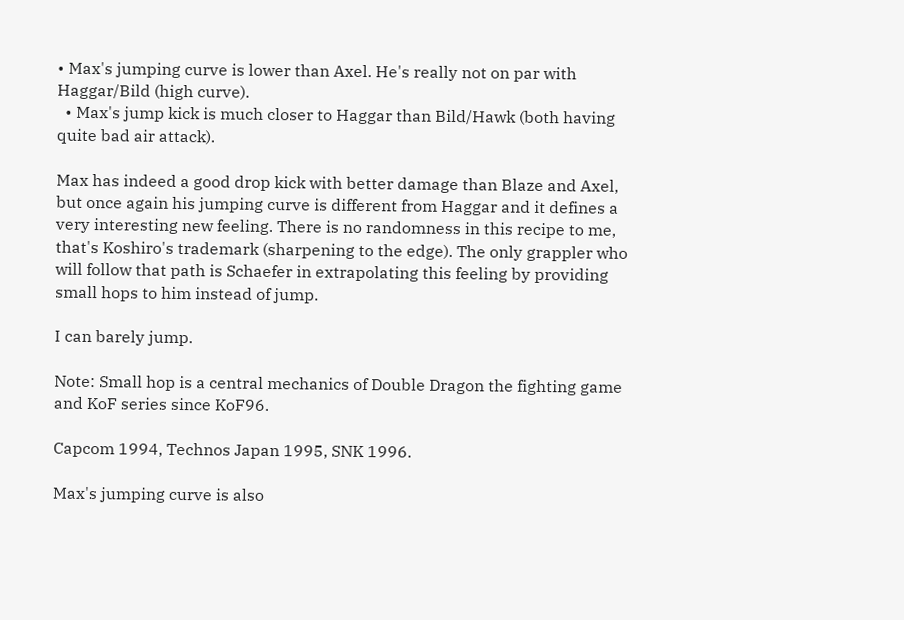• Max's jumping curve is lower than Axel. He's really not on par with Haggar/Bild (high curve).
  • Max's jump kick is much closer to Haggar than Bild/Hawk (both having quite bad air attack).

Max has indeed a good drop kick with better damage than Blaze and Axel, but once again his jumping curve is different from Haggar and it defines a very interesting new feeling. There is no randomness in this recipe to me, that's Koshiro's trademark (sharpening to the edge). The only grappler who will follow that path is Schaefer in extrapolating this feeling by providing small hops to him instead of jump.

I can barely jump.

Note: Small hop is a central mechanics of Double Dragon the fighting game and KoF series since KoF96.

Capcom 1994, Technos Japan 1995, SNK 1996.

Max's jumping curve is also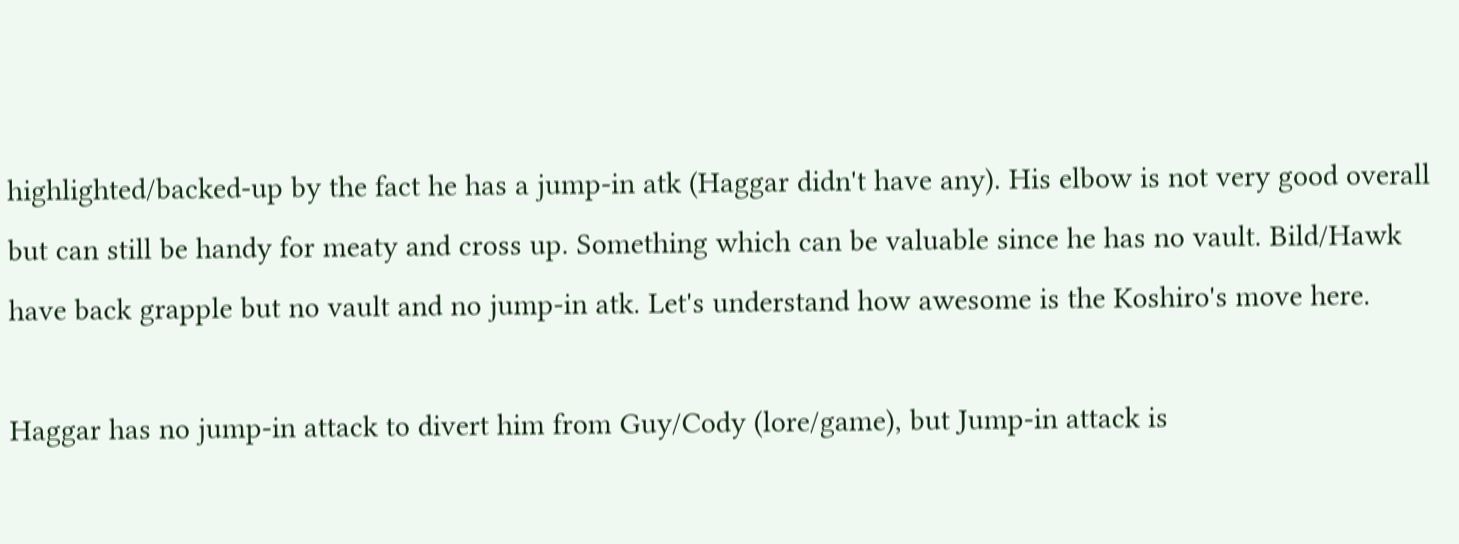highlighted/backed-up by the fact he has a jump-in atk (Haggar didn't have any). His elbow is not very good overall but can still be handy for meaty and cross up. Something which can be valuable since he has no vault. Bild/Hawk have back grapple but no vault and no jump-in atk. Let's understand how awesome is the Koshiro's move here.

Haggar has no jump-in attack to divert him from Guy/Cody (lore/game), but Jump-in attack is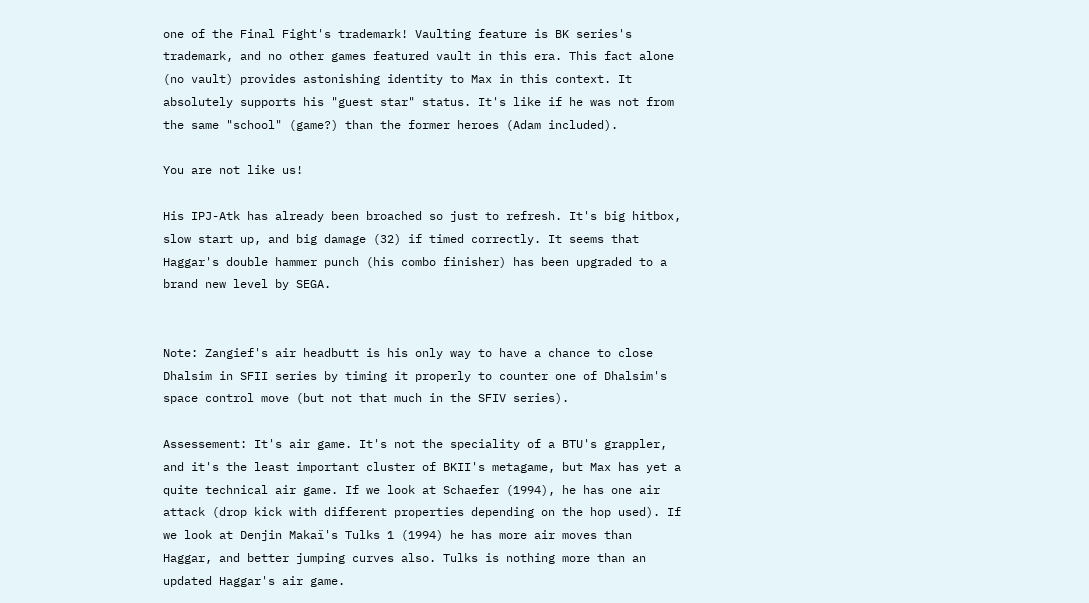one of the Final Fight's trademark! Vaulting feature is BK series's trademark, and no other games featured vault in this era. This fact alone (no vault) provides astonishing identity to Max in this context. It absolutely supports his "guest star" status. It's like if he was not from the same "school" (game?) than the former heroes (Adam included).

You are not like us!

His IPJ-Atk has already been broached so just to refresh. It's big hitbox, slow start up, and big damage (32) if timed correctly. It seems that Haggar's double hammer punch (his combo finisher) has been upgraded to a brand new level by SEGA.


Note: Zangief's air headbutt is his only way to have a chance to close Dhalsim in SFII series by timing it properly to counter one of Dhalsim's space control move (but not that much in the SFIV series).

Assessement: It's air game. It's not the speciality of a BTU's grappler, and it's the least important cluster of BKII's metagame, but Max has yet a quite technical air game. If we look at Schaefer (1994), he has one air attack (drop kick with different properties depending on the hop used). If we look at Denjin Makaï's Tulks 1 (1994) he has more air moves than Haggar, and better jumping curves also. Tulks is nothing more than an updated Haggar's air game.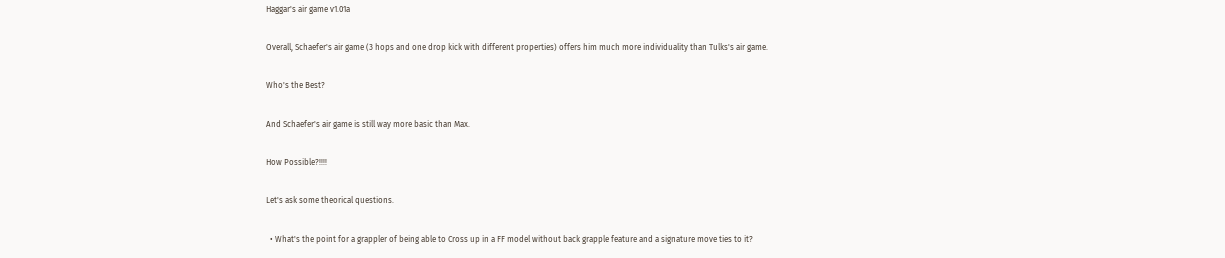Haggar's air game v1.01a

Overall, Schaefer's air game (3 hops and one drop kick with different properties) offers him much more individuality than Tulks's air game.

Who's the Best?

And Schaefer's air game is still way more basic than Max.

How Possible?!!!!

Let's ask some theorical questions.

  • What's the point for a grappler of being able to Cross up in a FF model without back grapple feature and a signature move ties to it?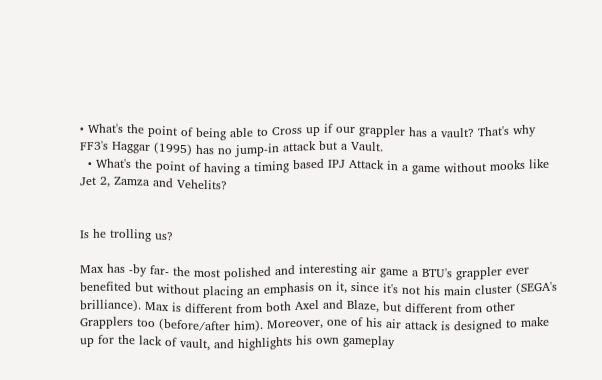• What's the point of being able to Cross up if our grappler has a vault? That's why FF3's Haggar (1995) has no jump-in attack but a Vault.
  • What's the point of having a timing based IPJ Attack in a game without mooks like Jet 2, Zamza and Vehelits?


Is he trolling us?

Max has -by far- the most polished and interesting air game a BTU's grappler ever benefited but without placing an emphasis on it, since it's not his main cluster (SEGA's brilliance). Max is different from both Axel and Blaze, but different from other Grapplers too (before/after him). Moreover, one of his air attack is designed to make up for the lack of vault, and highlights his own gameplay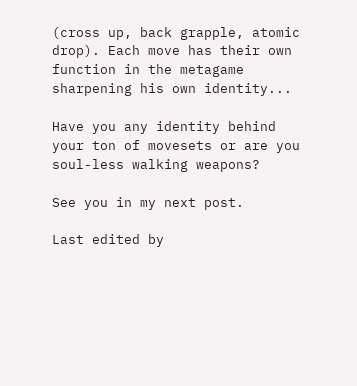(cross up, back grapple, atomic drop). Each move has their own function in the metagame sharpening his own identity...

Have you any identity behind your ton of movesets or are you soul-less walking weapons?

See you in my next post.

Last edited by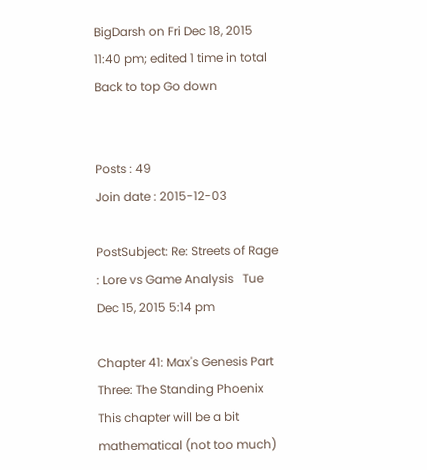BigDarsh on Fri Dec 18, 2015 11:40 pm; edited 1 time in total
Back to top Go down


Posts : 49
Join date : 2015-12-03

PostSubject: Re: Streets of Rage : Lore vs Game Analysis   Tue Dec 15, 2015 5:14 pm

Chapter 41: Max's Genesis Part Three: The Standing Phoenix
This chapter will be a bit mathematical (not too much)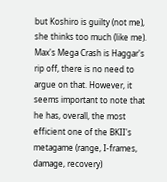but Koshiro is guilty (not me), she thinks too much (like me). Max's Mega Crash is Haggar's rip off, there is no need to argue on that. However, it seems important to note that he has, overall, the most efficient one of the BKII's metagame (range, I-frames, damage, recovery)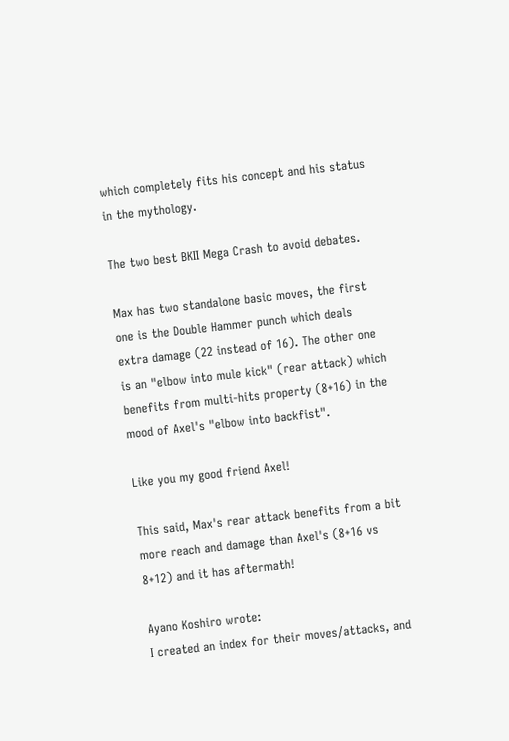which completely fits his concept and his status in the mythology.

The two best BKII Mega Crash to avoid debates.

Max has two standalone basic moves, the first one is the Double Hammer punch which deals extra damage (22 instead of 16). The other one is an "elbow into mule kick" (rear attack) which benefits from multi-hits property (8+16) in the mood of Axel's "elbow into backfist".

Like you my good friend Axel!

This said, Max's rear attack benefits from a bit more reach and damage than Axel's (8+16 vs 8+12) and it has aftermath!

Ayano Koshiro wrote:
I created an index for their moves/attacks, and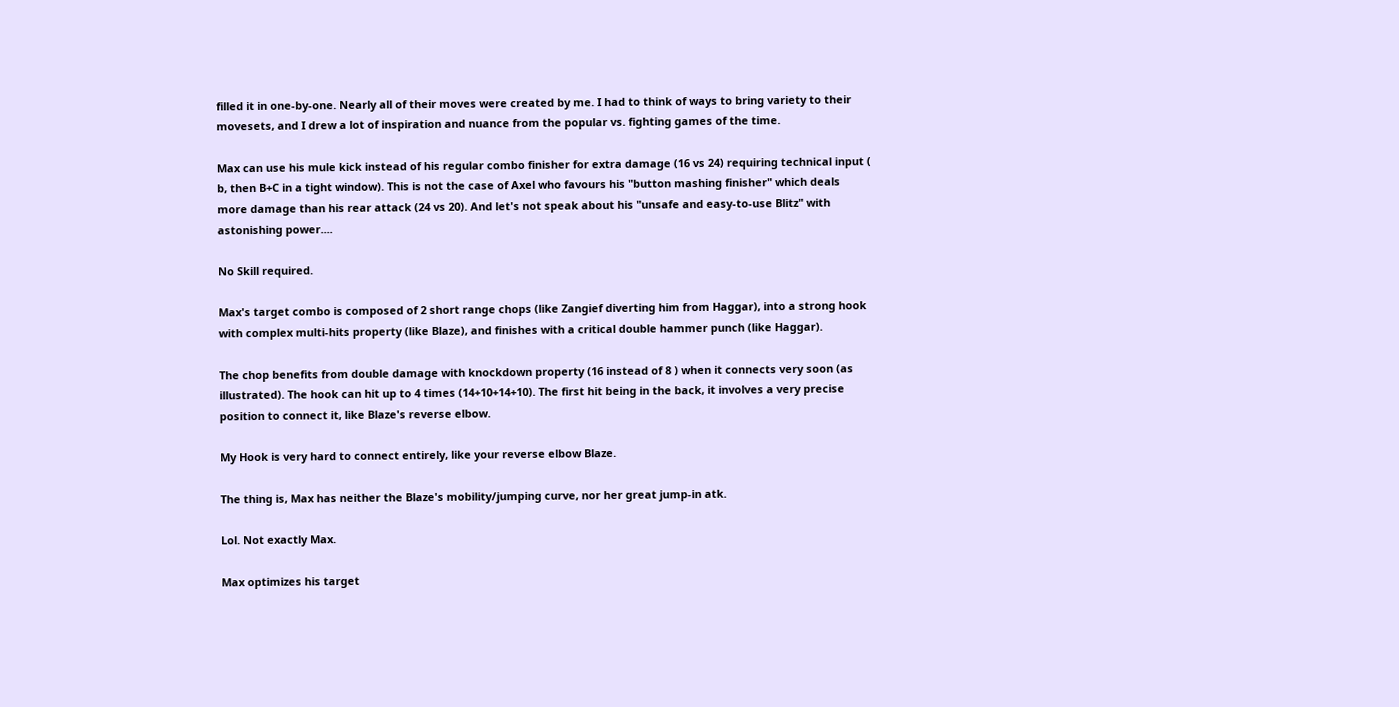filled it in one-by-one. Nearly all of their moves were created by me. I had to think of ways to bring variety to their movesets, and I drew a lot of inspiration and nuance from the popular vs. fighting games of the time.

Max can use his mule kick instead of his regular combo finisher for extra damage (16 vs 24) requiring technical input ( b, then B+C in a tight window). This is not the case of Axel who favours his "button mashing finisher" which deals more damage than his rear attack (24 vs 20). And let's not speak about his "unsafe and easy-to-use Blitz" with astonishing power....

No Skill required.

Max's target combo is composed of 2 short range chops (like Zangief diverting him from Haggar), into a strong hook with complex multi-hits property (like Blaze), and finishes with a critical double hammer punch (like Haggar).

The chop benefits from double damage with knockdown property (16 instead of 8 ) when it connects very soon (as illustrated). The hook can hit up to 4 times (14+10+14+10). The first hit being in the back, it involves a very precise position to connect it, like Blaze's reverse elbow.

My Hook is very hard to connect entirely, like your reverse elbow Blaze.

The thing is, Max has neither the Blaze's mobility/jumping curve, nor her great jump-in atk.

Lol. Not exactly Max.

Max optimizes his target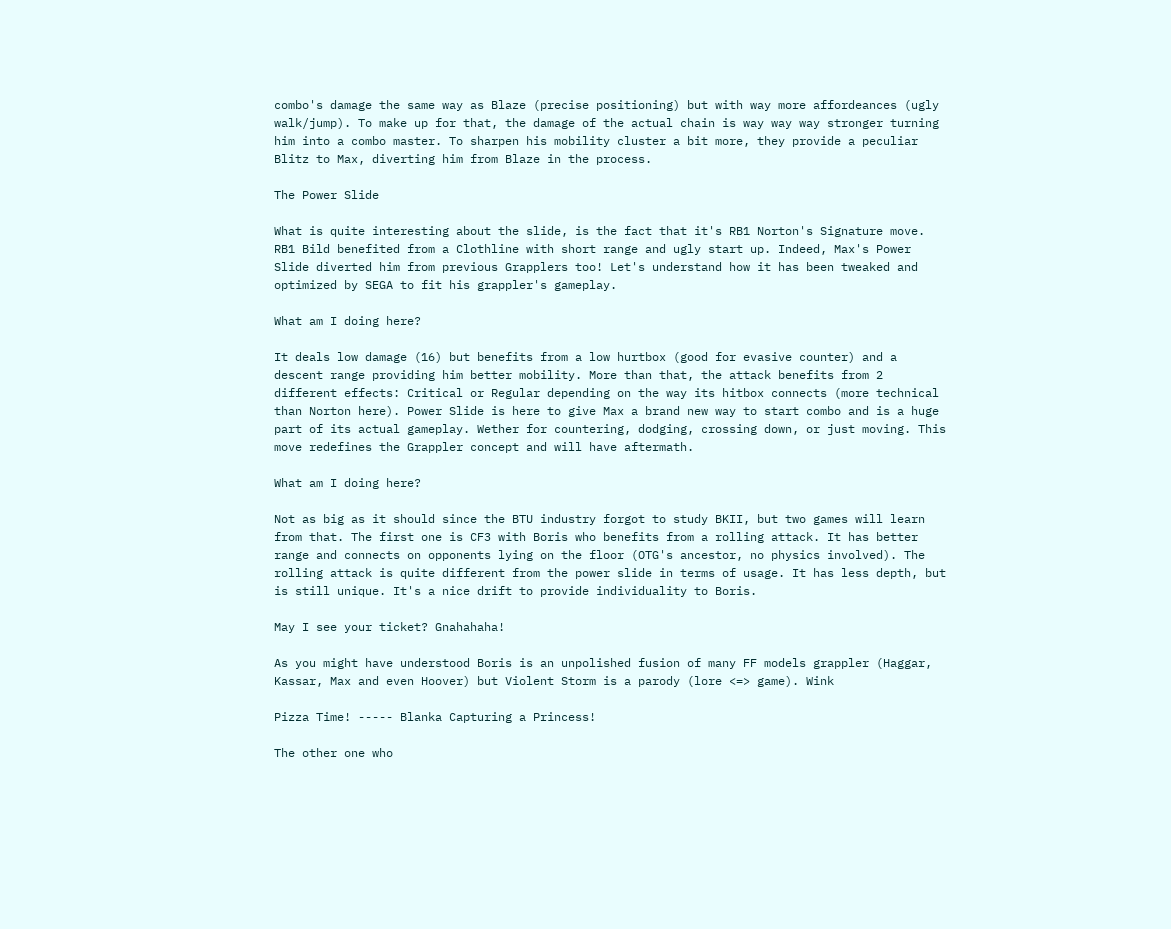combo's damage the same way as Blaze (precise positioning) but with way more affordeances (ugly walk/jump). To make up for that, the damage of the actual chain is way way way stronger turning him into a combo master. To sharpen his mobility cluster a bit more, they provide a peculiar Blitz to Max, diverting him from Blaze in the process.

The Power Slide

What is quite interesting about the slide, is the fact that it's RB1 Norton's Signature move. RB1 Bild benefited from a Clothline with short range and ugly start up. Indeed, Max's Power Slide diverted him from previous Grapplers too! Let's understand how it has been tweaked and optimized by SEGA to fit his grappler's gameplay.

What am I doing here?

It deals low damage (16) but benefits from a low hurtbox (good for evasive counter) and a descent range providing him better mobility. More than that, the attack benefits from 2 different effects: Critical or Regular depending on the way its hitbox connects (more technical than Norton here). Power Slide is here to give Max a brand new way to start combo and is a huge part of its actual gameplay. Wether for countering, dodging, crossing down, or just moving. This move redefines the Grappler concept and will have aftermath.

What am I doing here?

Not as big as it should since the BTU industry forgot to study BKII, but two games will learn from that. The first one is CF3 with Boris who benefits from a rolling attack. It has better range and connects on opponents lying on the floor (OTG's ancestor, no physics involved). The rolling attack is quite different from the power slide in terms of usage. It has less depth, but is still unique. It's a nice drift to provide individuality to Boris.

May I see your ticket? Gnahahaha!

As you might have understood Boris is an unpolished fusion of many FF models grappler (Haggar, Kassar, Max and even Hoover) but Violent Storm is a parody (lore <=> game). Wink

Pizza Time! ----- Blanka Capturing a Princess!

The other one who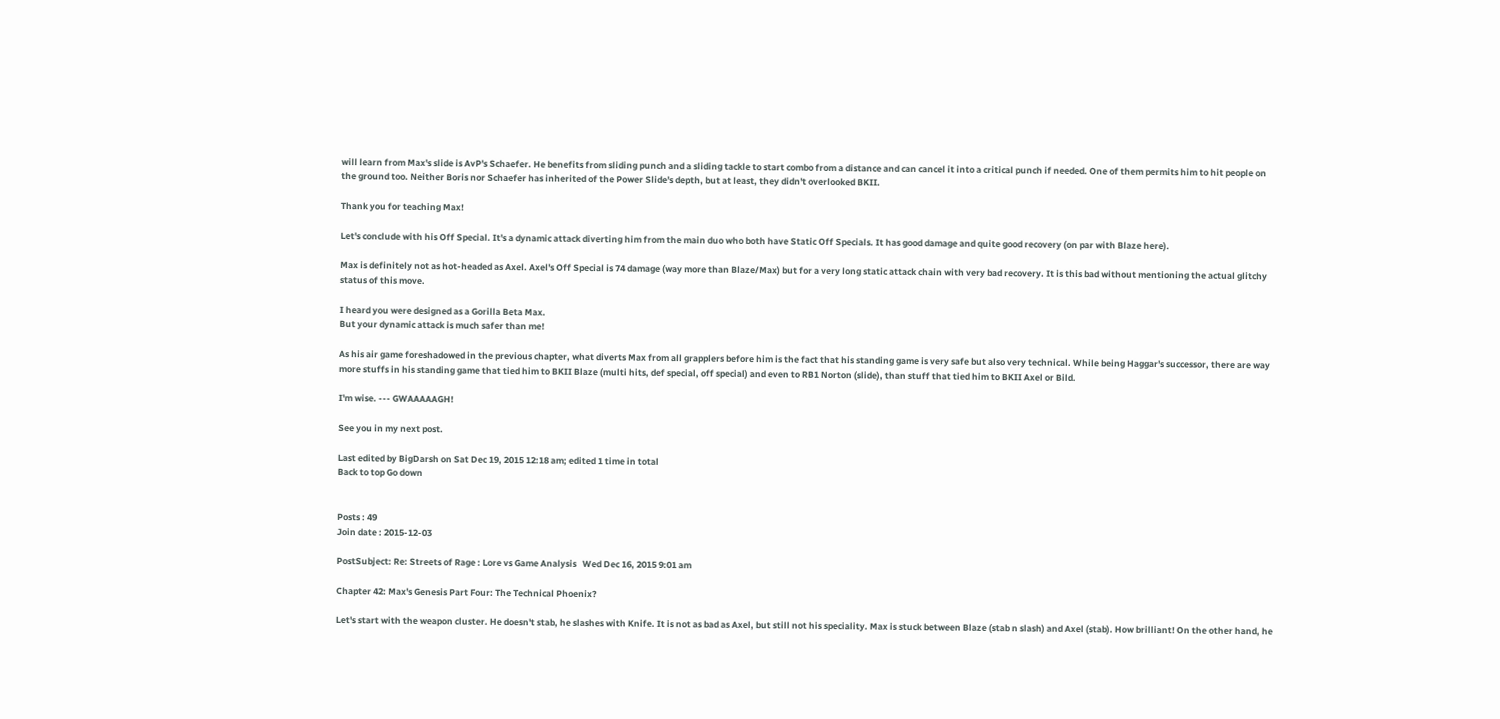will learn from Max's slide is AvP's Schaefer. He benefits from sliding punch and a sliding tackle to start combo from a distance and can cancel it into a critical punch if needed. One of them permits him to hit people on the ground too. Neither Boris nor Schaefer has inherited of the Power Slide's depth, but at least, they didn't overlooked BKII.

Thank you for teaching Max!

Let's conclude with his Off Special. It's a dynamic attack diverting him from the main duo who both have Static Off Specials. It has good damage and quite good recovery (on par with Blaze here).

Max is definitely not as hot-headed as Axel. Axel's Off Special is 74 damage (way more than Blaze/Max) but for a very long static attack chain with very bad recovery. It is this bad without mentioning the actual glitchy status of this move.

I heard you were designed as a Gorilla Beta Max.
But your dynamic attack is much safer than me!

As his air game foreshadowed in the previous chapter, what diverts Max from all grapplers before him is the fact that his standing game is very safe but also very technical. While being Haggar's successor, there are way more stuffs in his standing game that tied him to BKII Blaze (multi hits, def special, off special) and even to RB1 Norton (slide), than stuff that tied him to BKII Axel or Bild.

I'm wise. --- GWAAAAAGH!

See you in my next post.

Last edited by BigDarsh on Sat Dec 19, 2015 12:18 am; edited 1 time in total
Back to top Go down


Posts : 49
Join date : 2015-12-03

PostSubject: Re: Streets of Rage : Lore vs Game Analysis   Wed Dec 16, 2015 9:01 am

Chapter 42: Max's Genesis Part Four: The Technical Phoenix?

Let's start with the weapon cluster. He doesn't stab, he slashes with Knife. It is not as bad as Axel, but still not his speciality. Max is stuck between Blaze (stab n slash) and Axel (stab). How brilliant! On the other hand, he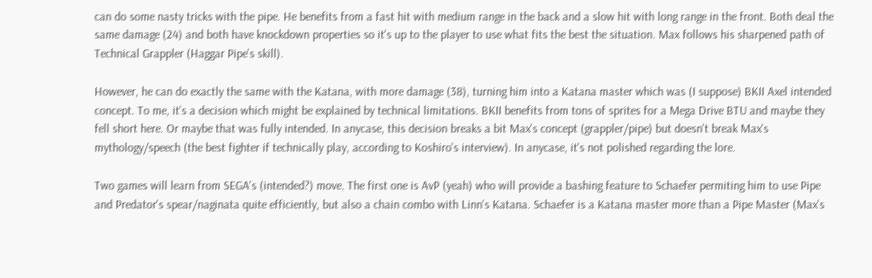can do some nasty tricks with the pipe. He benefits from a fast hit with medium range in the back and a slow hit with long range in the front. Both deal the same damage (24) and both have knockdown properties so it's up to the player to use what fits the best the situation. Max follows his sharpened path of Technical Grappler (Haggar Pipe's skill).

However, he can do exactly the same with the Katana, with more damage (38), turning him into a Katana master which was (I suppose) BKII Axel intended concept. To me, it's a decision which might be explained by technical limitations. BKII benefits from tons of sprites for a Mega Drive BTU and maybe they fell short here. Or maybe that was fully intended. In anycase, this decision breaks a bit Max's concept (grappler/pipe) but doesn't break Max's mythology/speech (the best fighter if technically play, according to Koshiro's interview). In anycase, it's not polished regarding the lore.

Two games will learn from SEGA's (intended?) move. The first one is AvP (yeah) who will provide a bashing feature to Schaefer permiting him to use Pipe and Predator's spear/naginata quite efficiently, but also a chain combo with Linn's Katana. Schaefer is a Katana master more than a Pipe Master (Max's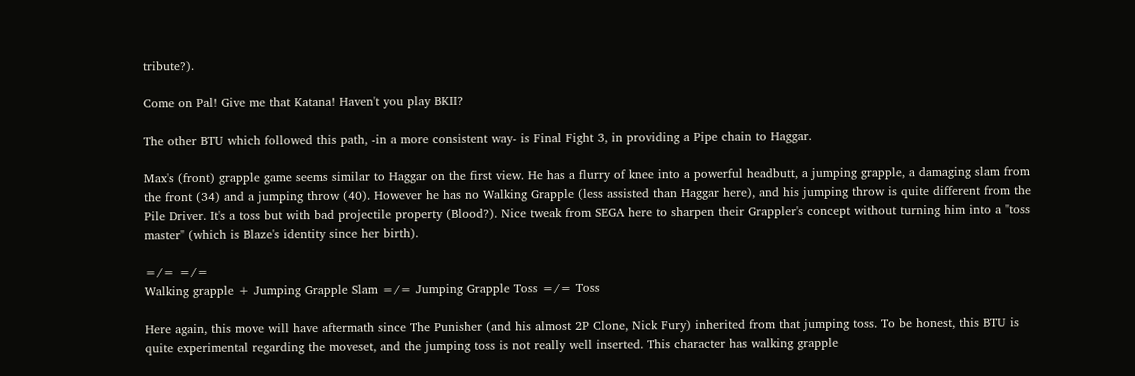tribute?).

Come on Pal! Give me that Katana! Haven't you play BKII?

The other BTU which followed this path, -in a more consistent way- is Final Fight 3, in providing a Pipe chain to Haggar.

Max's (front) grapple game seems similar to Haggar on the first view. He has a flurry of knee into a powerful headbutt, a jumping grapple, a damaging slam from the front (34) and a jumping throw (40). However he has no Walking Grapple (less assisted than Haggar here), and his jumping throw is quite different from the Pile Driver. It's a toss but with bad projectile property (Blood?). Nice tweak from SEGA here to sharpen their Grappler's concept without turning him into a "toss master" (which is Blaze's identity since her birth).

=/= =/=
Walking grapple + Jumping Grapple Slam =/= Jumping Grapple Toss =/= Toss

Here again, this move will have aftermath since The Punisher (and his almost 2P Clone, Nick Fury) inherited from that jumping toss. To be honest, this BTU is quite experimental regarding the moveset, and the jumping toss is not really well inserted. This character has walking grapple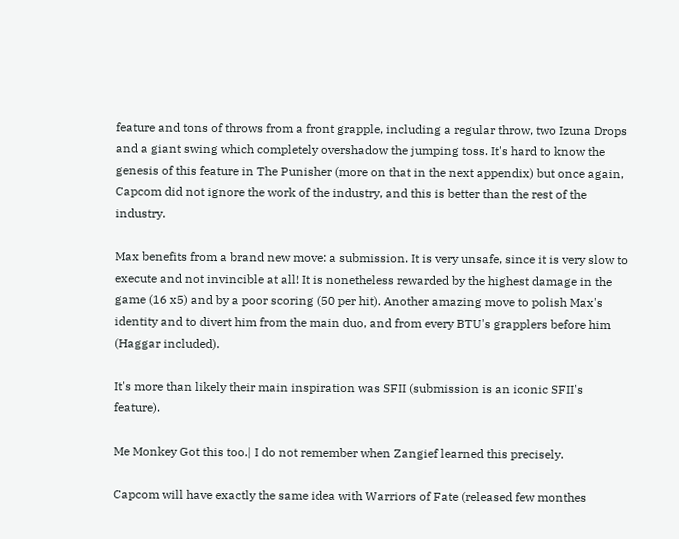feature and tons of throws from a front grapple, including a regular throw, two Izuna Drops and a giant swing which completely overshadow the jumping toss. It's hard to know the genesis of this feature in The Punisher (more on that in the next appendix) but once again, Capcom did not ignore the work of the industry, and this is better than the rest of the industry.

Max benefits from a brand new move: a submission. It is very unsafe, since it is very slow to execute and not invincible at all! It is nonetheless rewarded by the highest damage in the game (16 x5) and by a poor scoring (50 per hit). Another amazing move to polish Max's identity and to divert him from the main duo, and from every BTU's grapplers before him (Haggar included).

It's more than likely their main inspiration was SFII (submission is an iconic SFII's feature).

Me Monkey Got this too.| I do not remember when Zangief learned this precisely.

Capcom will have exactly the same idea with Warriors of Fate (released few monthes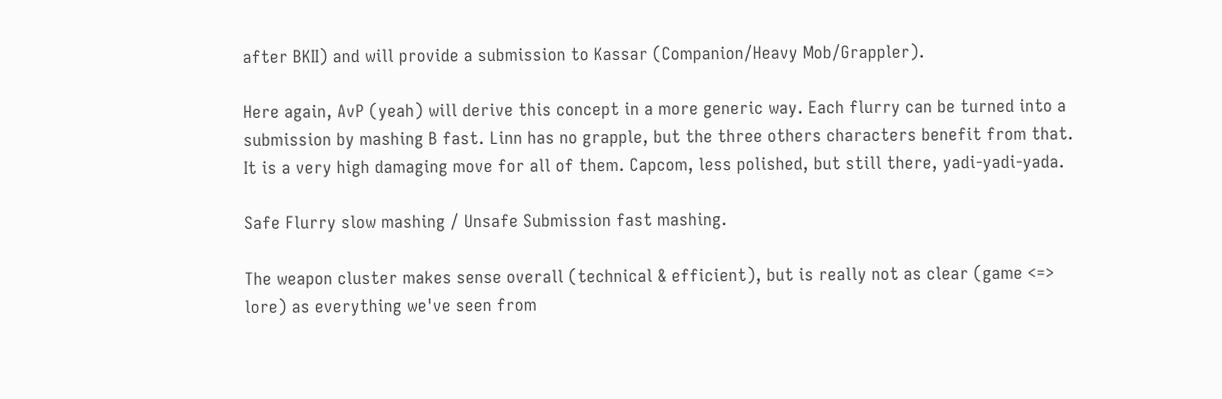after BKII) and will provide a submission to Kassar (Companion/Heavy Mob/Grappler).

Here again, AvP (yeah) will derive this concept in a more generic way. Each flurry can be turned into a submission by mashing B fast. Linn has no grapple, but the three others characters benefit from that. It is a very high damaging move for all of them. Capcom, less polished, but still there, yadi-yadi-yada.

Safe Flurry slow mashing / Unsafe Submission fast mashing.

The weapon cluster makes sense overall (technical & efficient), but is really not as clear (game <=> lore) as everything we've seen from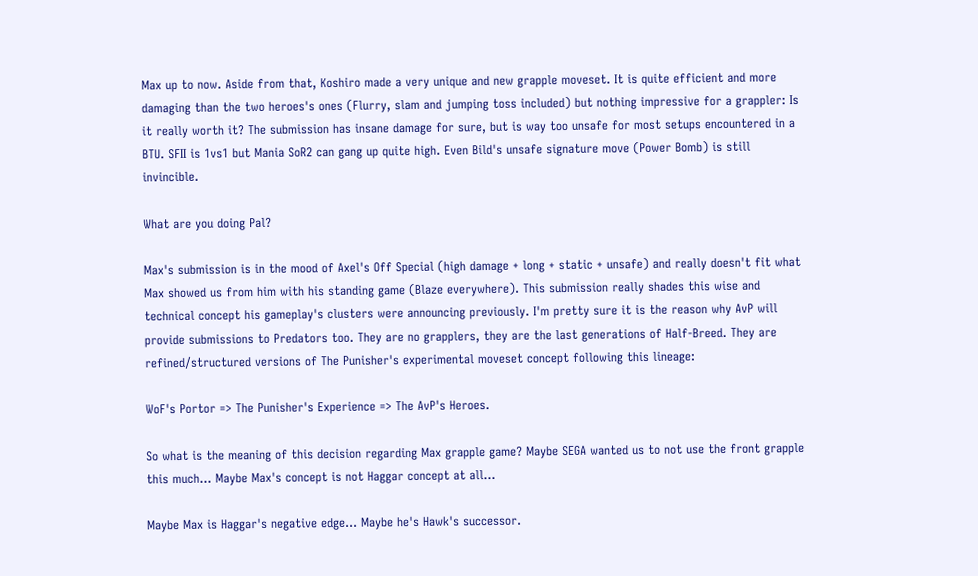Max up to now. Aside from that, Koshiro made a very unique and new grapple moveset. It is quite efficient and more damaging than the two heroes's ones (Flurry, slam and jumping toss included) but nothing impressive for a grappler: Is it really worth it? The submission has insane damage for sure, but is way too unsafe for most setups encountered in a BTU. SFII is 1vs1 but Mania SoR2 can gang up quite high. Even Bild's unsafe signature move (Power Bomb) is still invincible.

What are you doing Pal?

Max's submission is in the mood of Axel's Off Special (high damage + long + static + unsafe) and really doesn't fit what Max showed us from him with his standing game (Blaze everywhere). This submission really shades this wise and technical concept his gameplay's clusters were announcing previously. I'm pretty sure it is the reason why AvP will provide submissions to Predators too. They are no grapplers, they are the last generations of Half-Breed. They are refined/structured versions of The Punisher's experimental moveset concept following this lineage:

WoF's Portor => The Punisher's Experience => The AvP's Heroes.

So what is the meaning of this decision regarding Max grapple game? Maybe SEGA wanted us to not use the front grapple this much... Maybe Max's concept is not Haggar concept at all...

Maybe Max is Haggar's negative edge... Maybe he's Hawk's successor.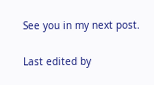See you in my next post.

Last edited by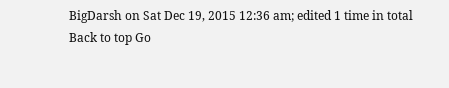BigDarsh on Sat Dec 19, 2015 12:36 am; edited 1 time in total
Back to top Go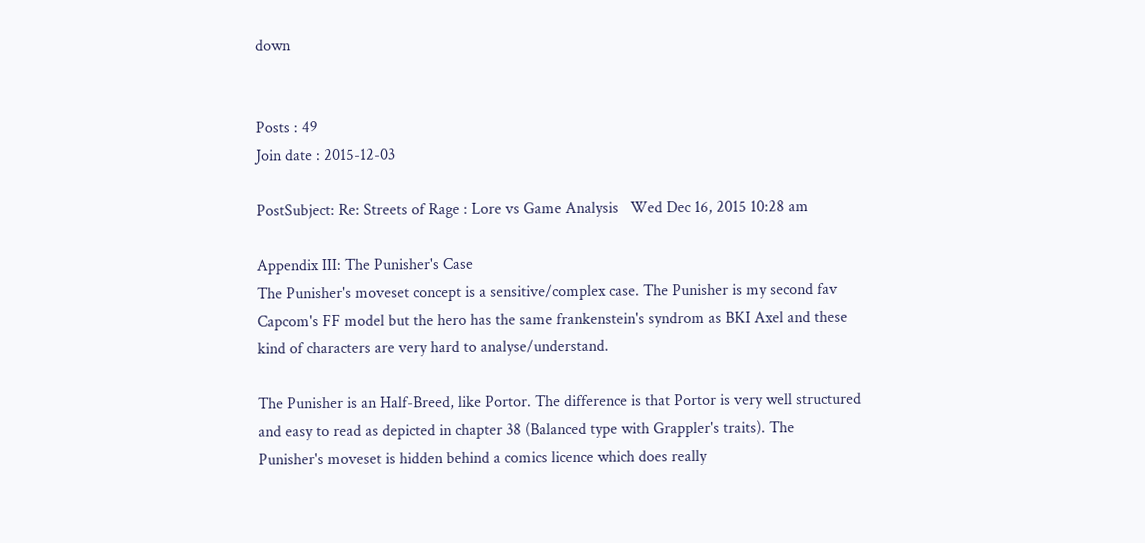down


Posts : 49
Join date : 2015-12-03

PostSubject: Re: Streets of Rage : Lore vs Game Analysis   Wed Dec 16, 2015 10:28 am

Appendix III: The Punisher's Case
The Punisher's moveset concept is a sensitive/complex case. The Punisher is my second fav Capcom's FF model but the hero has the same frankenstein's syndrom as BKI Axel and these kind of characters are very hard to analyse/understand.

The Punisher is an Half-Breed, like Portor. The difference is that Portor is very well structured and easy to read as depicted in chapter 38 (Balanced type with Grappler's traits). The Punisher's moveset is hidden behind a comics licence which does really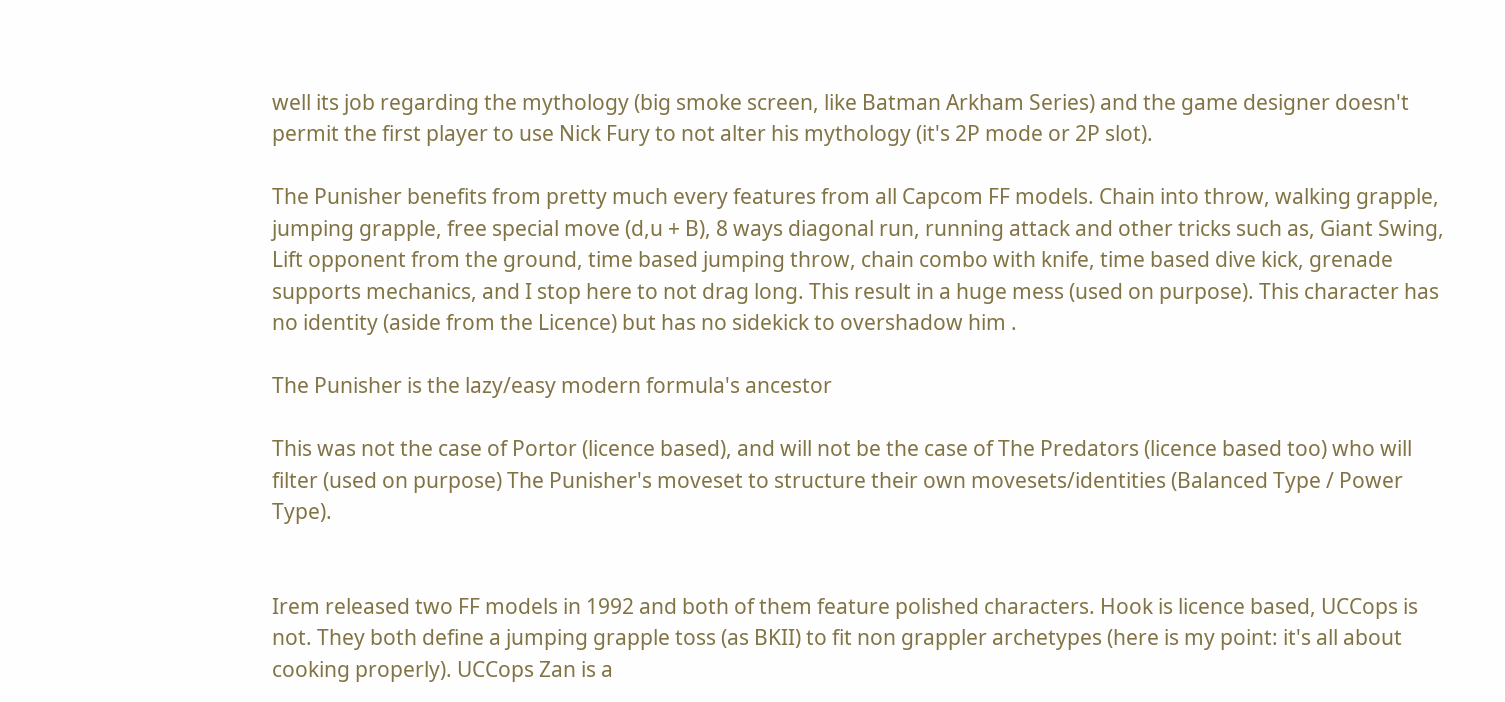well its job regarding the mythology (big smoke screen, like Batman Arkham Series) and the game designer doesn't permit the first player to use Nick Fury to not alter his mythology (it's 2P mode or 2P slot).

The Punisher benefits from pretty much every features from all Capcom FF models. Chain into throw, walking grapple, jumping grapple, free special move (d,u + B), 8 ways diagonal run, running attack and other tricks such as, Giant Swing, Lift opponent from the ground, time based jumping throw, chain combo with knife, time based dive kick, grenade supports mechanics, and I stop here to not drag long. This result in a huge mess (used on purpose). This character has no identity (aside from the Licence) but has no sidekick to overshadow him .

The Punisher is the lazy/easy modern formula's ancestor

This was not the case of Portor (licence based), and will not be the case of The Predators (licence based too) who will filter (used on purpose) The Punisher's moveset to structure their own movesets/identities (Balanced Type / Power Type).


Irem released two FF models in 1992 and both of them feature polished characters. Hook is licence based, UCCops is not. They both define a jumping grapple toss (as BKII) to fit non grappler archetypes (here is my point: it's all about cooking properly). UCCops Zan is a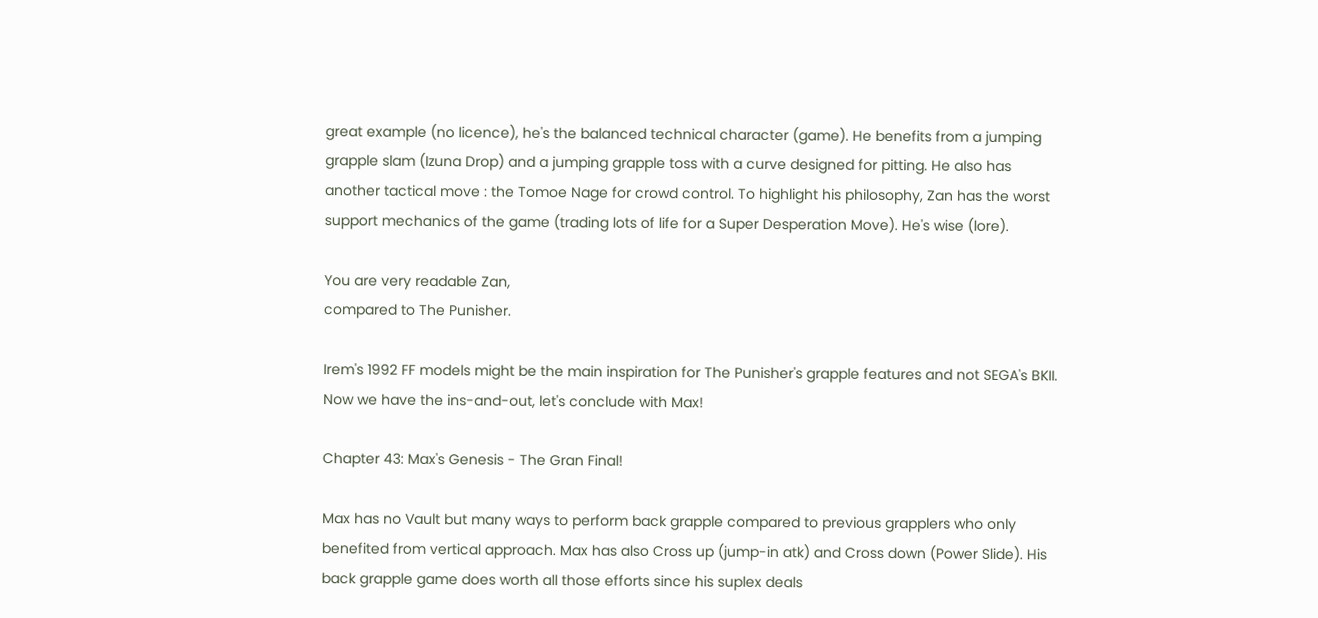great example (no licence), he's the balanced technical character (game). He benefits from a jumping grapple slam (Izuna Drop) and a jumping grapple toss with a curve designed for pitting. He also has another tactical move : the Tomoe Nage for crowd control. To highlight his philosophy, Zan has the worst support mechanics of the game (trading lots of life for a Super Desperation Move). He's wise (lore).

You are very readable Zan,
compared to The Punisher.

Irem's 1992 FF models might be the main inspiration for The Punisher's grapple features and not SEGA's BKII. Now we have the ins-and-out, let's conclude with Max!

Chapter 43: Max's Genesis - The Gran Final!

Max has no Vault but many ways to perform back grapple compared to previous grapplers who only benefited from vertical approach. Max has also Cross up (jump-in atk) and Cross down (Power Slide). His back grapple game does worth all those efforts since his suplex deals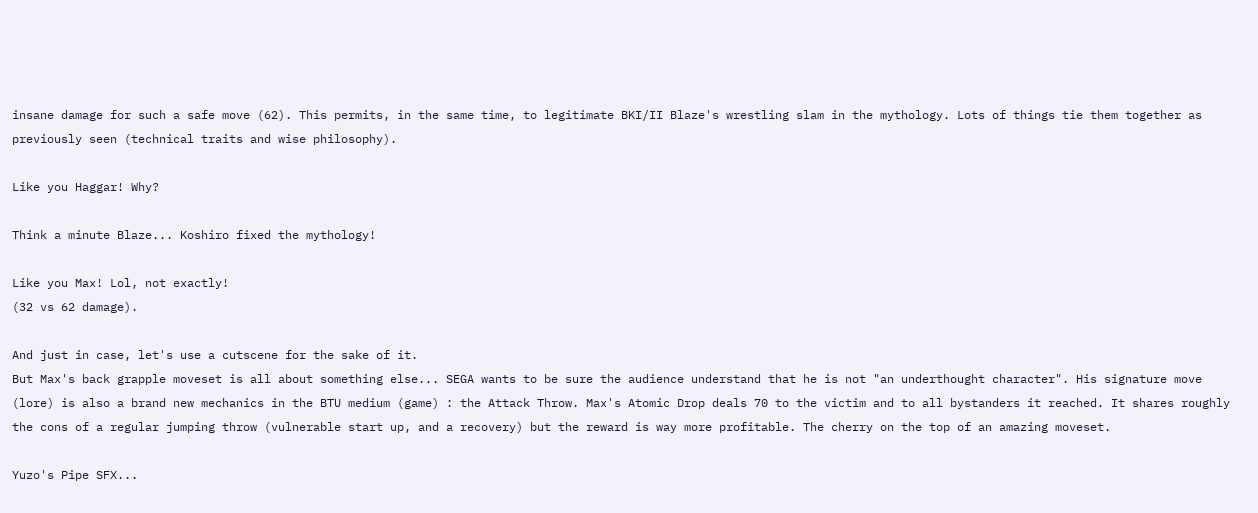insane damage for such a safe move (62). This permits, in the same time, to legitimate BKI/II Blaze's wrestling slam in the mythology. Lots of things tie them together as previously seen (technical traits and wise philosophy).

Like you Haggar! Why?

Think a minute Blaze... Koshiro fixed the mythology!

Like you Max! Lol, not exactly!
(32 vs 62 damage).

And just in case, let's use a cutscene for the sake of it.
But Max's back grapple moveset is all about something else... SEGA wants to be sure the audience understand that he is not "an underthought character". His signature move (lore) is also a brand new mechanics in the BTU medium (game) : the Attack Throw. Max's Atomic Drop deals 70 to the victim and to all bystanders it reached. It shares roughly the cons of a regular jumping throw (vulnerable start up, and a recovery) but the reward is way more profitable. The cherry on the top of an amazing moveset.

Yuzo's Pipe SFX...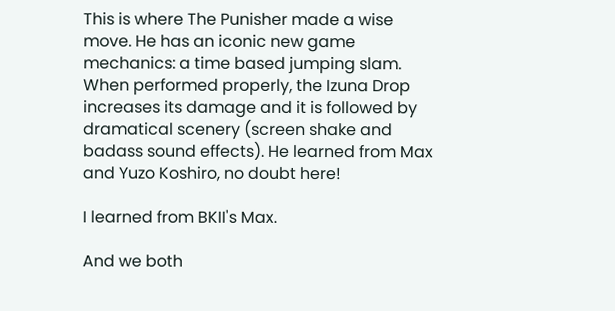This is where The Punisher made a wise move. He has an iconic new game mechanics: a time based jumping slam. When performed properly, the Izuna Drop increases its damage and it is followed by dramatical scenery (screen shake and badass sound effects). He learned from Max and Yuzo Koshiro, no doubt here!

I learned from BKII's Max.

And we both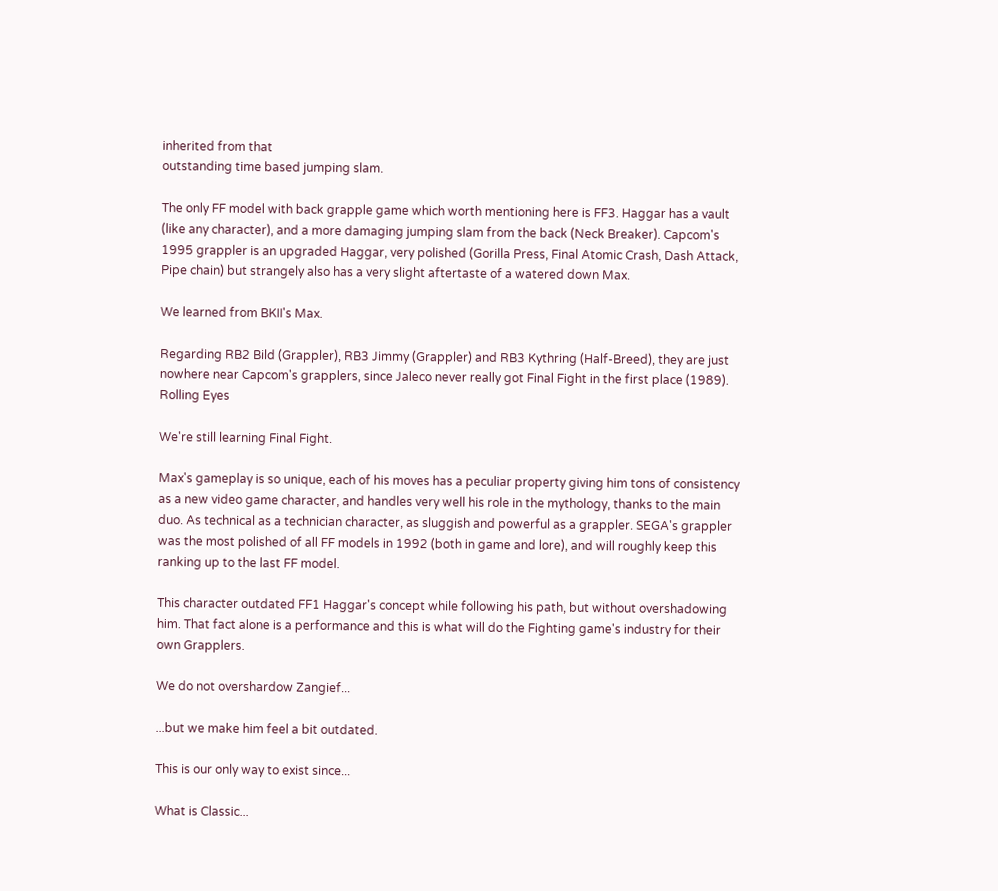inherited from that
outstanding time based jumping slam.

The only FF model with back grapple game which worth mentioning here is FF3. Haggar has a vault (like any character), and a more damaging jumping slam from the back (Neck Breaker). Capcom's 1995 grappler is an upgraded Haggar, very polished (Gorilla Press, Final Atomic Crash, Dash Attack, Pipe chain) but strangely also has a very slight aftertaste of a watered down Max.

We learned from BKII's Max.

Regarding RB2 Bild (Grappler), RB3 Jimmy (Grappler) and RB3 Kythring (Half-Breed), they are just nowhere near Capcom's grapplers, since Jaleco never really got Final Fight in the first place (1989). Rolling Eyes

We're still learning Final Fight.

Max's gameplay is so unique, each of his moves has a peculiar property giving him tons of consistency as a new video game character, and handles very well his role in the mythology, thanks to the main duo. As technical as a technician character, as sluggish and powerful as a grappler. SEGA's grappler was the most polished of all FF models in 1992 (both in game and lore), and will roughly keep this ranking up to the last FF model.

This character outdated FF1 Haggar's concept while following his path, but without overshadowing him. That fact alone is a performance and this is what will do the Fighting game's industry for their own Grapplers.

We do not overshardow Zangief...

...but we make him feel a bit outdated.

This is our only way to exist since...

What is Classic...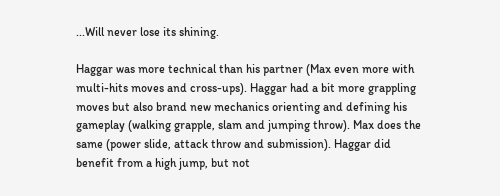...Will never lose its shining.

Haggar was more technical than his partner (Max even more with multi-hits moves and cross-ups). Haggar had a bit more grappling moves but also brand new mechanics orienting and defining his gameplay (walking grapple, slam and jumping throw). Max does the same (power slide, attack throw and submission). Haggar did benefit from a high jump, but not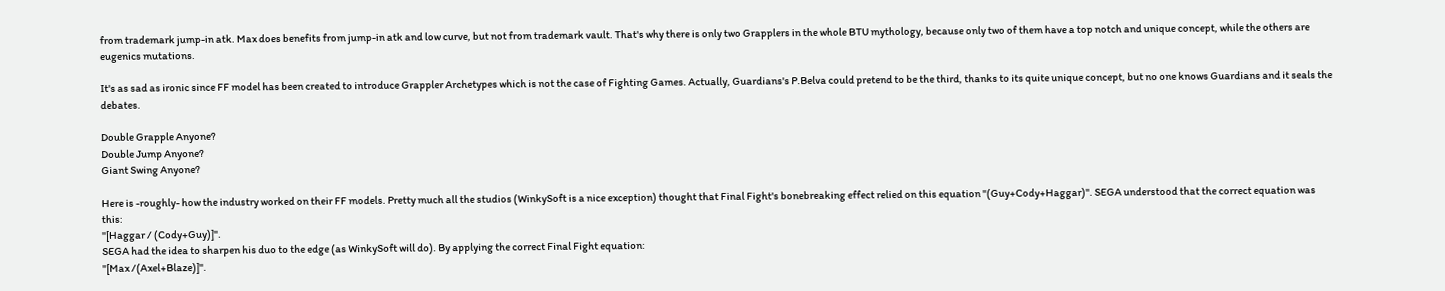from trademark jump-in atk. Max does benefits from jump-in atk and low curve, but not from trademark vault. That's why there is only two Grapplers in the whole BTU mythology, because only two of them have a top notch and unique concept, while the others are eugenics mutations.

It's as sad as ironic since FF model has been created to introduce Grappler Archetypes which is not the case of Fighting Games. Actually, Guardians's P.Belva could pretend to be the third, thanks to its quite unique concept, but no one knows Guardians and it seals the debates.

Double Grapple Anyone?
Double Jump Anyone?
Giant Swing Anyone?

Here is -roughly- how the industry worked on their FF models. Pretty much all the studios (WinkySoft is a nice exception) thought that Final Fight's bonebreaking effect relied on this equation "(Guy+Cody+Haggar)". SEGA understood that the correct equation was this:
"[Haggar / (Cody+Guy)]".
SEGA had the idea to sharpen his duo to the edge (as WinkySoft will do). By applying the correct Final Fight equation:
"[Max /(Axel+Blaze)]".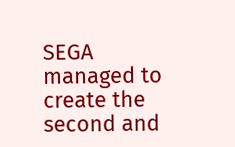SEGA managed to create the second and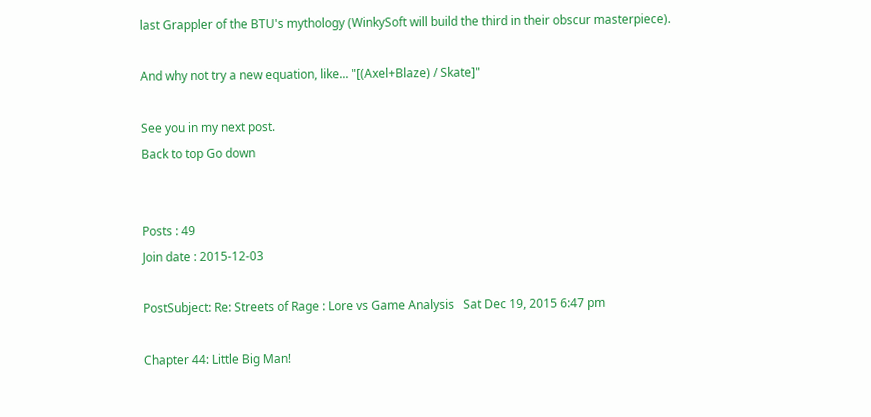last Grappler of the BTU's mythology (WinkySoft will build the third in their obscur masterpiece).

And why not try a new equation, like... "[(Axel+Blaze) / Skate]"

See you in my next post.
Back to top Go down


Posts : 49
Join date : 2015-12-03

PostSubject: Re: Streets of Rage : Lore vs Game Analysis   Sat Dec 19, 2015 6:47 pm

Chapter 44: Little Big Man!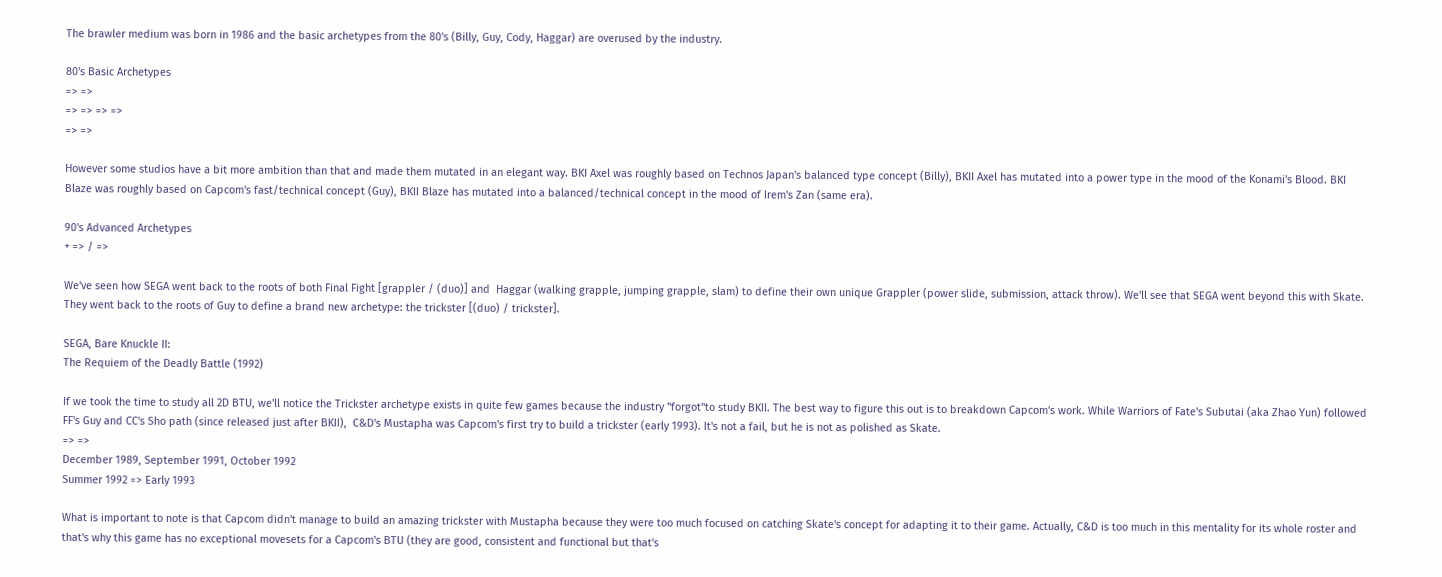The brawler medium was born in 1986 and the basic archetypes from the 80's (Billy, Guy, Cody, Haggar) are overused by the industry.

80's Basic Archetypes
=> =>
=> => => =>
=> =>

However some studios have a bit more ambition than that and made them mutated in an elegant way. BKI Axel was roughly based on Technos Japan's balanced type concept (Billy), BKII Axel has mutated into a power type in the mood of the Konami's Blood. BKI Blaze was roughly based on Capcom's fast/technical concept (Guy), BKII Blaze has mutated into a balanced/technical concept in the mood of Irem's Zan (same era).

90's Advanced Archetypes
+ => / =>

We've seen how SEGA went back to the roots of both Final Fight [grappler / (duo)] and  Haggar (walking grapple, jumping grapple, slam) to define their own unique Grappler (power slide, submission, attack throw). We'll see that SEGA went beyond this with Skate. They went back to the roots of Guy to define a brand new archetype: the trickster [(duo) / trickster].

SEGA, Bare Knuckle II:
The Requiem of the Deadly Battle (1992)

If we took the time to study all 2D BTU, we'll notice the Trickster archetype exists in quite few games because the industry "forgot"to study BKII. The best way to figure this out is to breakdown Capcom's work. While Warriors of Fate's Subutai (aka Zhao Yun) followed FF's Guy and CC's Sho path (since released just after BKII),  C&D's Mustapha was Capcom's first try to build a trickster (early 1993). It's not a fail, but he is not as polished as Skate.
=> =>
December 1989, September 1991, October 1992
Summer 1992 => Early 1993

What is important to note is that Capcom didn't manage to build an amazing trickster with Mustapha because they were too much focused on catching Skate's concept for adapting it to their game. Actually, C&D is too much in this mentality for its whole roster and that's why this game has no exceptional movesets for a Capcom's BTU (they are good, consistent and functional but that's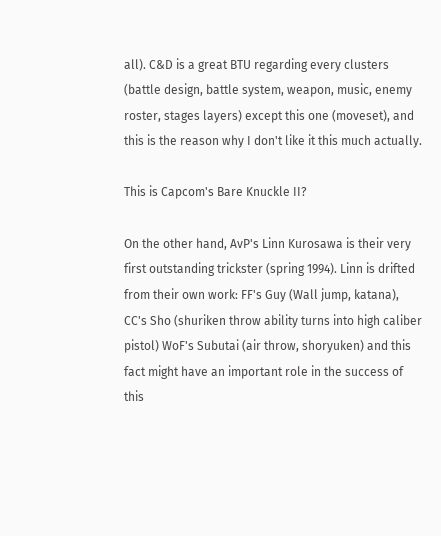all). C&D is a great BTU regarding every clusters (battle design, battle system, weapon, music, enemy roster, stages layers) except this one (moveset), and this is the reason why I don't like it this much actually.

This is Capcom's Bare Knuckle II?

On the other hand, AvP's Linn Kurosawa is their very first outstanding trickster (spring 1994). Linn is drifted from their own work: FF's Guy (Wall jump, katana), CC's Sho (shuriken throw ability turns into high caliber pistol) WoF's Subutai (air throw, shoryuken) and this fact might have an important role in the success of this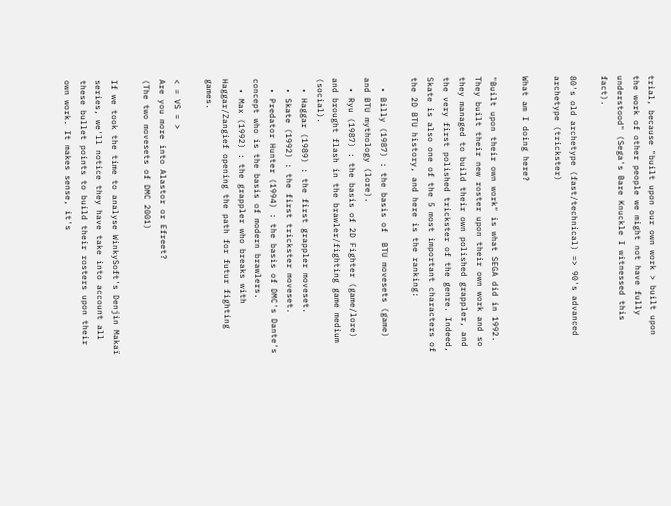trial, because "built upon our own work > built upon the work of other people we might not have fully understood" (Sega's Bare Knuckle I witnessed this fact).

80's old archetype (fast/technical) => 90's advanced archetype (trickster)

What am I doing here?

"Built upon their own work" is what SEGA did in 1992. They built their new roster upon their own work and so they managed to build their own polished grappler, and the very first polished trickster of the genre. Indeed, Skate is also one of the 5 most important characters of the 2D BTU history, and here is the ranking:

  • Billy (1987) : the basis of  BTU movesets (game) and BTU mythology (lore).
  • Ryu (1987) : the basis of 2D Fighter (game/lore) and brought flash in the brawler/fighting game medium (social).
  • Haggar (1989) : the first grappler moveset.
  • Skate (1992) : the first trickster moveset.
  • Predator Hunter (1994) : the basis of DMC's Dante's concept who is the basis of modern brawlers.
  • Max (1992) : the grappler who breaks with Haggar/Zangief opening the path for futur fighting games.

< = VS = >
Are you more into Alastor or Efreet?
(The two movesets of DMC 2001)

If we took the time to analyse WinkySoft's Denjin Makaï series, we'll notice they have take into account all these bullet points to build their rosters upon their own work. It makes sense, it's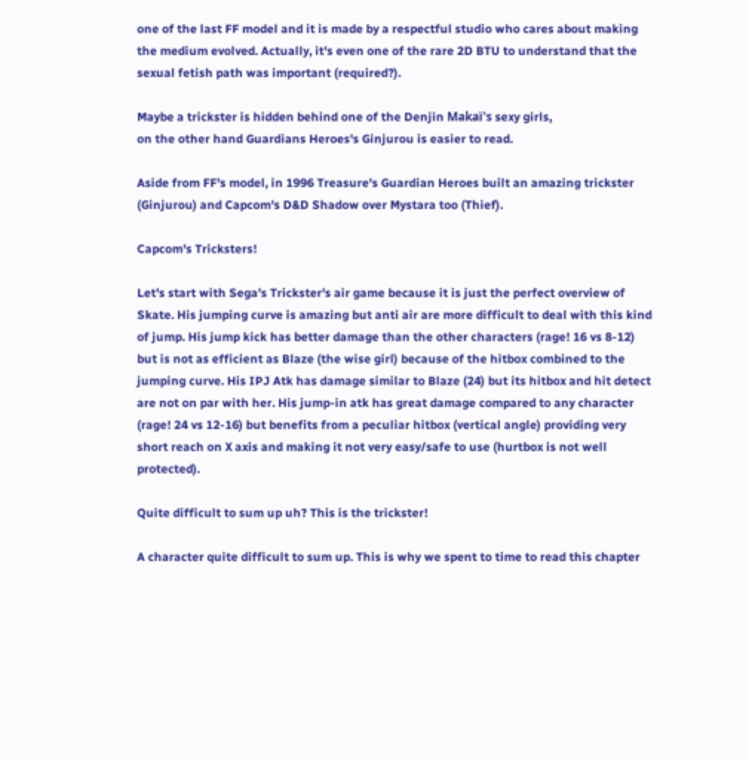one of the last FF model and it is made by a respectful studio who cares about making the medium evolved. Actually, it's even one of the rare 2D BTU to understand that the sexual fetish path was important (required?).

Maybe a trickster is hidden behind one of the Denjin Makaï's sexy girls,
on the other hand Guardians Heroes's Ginjurou is easier to read.

Aside from FF's model, in 1996 Treasure's Guardian Heroes built an amazing trickster (Ginjurou) and Capcom's D&D Shadow over Mystara too (Thief).

Capcom's Tricksters!

Let's start with Sega's Trickster's air game because it is just the perfect overview of Skate. His jumping curve is amazing but anti air are more difficult to deal with this kind of jump. His jump kick has better damage than the other characters (rage! 16 vs 8-12) but is not as efficient as Blaze (the wise girl) because of the hitbox combined to the jumping curve. His IPJ Atk has damage similar to Blaze (24) but its hitbox and hit detect are not on par with her. His jump-in atk has great damage compared to any character (rage! 24 vs 12-16) but benefits from a peculiar hitbox (vertical angle) providing very short reach on X axis and making it not very easy/safe to use (hurtbox is not well protected).

Quite difficult to sum up uh? This is the trickster!

A character quite difficult to sum up. This is why we spent to time to read this chapter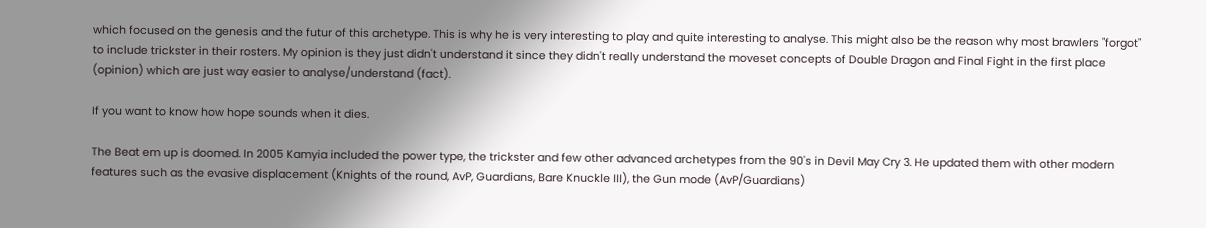which focused on the genesis and the futur of this archetype. This is why he is very interesting to play and quite interesting to analyse. This might also be the reason why most brawlers "forgot" to include trickster in their rosters. My opinion is they just didn't understand it since they didn't really understand the moveset concepts of Double Dragon and Final Fight in the first place (opinion) which are just way easier to analyse/understand (fact).

If you want to know how hope sounds when it dies.

The Beat em up is doomed. In 2005 Kamyia included the power type, the trickster and few other advanced archetypes from the 90's in Devil May Cry 3. He updated them with other modern features such as the evasive displacement (Knights of the round, AvP, Guardians, Bare Knuckle III), the Gun mode (AvP/Guardians)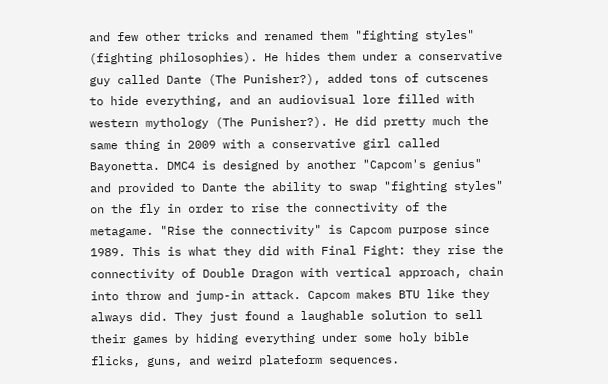and few other tricks and renamed them "fighting styles" (fighting philosophies). He hides them under a conservative guy called Dante (The Punisher?), added tons of cutscenes to hide everything, and an audiovisual lore filled with western mythology (The Punisher?). He did pretty much the same thing in 2009 with a conservative girl called Bayonetta. DMC4 is designed by another "Capcom's genius" and provided to Dante the ability to swap "fighting styles" on the fly in order to rise the connectivity of the metagame. "Rise the connectivity" is Capcom purpose since 1989. This is what they did with Final Fight: they rise the connectivity of Double Dragon with vertical approach, chain into throw and jump-in attack. Capcom makes BTU like they always did. They just found a laughable solution to sell their games by hiding everything under some holy bible flicks, guns, and weird plateform sequences.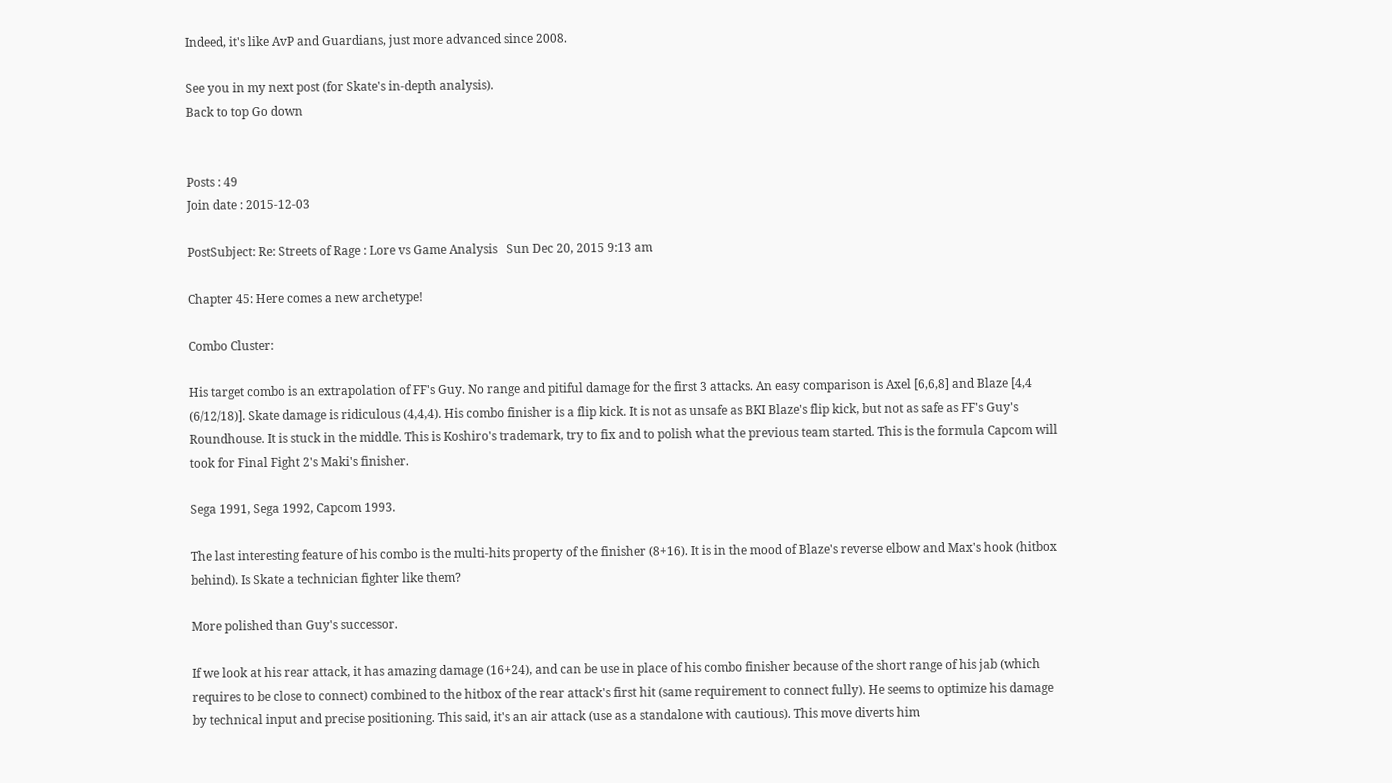Indeed, it's like AvP and Guardians, just more advanced since 2008.

See you in my next post (for Skate's in-depth analysis).
Back to top Go down


Posts : 49
Join date : 2015-12-03

PostSubject: Re: Streets of Rage : Lore vs Game Analysis   Sun Dec 20, 2015 9:13 am

Chapter 45: Here comes a new archetype!

Combo Cluster:

His target combo is an extrapolation of FF's Guy. No range and pitiful damage for the first 3 attacks. An easy comparison is Axel [6,6,8] and Blaze [4,4 (6/12/18)]. Skate damage is ridiculous (4,4,4). His combo finisher is a flip kick. It is not as unsafe as BKI Blaze's flip kick, but not as safe as FF's Guy's Roundhouse. It is stuck in the middle. This is Koshiro's trademark, try to fix and to polish what the previous team started. This is the formula Capcom will took for Final Fight 2's Maki's finisher.

Sega 1991, Sega 1992, Capcom 1993.

The last interesting feature of his combo is the multi-hits property of the finisher (8+16). It is in the mood of Blaze's reverse elbow and Max's hook (hitbox behind). Is Skate a technician fighter like them?

More polished than Guy's successor.

If we look at his rear attack, it has amazing damage (16+24), and can be use in place of his combo finisher because of the short range of his jab (which requires to be close to connect) combined to the hitbox of the rear attack's first hit (same requirement to connect fully). He seems to optimize his damage by technical input and precise positioning. This said, it's an air attack (use as a standalone with cautious). This move diverts him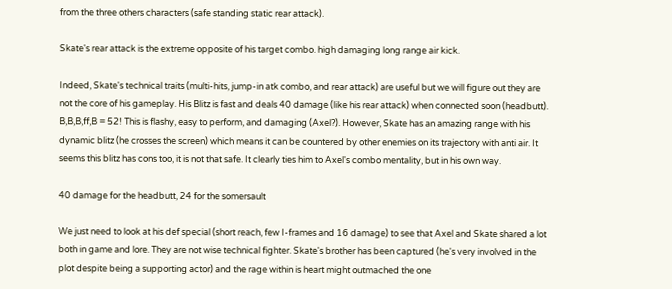from the three others characters (safe standing static rear attack).

Skate's rear attack is the extreme opposite of his target combo. high damaging long range air kick.

Indeed, Skate's technical traits (multi-hits, jump-in atk combo, and rear attack) are useful but we will figure out they are not the core of his gameplay. His Blitz is fast and deals 40 damage (like his rear attack) when connected soon (headbutt). B,B,B,ff,B = 52! This is flashy, easy to perform, and damaging (Axel?). However, Skate has an amazing range with his dynamic blitz (he crosses the screen) which means it can be countered by other enemies on its trajectory with anti air. It seems this blitz has cons too, it is not that safe. It clearly ties him to Axel's combo mentality, but in his own way.

40 damage for the headbutt, 24 for the somersault

We just need to look at his def special (short reach, few I-frames and 16 damage) to see that Axel and Skate shared a lot both in game and lore. They are not wise technical fighter. Skate's brother has been captured (he's very involved in the plot despite being a supporting actor) and the rage within is heart might outmached the one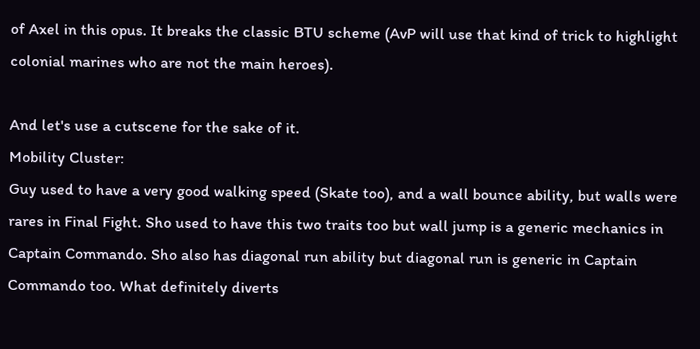of Axel in this opus. It breaks the classic BTU scheme (AvP will use that kind of trick to highlight colonial marines who are not the main heroes).

And let's use a cutscene for the sake of it.
Mobility Cluster:
Guy used to have a very good walking speed (Skate too), and a wall bounce ability, but walls were rares in Final Fight. Sho used to have this two traits too but wall jump is a generic mechanics in Captain Commando. Sho also has diagonal run ability but diagonal run is generic in Captain Commando too. What definitely diverts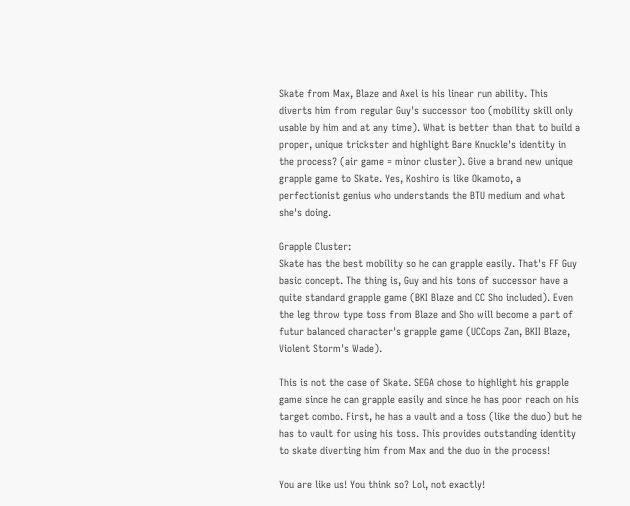Skate from Max, Blaze and Axel is his linear run ability. This diverts him from regular Guy's successor too (mobility skill only usable by him and at any time). What is better than that to build a proper, unique trickster and highlight Bare Knuckle's identity in the process? (air game = minor cluster). Give a brand new unique grapple game to Skate. Yes, Koshiro is like Okamoto, a perfectionist genius who understands the BTU medium and what she's doing.

Grapple Cluster:
Skate has the best mobility so he can grapple easily. That's FF Guy basic concept. The thing is, Guy and his tons of successor have a quite standard grapple game (BKI Blaze and CC Sho included). Even the leg throw type toss from Blaze and Sho will become a part of futur balanced character's grapple game (UCCops Zan, BKII Blaze, Violent Storm's Wade).

This is not the case of Skate. SEGA chose to highlight his grapple game since he can grapple easily and since he has poor reach on his target combo. First, he has a vault and a toss (like the duo) but he has to vault for using his toss. This provides outstanding identity to skate diverting him from Max and the duo in the process!

You are like us! You think so? Lol, not exactly!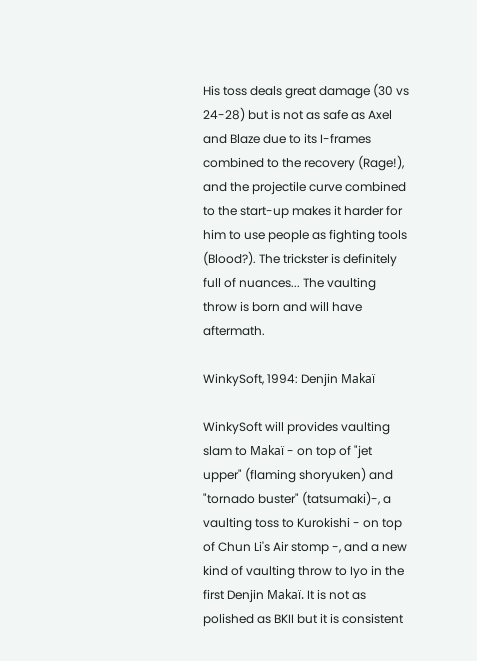His toss deals great damage (30 vs 24-28) but is not as safe as Axel and Blaze due to its I-frames combined to the recovery (Rage!), and the projectile curve combined to the start-up makes it harder for him to use people as fighting tools (Blood?). The trickster is definitely full of nuances... The vaulting throw is born and will have aftermath.

WinkySoft, 1994: Denjin Makaï

WinkySoft will provides vaulting slam to Makaï - on top of "jet upper" (flaming shoryuken) and "tornado buster" (tatsumaki)-, a vaulting toss to Kurokishi - on top of Chun Li's Air stomp -, and a new kind of vaulting throw to Iyo in the first Denjin Makaï. It is not as polished as BKII but it is consistent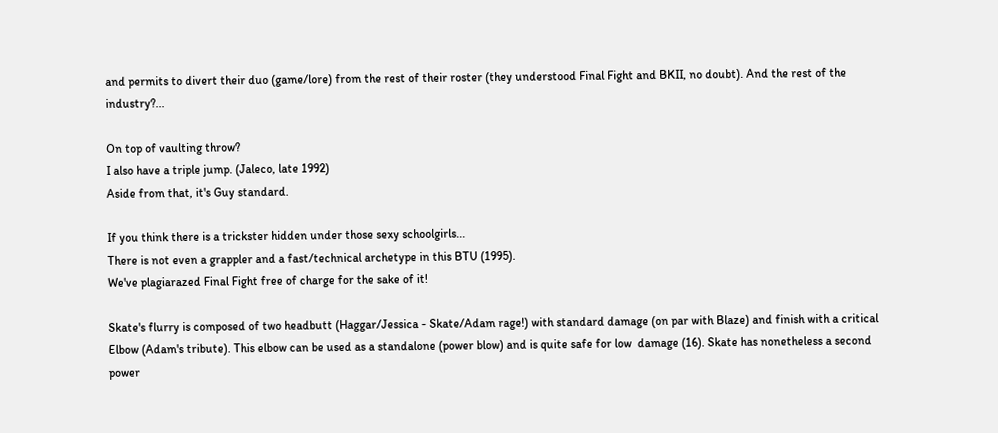and permits to divert their duo (game/lore) from the rest of their roster (they understood Final Fight and BKII, no doubt). And the rest of the industry?...

On top of vaulting throw?
I also have a triple jump. (Jaleco, late 1992)
Aside from that, it's Guy standard.

If you think there is a trickster hidden under those sexy schoolgirls...
There is not even a grappler and a fast/technical archetype in this BTU (1995).
We've plagiarazed Final Fight free of charge for the sake of it!

Skate's flurry is composed of two headbutt (Haggar/Jessica - Skate/Adam rage!) with standard damage (on par with Blaze) and finish with a critical Elbow (Adam's tribute). This elbow can be used as a standalone (power blow) and is quite safe for low  damage (16). Skate has nonetheless a second power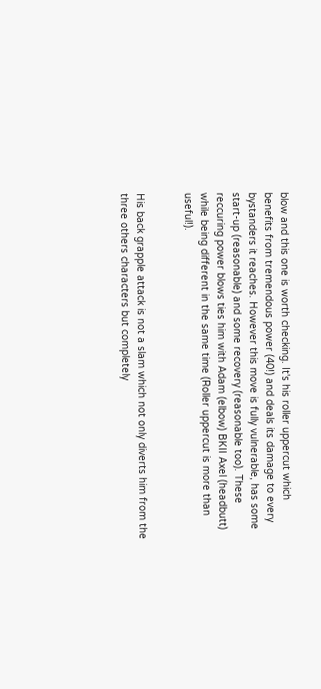blow and this one is worth checking. It's his roller uppercut which benefits from tremendous power (40!) and deals its damage to every bystanders it reaches. However this move is fully vulnerable, has some start-up (reasonable) and some recovery (reasonable too). These reccuring power blows ties him with Adam (elbow) BKII Axel (headbutt) while being different in the same time (Roller uppercut is more than useful!).


His back grapple attack is not a slam which not only diverts him from the three others characters but completely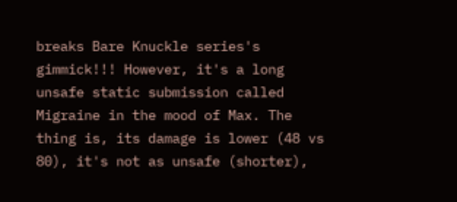breaks Bare Knuckle series's gimmick!!! However, it's a long unsafe static submission called Migraine in the mood of Max. The thing is, its damage is lower (48 vs 80), it's not as unsafe (shorter),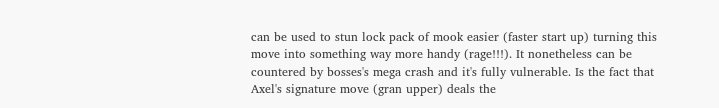can be used to stun lock pack of mook easier (faster start up) turning this move into something way more handy (rage!!!). It nonetheless can be countered by bosses's mega crash and it's fully vulnerable. Is the fact that Axel's signature move (gran upper) deals the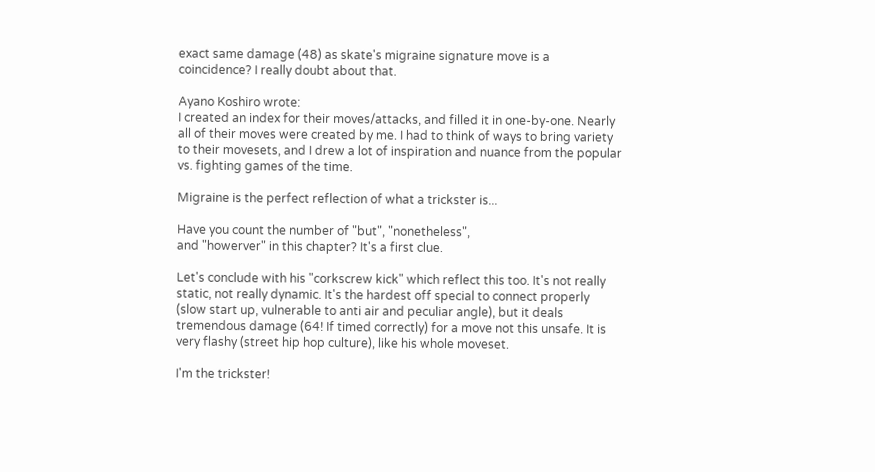exact same damage (48) as skate's migraine signature move is a coincidence? I really doubt about that.

Ayano Koshiro wrote:
I created an index for their moves/attacks, and filled it in one-by-one. Nearly all of their moves were created by me. I had to think of ways to bring variety to their movesets, and I drew a lot of inspiration and nuance from the popular vs. fighting games of the time.

Migraine is the perfect reflection of what a trickster is...

Have you count the number of "but", "nonetheless",
and "howerver" in this chapter? It's a first clue.

Let's conclude with his "corkscrew kick" which reflect this too. It's not really static, not really dynamic. It's the hardest off special to connect properly (slow start up, vulnerable to anti air and peculiar angle), but it deals tremendous damage (64! If timed correctly) for a move not this unsafe. It is very flashy (street hip hop culture), like his whole moveset.

I'm the trickster!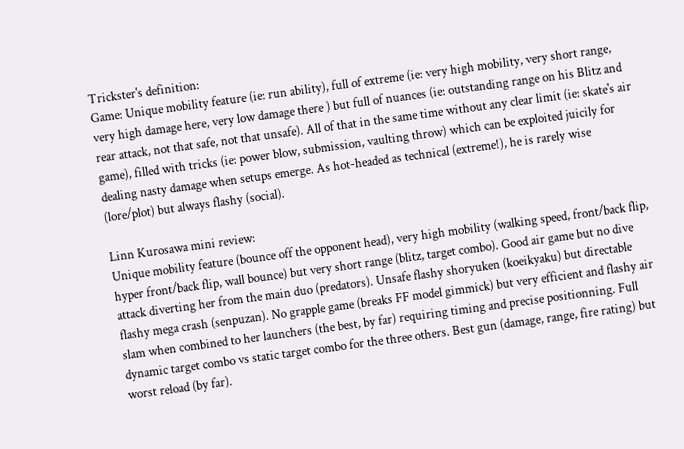Trickster's definition:
Game: Unique mobility feature (ie: run ability), full of extreme (ie: very high mobility, very short range, very high damage here, very low damage there ) but full of nuances (ie: outstanding range on his Blitz and rear attack, not that safe, not that unsafe). All of that in the same time without any clear limit (ie: skate's air game), filled with tricks (ie: power blow, submission, vaulting throw) which can be exploited juicily for dealing nasty damage when setups emerge. As hot-headed as technical (extreme!), he is rarely wise (lore/plot) but always flashy (social).

Linn Kurosawa mini review:
Unique mobility feature (bounce off the opponent head), very high mobility (walking speed, front/back flip, hyper front/back flip, wall bounce) but very short range (blitz, target combo). Good air game but no dive attack diverting her from the main duo (predators). Unsafe flashy shoryuken (koeikyaku) but directable flashy mega crash (senpuzan). No grapple game (breaks FF model gimmick) but very efficient and flashy air slam when combined to her launchers (the best, by far) requiring timing and precise positionning. Full dynamic target combo vs static target combo for the three others. Best gun (damage, range, fire rating) but worst reload (by far).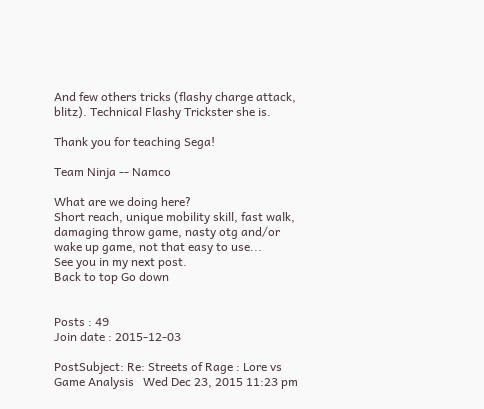And few others tricks (flashy charge attack, blitz). Technical Flashy Trickster she is.

Thank you for teaching Sega!

Team Ninja -- Namco

What are we doing here?
Short reach, unique mobility skill, fast walk, damaging throw game, nasty otg and/or wake up game, not that easy to use...
See you in my next post.
Back to top Go down


Posts : 49
Join date : 2015-12-03

PostSubject: Re: Streets of Rage : Lore vs Game Analysis   Wed Dec 23, 2015 11:23 pm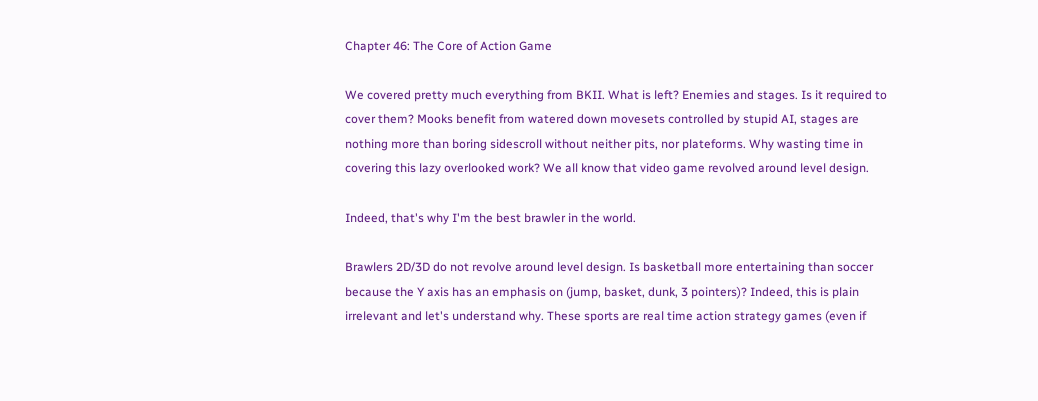Chapter 46: The Core of Action Game

We covered pretty much everything from BKII. What is left? Enemies and stages. Is it required to cover them? Mooks benefit from watered down movesets controlled by stupid AI, stages are nothing more than boring sidescroll without neither pits, nor plateforms. Why wasting time in covering this lazy overlooked work? We all know that video game revolved around level design.

Indeed, that's why I'm the best brawler in the world.

Brawlers 2D/3D do not revolve around level design. Is basketball more entertaining than soccer because the Y axis has an emphasis on (jump, basket, dunk, 3 pointers)? Indeed, this is plain irrelevant and let's understand why. These sports are real time action strategy games (even if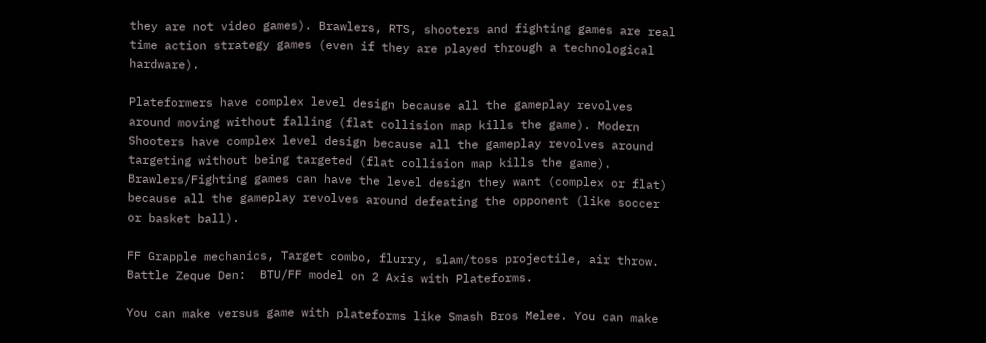they are not video games). Brawlers, RTS, shooters and fighting games are real time action strategy games (even if they are played through a technological hardware).

Plateformers have complex level design because all the gameplay revolves around moving without falling (flat collision map kills the game). Modern Shooters have complex level design because all the gameplay revolves around targeting without being targeted (flat collision map kills the game). Brawlers/Fighting games can have the level design they want (complex or flat) because all the gameplay revolves around defeating the opponent (like soccer or basket ball).

FF Grapple mechanics, Target combo, flurry, slam/toss projectile, air throw.
Battle Zeque Den:  BTU/FF model on 2 Axis with Plateforms.

You can make versus game with plateforms like Smash Bros Melee. You can make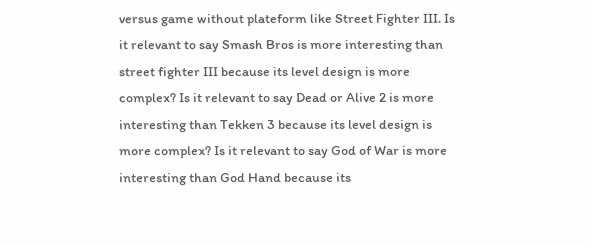versus game without plateform like Street Fighter III. Is it relevant to say Smash Bros is more interesting than street fighter III because its level design is more complex? Is it relevant to say Dead or Alive 2 is more interesting than Tekken 3 because its level design is more complex? Is it relevant to say God of War is more interesting than God Hand because its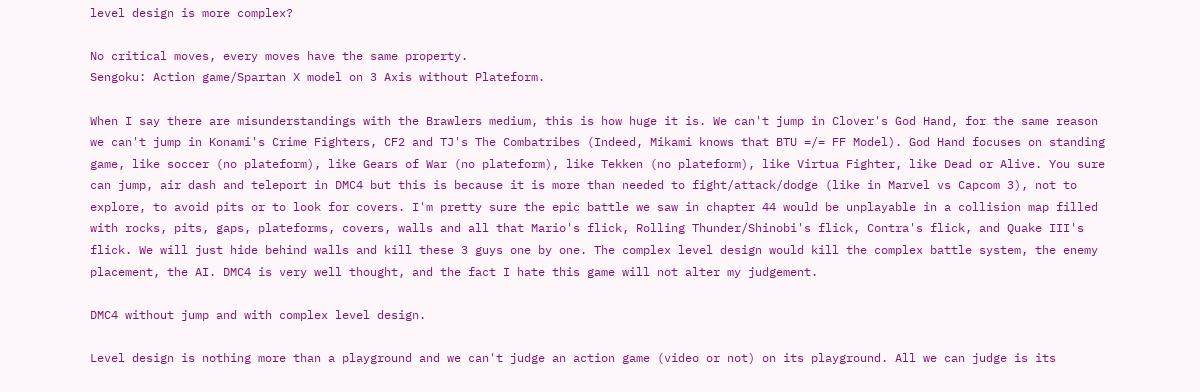level design is more complex?

No critical moves, every moves have the same property.
Sengoku: Action game/Spartan X model on 3 Axis without Plateform.

When I say there are misunderstandings with the Brawlers medium, this is how huge it is. We can't jump in Clover's God Hand, for the same reason we can't jump in Konami's Crime Fighters, CF2 and TJ's The Combatribes (Indeed, Mikami knows that BTU =/= FF Model). God Hand focuses on standing game, like soccer (no plateform), like Gears of War (no plateform), like Tekken (no plateform), like Virtua Fighter, like Dead or Alive. You sure can jump, air dash and teleport in DMC4 but this is because it is more than needed to fight/attack/dodge (like in Marvel vs Capcom 3), not to explore, to avoid pits or to look for covers. I'm pretty sure the epic battle we saw in chapter 44 would be unplayable in a collision map filled with rocks, pits, gaps, plateforms, covers, walls and all that Mario's flick, Rolling Thunder/Shinobi's flick, Contra's flick, and Quake III's flick. We will just hide behind walls and kill these 3 guys one by one. The complex level design would kill the complex battle system, the enemy placement, the AI. DMC4 is very well thought, and the fact I hate this game will not alter my judgement.

DMC4 without jump and with complex level design.

Level design is nothing more than a playground and we can't judge an action game (video or not) on its playground. All we can judge is its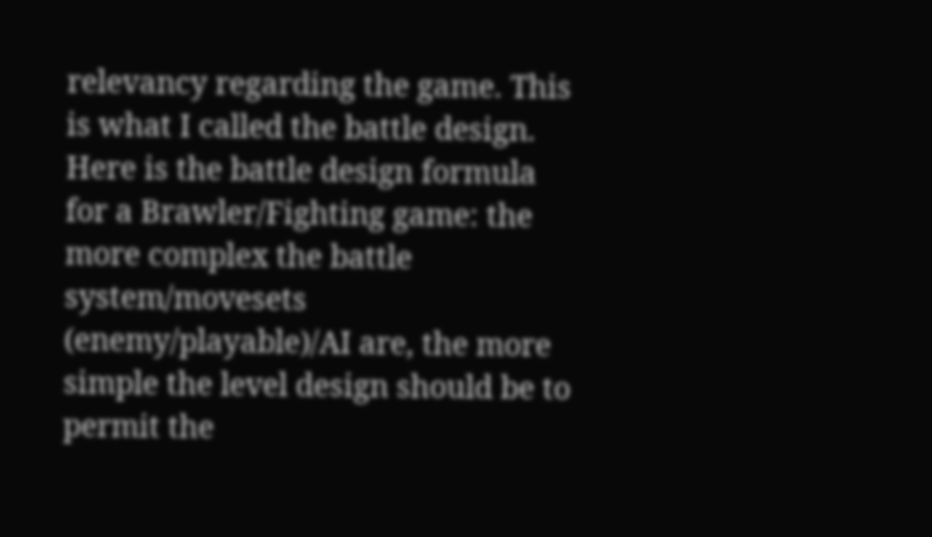relevancy regarding the game. This is what I called the battle design. Here is the battle design formula for a Brawler/Fighting game: the more complex the battle system/movesets (enemy/playable)/AI are, the more simple the level design should be to permit the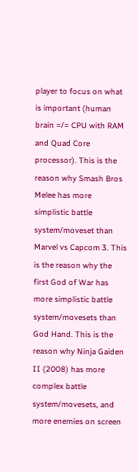player to focus on what is important (human brain =/= CPU with RAM and Quad Core processor). This is the reason why Smash Bros Melee has more simplistic battle system/moveset than Marvel vs Capcom 3. This is the reason why the first God of War has more simplistic battle system/movesets than God Hand. This is the reason why Ninja Gaiden II (2008) has more complex battle system/movesets, and more enemies on screen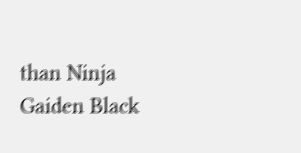than Ninja Gaiden Black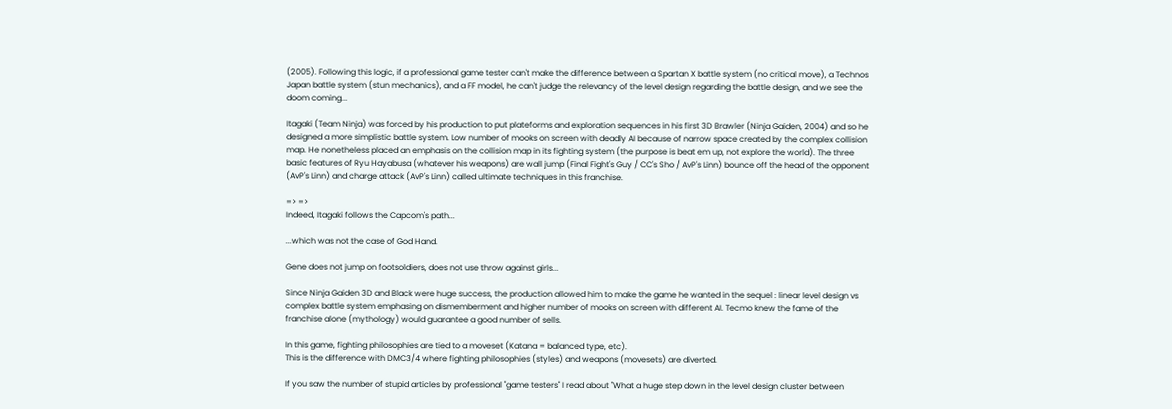(2005). Following this logic, if a professional game tester can't make the difference between a Spartan X battle system (no critical move), a Technos Japan battle system (stun mechanics), and a FF model, he can't judge the relevancy of the level design regarding the battle design, and we see the doom coming...

Itagaki (Team Ninja) was forced by his production to put plateforms and exploration sequences in his first 3D Brawler (Ninja Gaiden, 2004) and so he designed a more simplistic battle system. Low number of mooks on screen with deadly AI because of narrow space created by the complex collision map. He nonetheless placed an emphasis on the collision map in its fighting system (the purpose is beat em up, not explore the world). The three basic features of Ryu Hayabusa (whatever his weapons) are wall jump (Final Fight's Guy / CC's Sho / AvP's Linn) bounce off the head of the opponent (AvP's Linn) and charge attack (AvP's Linn) called ultimate techniques in this franchise.

=> =>
Indeed, Itagaki follows the Capcom's path...

...which was not the case of God Hand.

Gene does not jump on footsoldiers, does not use throw against girls...

Since Ninja Gaiden 3D and Black were huge success, the production allowed him to make the game he wanted in the sequel : linear level design vs complex battle system emphasing on dismemberment and higher number of mooks on screen with different AI. Tecmo knew the fame of the franchise alone (mythology) would guarantee a good number of sells.

In this game, fighting philosophies are tied to a moveset (Katana = balanced type, etc).
This is the difference with DMC3/4 where fighting philosophies (styles) and weapons (movesets) are diverted.

If you saw the number of stupid articles by professional "game testers" I read about "What a huge step down in the level design cluster between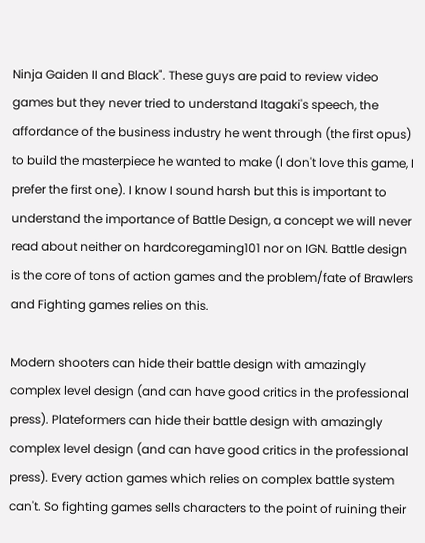Ninja Gaiden II and Black". These guys are paid to review video games but they never tried to understand Itagaki's speech, the affordance of the business industry he went through (the first opus) to build the masterpiece he wanted to make (I don't love this game, I prefer the first one). I know I sound harsh but this is important to understand the importance of Battle Design, a concept we will never read about neither on hardcoregaming101 nor on IGN. Battle design is the core of tons of action games and the problem/fate of Brawlers and Fighting games relies on this.

Modern shooters can hide their battle design with amazingly complex level design (and can have good critics in the professional press). Plateformers can hide their battle design with amazingly complex level design (and can have good critics in the professional press). Every action games which relies on complex battle system can't. So fighting games sells characters to the point of ruining their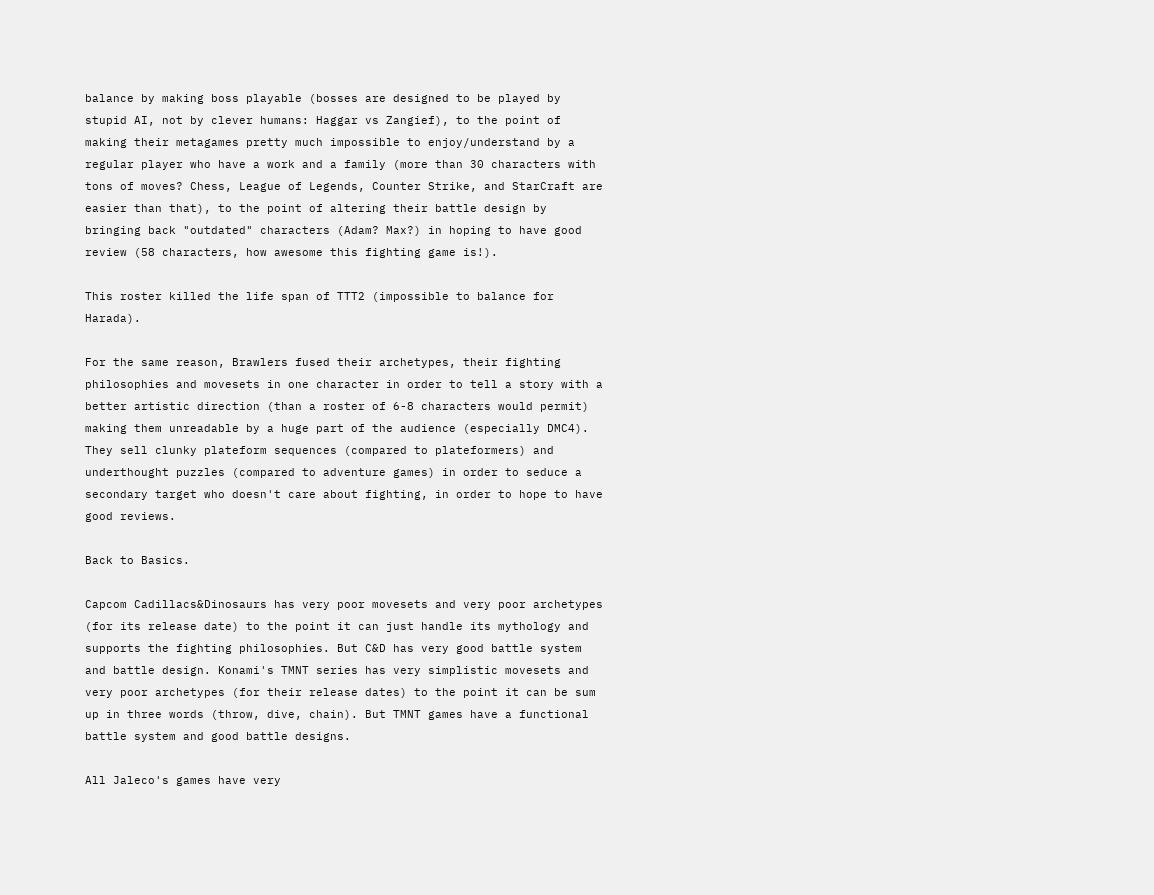balance by making boss playable (bosses are designed to be played by stupid AI, not by clever humans: Haggar vs Zangief), to the point of making their metagames pretty much impossible to enjoy/understand by a regular player who have a work and a family (more than 30 characters with tons of moves? Chess, League of Legends, Counter Strike, and StarCraft are easier than that), to the point of altering their battle design by bringing back "outdated" characters (Adam? Max?) in hoping to have good review (58 characters, how awesome this fighting game is!).

This roster killed the life span of TTT2 (impossible to balance for Harada).

For the same reason, Brawlers fused their archetypes, their fighting philosophies and movesets in one character in order to tell a story with a better artistic direction (than a roster of 6-8 characters would permit) making them unreadable by a huge part of the audience (especially DMC4). They sell clunky plateform sequences (compared to plateformers) and underthought puzzles (compared to adventure games) in order to seduce a secondary target who doesn't care about fighting, in order to hope to have good reviews.

Back to Basics.

Capcom Cadillacs&Dinosaurs has very poor movesets and very poor archetypes (for its release date) to the point it can just handle its mythology and supports the fighting philosophies. But C&D has very good battle system and battle design. Konami's TMNT series has very simplistic movesets and very poor archetypes (for their release dates) to the point it can be sum up in three words (throw, dive, chain). But TMNT games have a functional battle system and good battle designs.

All Jaleco's games have very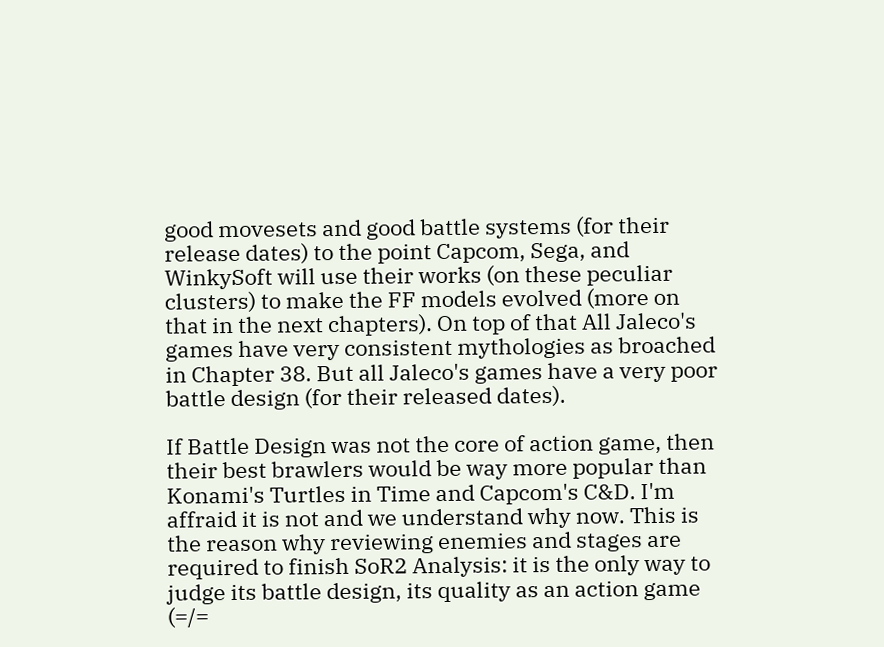good movesets and good battle systems (for their release dates) to the point Capcom, Sega, and WinkySoft will use their works (on these peculiar clusters) to make the FF models evolved (more on that in the next chapters). On top of that All Jaleco's games have very consistent mythologies as broached in Chapter 38. But all Jaleco's games have a very poor battle design (for their released dates).

If Battle Design was not the core of action game, then their best brawlers would be way more popular than Konami's Turtles in Time and Capcom's C&D. I'm affraid it is not and we understand why now. This is the reason why reviewing enemies and stages are required to finish SoR2 Analysis: it is the only way to judge its battle design, its quality as an action game (=/=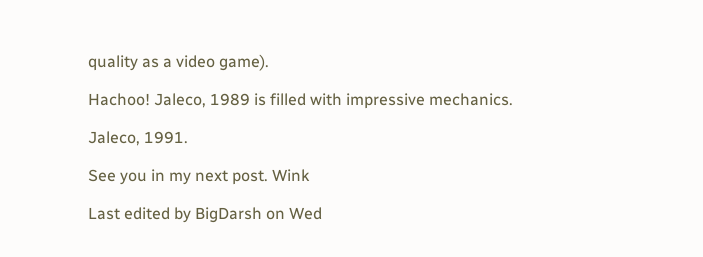quality as a video game).

Hachoo! Jaleco, 1989 is filled with impressive mechanics.

Jaleco, 1991.

See you in my next post. Wink

Last edited by BigDarsh on Wed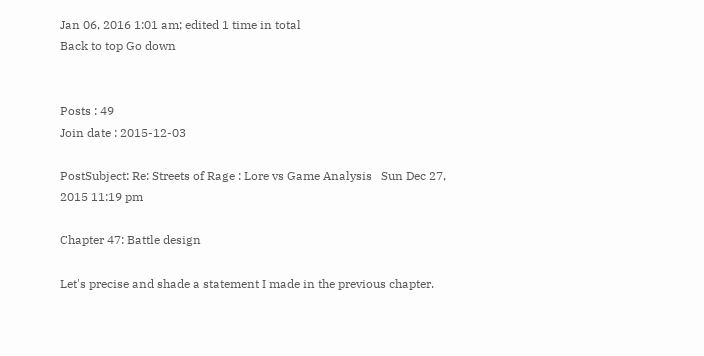Jan 06, 2016 1:01 am; edited 1 time in total
Back to top Go down


Posts : 49
Join date : 2015-12-03

PostSubject: Re: Streets of Rage : Lore vs Game Analysis   Sun Dec 27, 2015 11:19 pm

Chapter 47: Battle design

Let's precise and shade a statement I made in the previous chapter.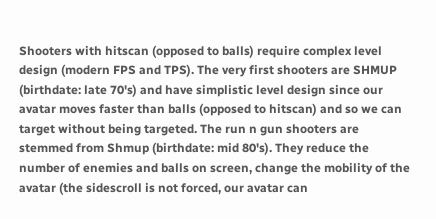Shooters with hitscan (opposed to balls) require complex level design (modern FPS and TPS). The very first shooters are SHMUP (birthdate: late 70's) and have simplistic level design since our avatar moves faster than balls (opposed to hitscan) and so we can target without being targeted. The run n gun shooters are stemmed from Shmup (birthdate: mid 80's). They reduce the number of enemies and balls on screen, change the mobility of the avatar (the sidescroll is not forced, our avatar can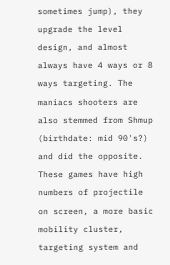sometimes jump), they upgrade the level design, and almost always have 4 ways or 8 ways targeting. The maniacs shooters are also stemmed from Shmup (birthdate: mid 90's?) and did the opposite. These games have high numbers of projectile on screen, a more basic mobility cluster, targeting system and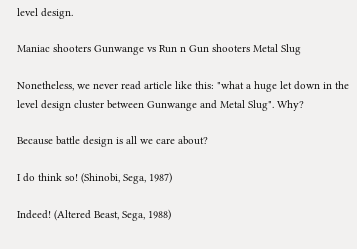level design.

Maniac shooters Gunwange vs Run n Gun shooters Metal Slug

Nonetheless, we never read article like this: "what a huge let down in the level design cluster between Gunwange and Metal Slug". Why?

Because battle design is all we care about?

I do think so! (Shinobi, Sega, 1987)

Indeed! (Altered Beast, Sega, 1988)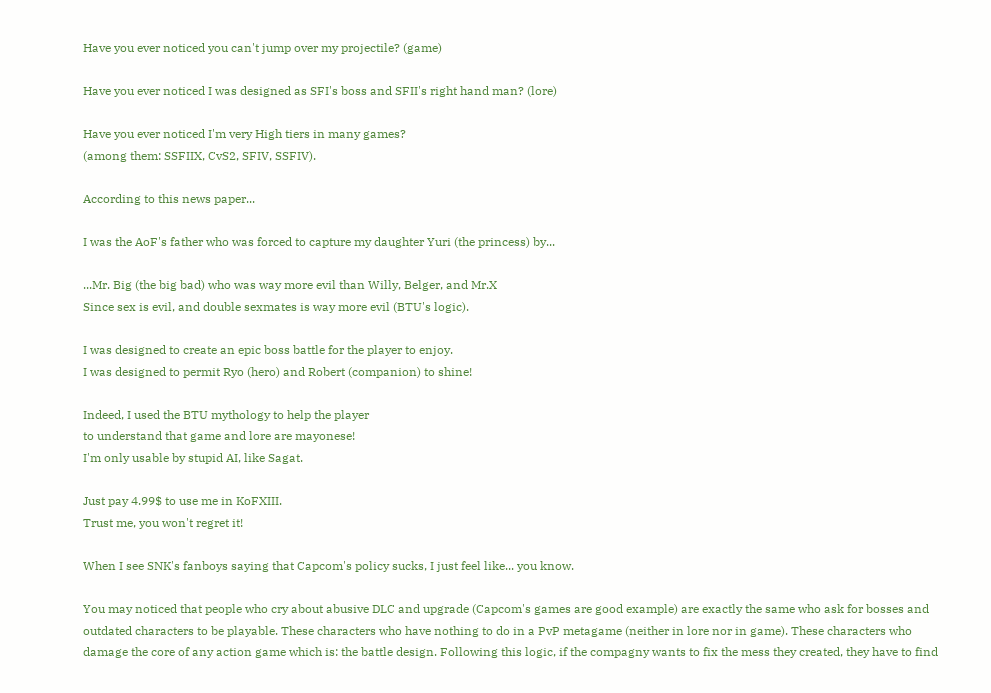Have you ever noticed you can't jump over my projectile? (game)

Have you ever noticed I was designed as SFI's boss and SFII's right hand man? (lore)

Have you ever noticed I'm very High tiers in many games?
(among them: SSFIIX, CvS2, SFIV, SSFIV).

According to this news paper...

I was the AoF's father who was forced to capture my daughter Yuri (the princess) by...

...Mr. Big (the big bad) who was way more evil than Willy, Belger, and Mr.X
Since sex is evil, and double sexmates is way more evil (BTU's logic).

I was designed to create an epic boss battle for the player to enjoy.
I was designed to permit Ryo (hero) and Robert (companion) to shine!

Indeed, I used the BTU mythology to help the player
to understand that game and lore are mayonese!
I'm only usable by stupid AI, like Sagat.

Just pay 4.99$ to use me in KoFXIII.
Trust me, you won't regret it!

When I see SNK's fanboys saying that Capcom's policy sucks, I just feel like... you know.

You may noticed that people who cry about abusive DLC and upgrade (Capcom's games are good example) are exactly the same who ask for bosses and outdated characters to be playable. These characters who have nothing to do in a PvP metagame (neither in lore nor in game). These characters who damage the core of any action game which is: the battle design. Following this logic, if the compagny wants to fix the mess they created, they have to find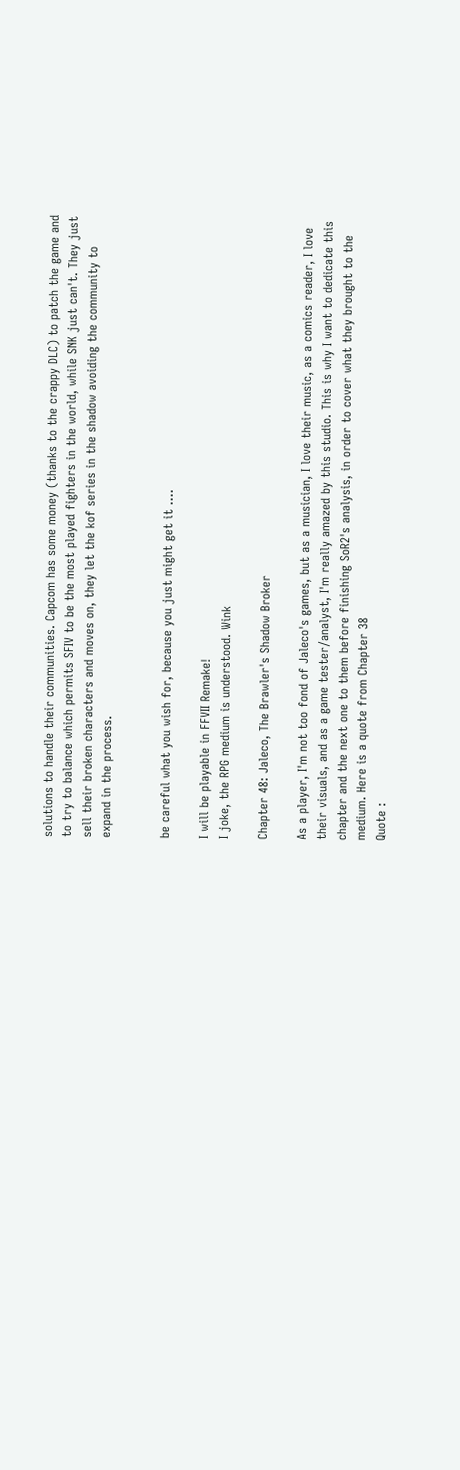solutions to handle their communities. Capcom has some money (thanks to the crappy DLC) to patch the game and to try to balance which permits SFIV to be the most played fighters in the world, while SNK just can't. They just sell their broken characters and moves on, they let the kof series in the shadow avoiding the community to expand in the process.


be careful what you wish for, because you just might get it ....

I will be playable in FFVII Remake!
I joke, the RPG medium is understood. Wink

Chapter 48: Jaleco, The Brawler's Shadow Broker

As a player, I'm not too fond of Jaleco's games, but as a musician, I love their music, as a comics reader, I love their visuals, and as a game tester/analyst, I'm really amazed by this studio. This is why I want to dedicate this chapter and the next one to them before finishing SoR2's analysis, in order to cover what they brought to the medium. Here is a quote from Chapter 38
Quote :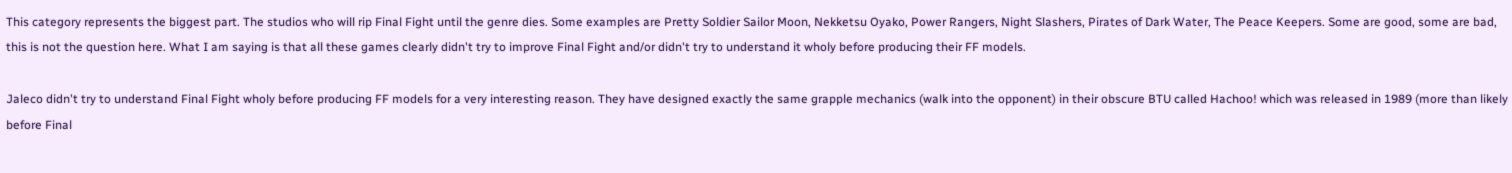This category represents the biggest part. The studios who will rip Final Fight until the genre dies. Some examples are Pretty Soldier Sailor Moon, Nekketsu Oyako, Power Rangers, Night Slashers, Pirates of Dark Water, The Peace Keepers. Some are good, some are bad, this is not the question here. What I am saying is that all these games clearly didn't try to improve Final Fight and/or didn't try to understand it wholy before producing their FF models.

Jaleco didn't try to understand Final Fight wholy before producing FF models for a very interesting reason. They have designed exactly the same grapple mechanics (walk into the opponent) in their obscure BTU called Hachoo! which was released in 1989 (more than likely before Final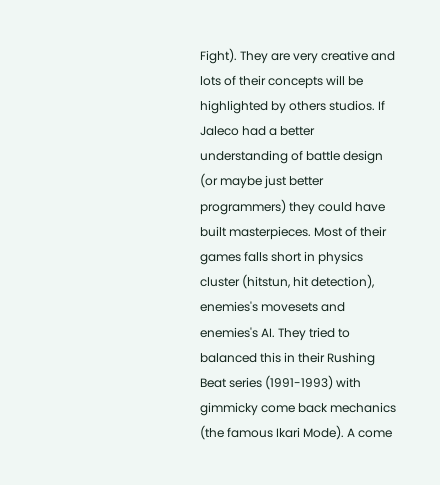Fight). They are very creative and lots of their concepts will be highlighted by others studios. If Jaleco had a better understanding of battle design (or maybe just better programmers) they could have built masterpieces. Most of their games falls short in physics cluster (hitstun, hit detection), enemies's movesets and enemies's AI. They tried to balanced this in their Rushing Beat series (1991-1993) with gimmicky come back mechanics (the famous Ikari Mode). A come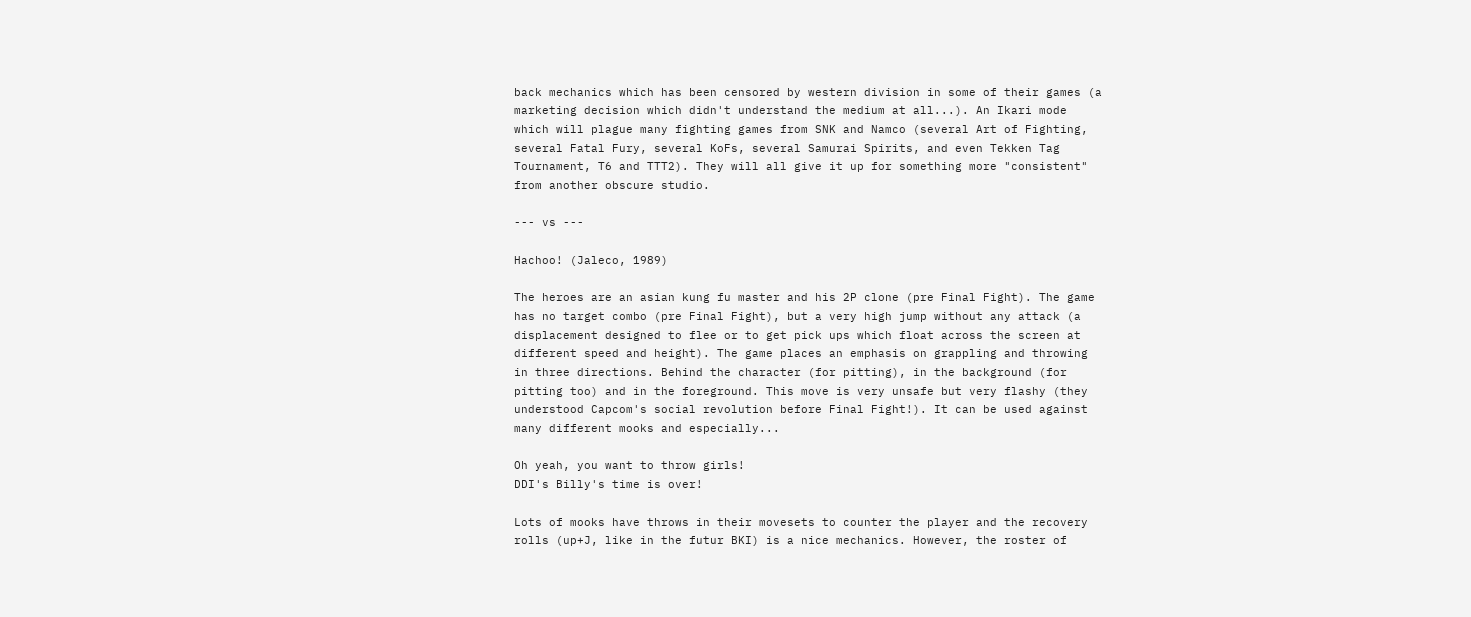back mechanics which has been censored by western division in some of their games (a marketing decision which didn't understand the medium at all...). An Ikari mode which will plague many fighting games from SNK and Namco (several Art of Fighting, several Fatal Fury, several KoFs, several Samurai Spirits, and even Tekken Tag Tournament, T6 and TTT2). They will all give it up for something more "consistent" from another obscure studio.

--- vs ---

Hachoo! (Jaleco, 1989)

The heroes are an asian kung fu master and his 2P clone (pre Final Fight). The game has no target combo (pre Final Fight), but a very high jump without any attack (a displacement designed to flee or to get pick ups which float across the screen at different speed and height). The game places an emphasis on grappling and throwing in three directions. Behind the character (for pitting), in the background (for pitting too) and in the foreground. This move is very unsafe but very flashy (they understood Capcom's social revolution before Final Fight!). It can be used against many different mooks and especially...

Oh yeah, you want to throw girls!
DDI's Billy's time is over!

Lots of mooks have throws in their movesets to counter the player and the recovery rolls (up+J, like in the futur BKI) is a nice mechanics. However, the roster of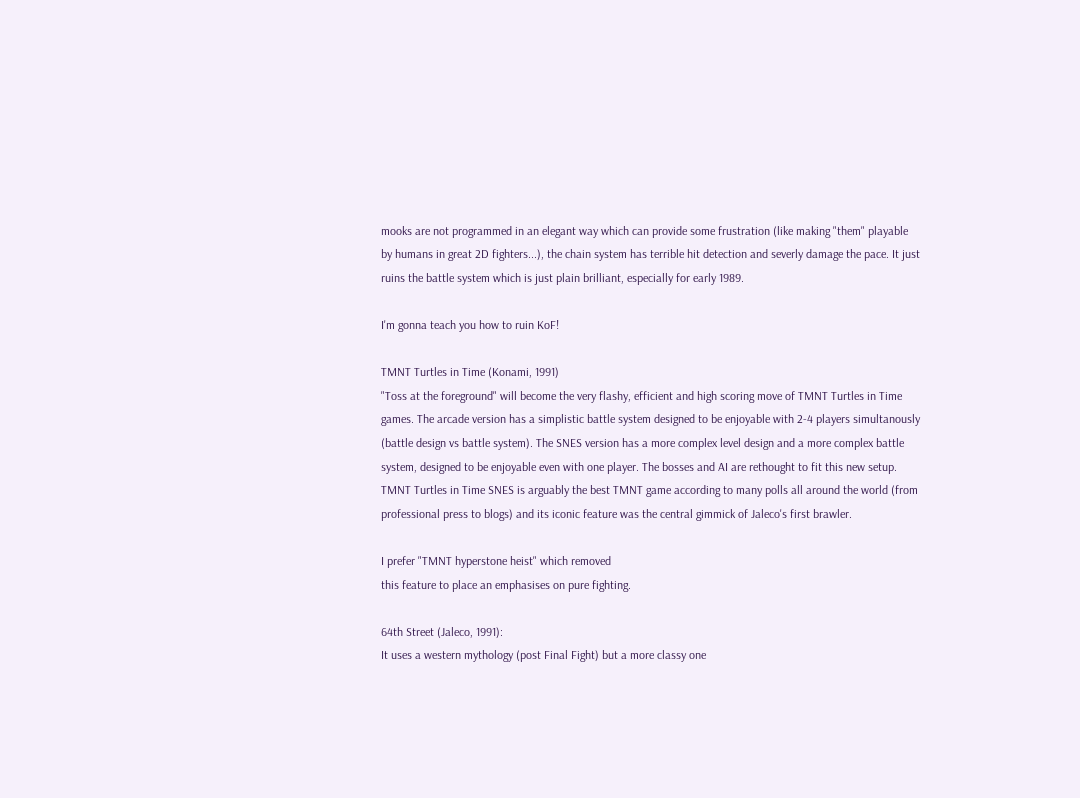mooks are not programmed in an elegant way which can provide some frustration (like making "them" playable by humans in great 2D fighters...), the chain system has terrible hit detection and severly damage the pace. It just ruins the battle system which is just plain brilliant, especially for early 1989.

I'm gonna teach you how to ruin KoF!

TMNT Turtles in Time (Konami, 1991)
"Toss at the foreground" will become the very flashy, efficient and high scoring move of TMNT Turtles in Time games. The arcade version has a simplistic battle system designed to be enjoyable with 2-4 players simultanously (battle design vs battle system). The SNES version has a more complex level design and a more complex battle system, designed to be enjoyable even with one player. The bosses and AI are rethought to fit this new setup. TMNT Turtles in Time SNES is arguably the best TMNT game according to many polls all around the world (from professional press to blogs) and its iconic feature was the central gimmick of Jaleco's first brawler.

I prefer "TMNT hyperstone heist" which removed
this feature to place an emphasises on pure fighting.

64th Street (Jaleco, 1991):
It uses a western mythology (post Final Fight) but a more classy one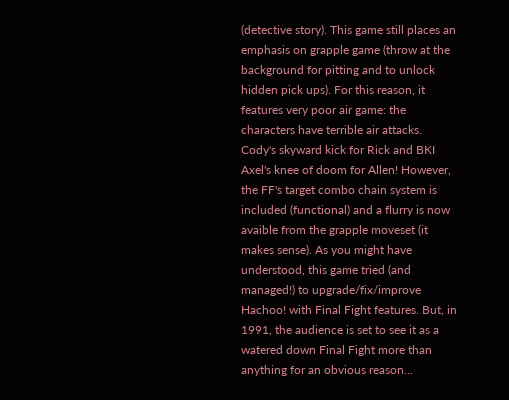(detective story). This game still places an emphasis on grapple game (throw at the background for pitting and to unlock hidden pick ups). For this reason, it features very poor air game: the characters have terrible air attacks. Cody's skyward kick for Rick and BKI Axel's knee of doom for Allen! However, the FF's target combo chain system is included (functional) and a flurry is now avaible from the grapple moveset (it makes sense). As you might have understood, this game tried (and managed!) to upgrade/fix/improve Hachoo! with Final Fight features. But, in 1991, the audience is set to see it as a watered down Final Fight more than anything for an obvious reason...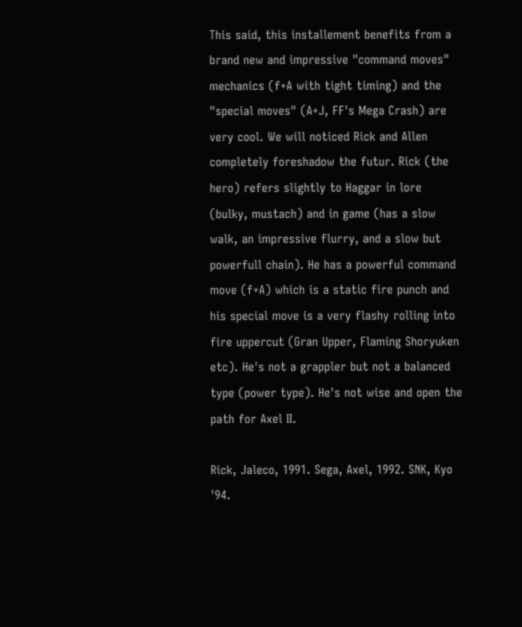This said, this installement benefits from a brand new and impressive "command moves" mechanics (f+A with tight timing) and the "special moves" (A+J, FF's Mega Crash) are very cool. We will noticed Rick and Allen completely foreshadow the futur. Rick (the hero) refers slightly to Haggar in lore (bulky, mustach) and in game (has a slow walk, an impressive flurry, and a slow but powerfull chain). He has a powerful command move (f+A) which is a static fire punch and his special move is a very flashy rolling into fire uppercut (Gran Upper, Flaming Shoryuken etc). He's not a grappler but not a balanced type (power type). He's not wise and open the path for Axel II.

Rick, Jaleco, 1991. Sega, Axel, 1992. SNK, Kyo '94.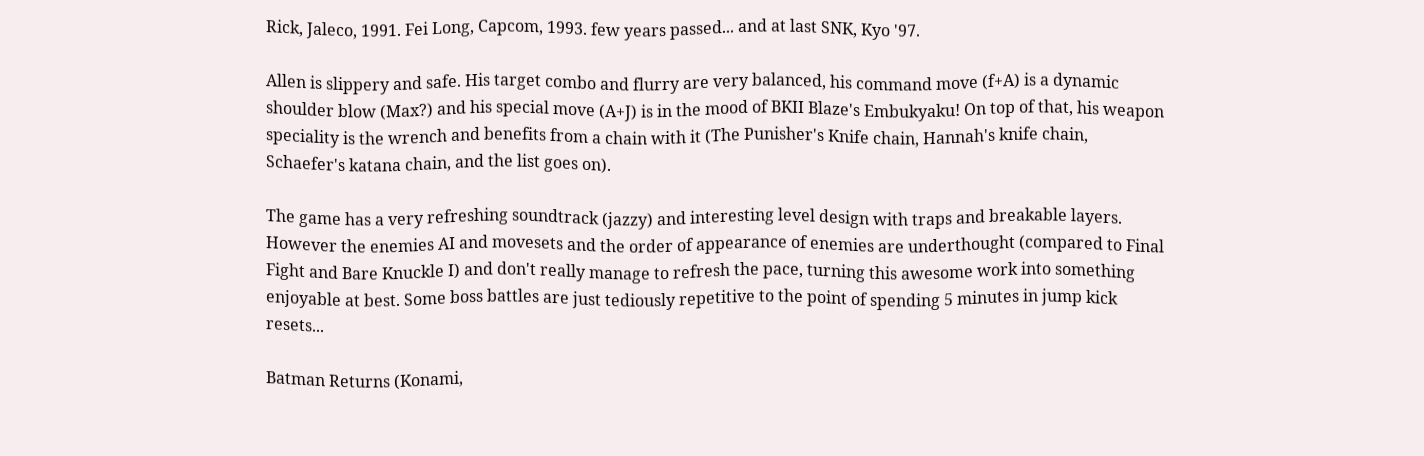Rick, Jaleco, 1991. Fei Long, Capcom, 1993. few years passed... and at last SNK, Kyo '97.

Allen is slippery and safe. His target combo and flurry are very balanced, his command move (f+A) is a dynamic shoulder blow (Max?) and his special move (A+J) is in the mood of BKII Blaze's Embukyaku! On top of that, his weapon speciality is the wrench and benefits from a chain with it (The Punisher's Knife chain, Hannah's knife chain, Schaefer's katana chain, and the list goes on).

The game has a very refreshing soundtrack (jazzy) and interesting level design with traps and breakable layers. However the enemies AI and movesets and the order of appearance of enemies are underthought (compared to Final Fight and Bare Knuckle I) and don't really manage to refresh the pace, turning this awesome work into something enjoyable at best. Some boss battles are just tediously repetitive to the point of spending 5 minutes in jump kick resets...

Batman Returns (Konami,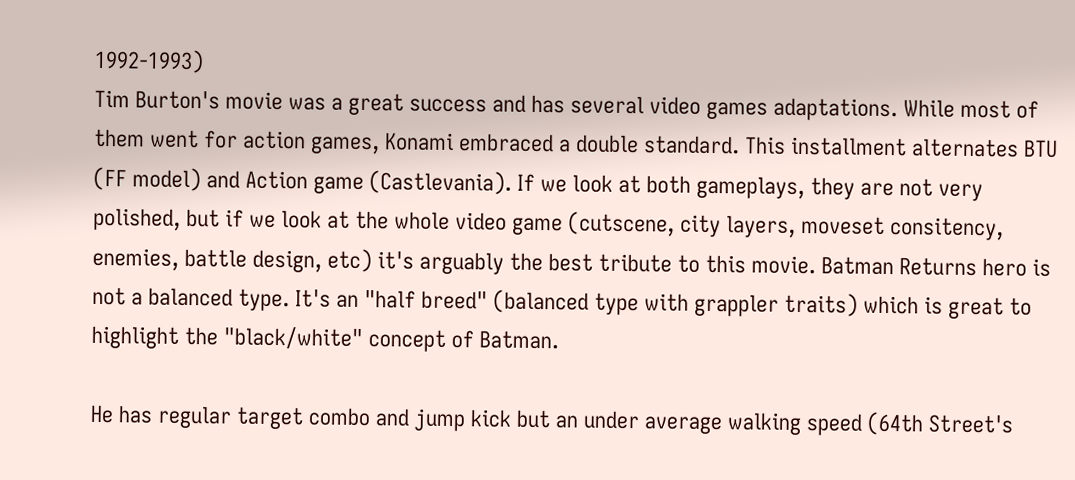1992-1993)
Tim Burton's movie was a great success and has several video games adaptations. While most of them went for action games, Konami embraced a double standard. This installment alternates BTU (FF model) and Action game (Castlevania). If we look at both gameplays, they are not very polished, but if we look at the whole video game (cutscene, city layers, moveset consitency, enemies, battle design, etc) it's arguably the best tribute to this movie. Batman Returns hero is not a balanced type. It's an "half breed" (balanced type with grappler traits) which is great to highlight the "black/white" concept of Batman.

He has regular target combo and jump kick but an under average walking speed (64th Street's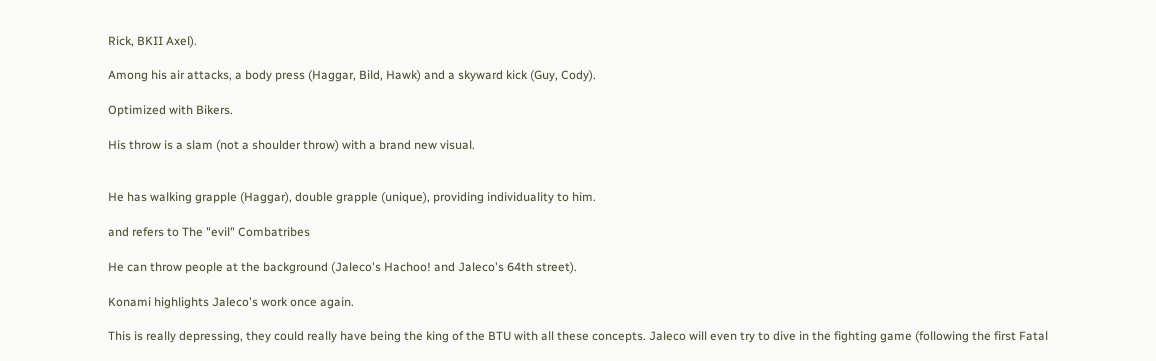Rick, BKII Axel).

Among his air attacks, a body press (Haggar, Bild, Hawk) and a skyward kick (Guy, Cody).

Optimized with Bikers.

His throw is a slam (not a shoulder throw) with a brand new visual.


He has walking grapple (Haggar), double grapple (unique), providing individuality to him.

and refers to The "evil" Combatribes

He can throw people at the background (Jaleco's Hachoo! and Jaleco's 64th street).

Konami highlights Jaleco's work once again.

This is really depressing, they could really have being the king of the BTU with all these concepts. Jaleco will even try to dive in the fighting game (following the first Fatal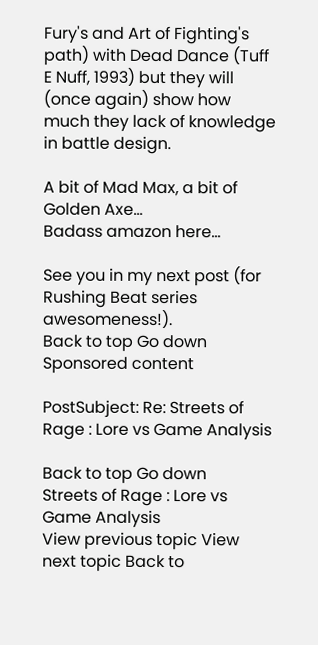Fury's and Art of Fighting's path) with Dead Dance (Tuff E Nuff, 1993) but they will (once again) show how much they lack of knowledge in battle design.

A bit of Mad Max, a bit of Golden Axe...
Badass amazon here...

See you in my next post (for Rushing Beat series awesomeness!).
Back to top Go down
Sponsored content

PostSubject: Re: Streets of Rage : Lore vs Game Analysis

Back to top Go down
Streets of Rage : Lore vs Game Analysis
View previous topic View next topic Back to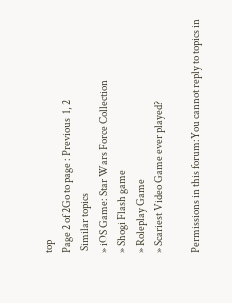top
Page 2 of 2Go to page : Previous  1, 2
 Similar topics
» iOS Game: Star Wars Force Collection
» Shogi Flash game
» Roleplay Game
» Scariest Video Game ever played?

Permissions in this forum:You cannot reply to topics in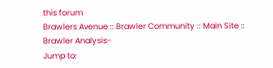this forum
Brawlers Avenue :: Brawler Community :: Main Site :: Brawler Analysis-
Jump to: